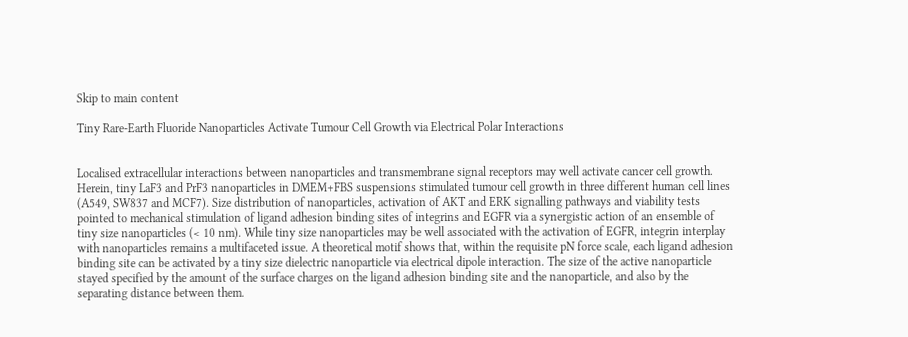Skip to main content

Tiny Rare-Earth Fluoride Nanoparticles Activate Tumour Cell Growth via Electrical Polar Interactions


Localised extracellular interactions between nanoparticles and transmembrane signal receptors may well activate cancer cell growth. Herein, tiny LaF3 and PrF3 nanoparticles in DMEM+FBS suspensions stimulated tumour cell growth in three different human cell lines (A549, SW837 and MCF7). Size distribution of nanoparticles, activation of AKT and ERK signalling pathways and viability tests pointed to mechanical stimulation of ligand adhesion binding sites of integrins and EGFR via a synergistic action of an ensemble of tiny size nanoparticles (< 10 nm). While tiny size nanoparticles may be well associated with the activation of EGFR, integrin interplay with nanoparticles remains a multifaceted issue. A theoretical motif shows that, within the requisite pN force scale, each ligand adhesion binding site can be activated by a tiny size dielectric nanoparticle via electrical dipole interaction. The size of the active nanoparticle stayed specified by the amount of the surface charges on the ligand adhesion binding site and the nanoparticle, and also by the separating distance between them.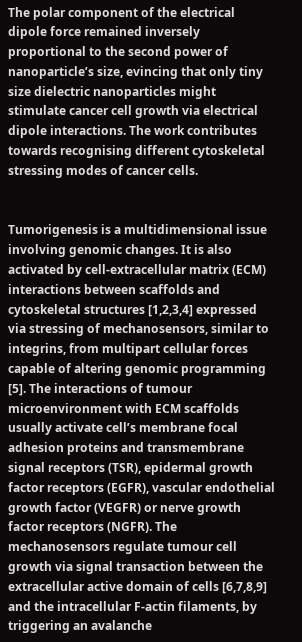The polar component of the electrical dipole force remained inversely proportional to the second power of nanoparticle’s size, evincing that only tiny size dielectric nanoparticles might stimulate cancer cell growth via electrical dipole interactions. The work contributes towards recognising different cytoskeletal stressing modes of cancer cells.


Tumorigenesis is a multidimensional issue involving genomic changes. It is also activated by cell-extracellular matrix (ECM) interactions between scaffolds and cytoskeletal structures [1,2,3,4] expressed via stressing of mechanosensors, similar to integrins, from multipart cellular forces capable of altering genomic programming [5]. The interactions of tumour microenvironment with ECM scaffolds usually activate cell’s membrane focal adhesion proteins and transmembrane signal receptors (TSR), epidermal growth factor receptors (EGFR), vascular endothelial growth factor (VEGFR) or nerve growth factor receptors (NGFR). The mechanosensors regulate tumour cell growth via signal transaction between the extracellular active domain of cells [6,7,8,9] and the intracellular F-actin filaments, by triggering an avalanche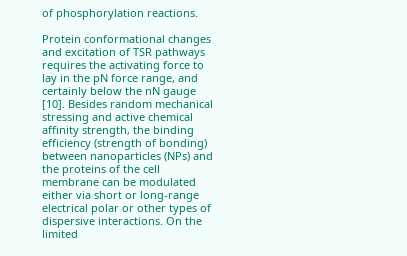of phosphorylation reactions.

Protein conformational changes and excitation of TSR pathways requires the activating force to lay in the pN force range, and certainly below the nN gauge [10]. Besides random mechanical stressing and active chemical affinity strength, the binding efficiency (strength of bonding) between nanoparticles (NPs) and the proteins of the cell membrane can be modulated either via short or long-range electrical polar or other types of dispersive interactions. On the limited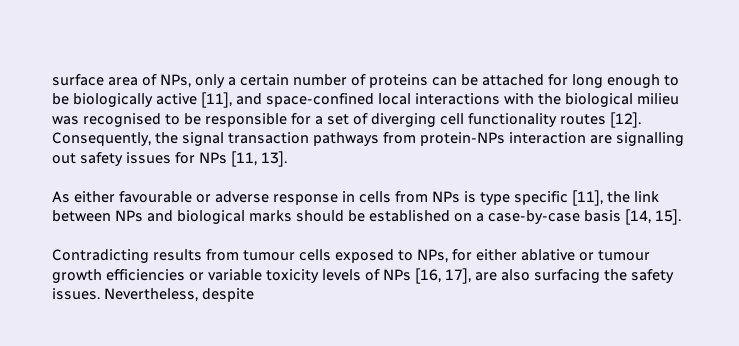surface area of NPs, only a certain number of proteins can be attached for long enough to be biologically active [11], and space-confined local interactions with the biological milieu was recognised to be responsible for a set of diverging cell functionality routes [12]. Consequently, the signal transaction pathways from protein-NPs interaction are signalling out safety issues for NPs [11, 13].

As either favourable or adverse response in cells from NPs is type specific [11], the link between NPs and biological marks should be established on a case-by-case basis [14, 15].

Contradicting results from tumour cells exposed to NPs, for either ablative or tumour growth efficiencies or variable toxicity levels of NPs [16, 17], are also surfacing the safety issues. Nevertheless, despite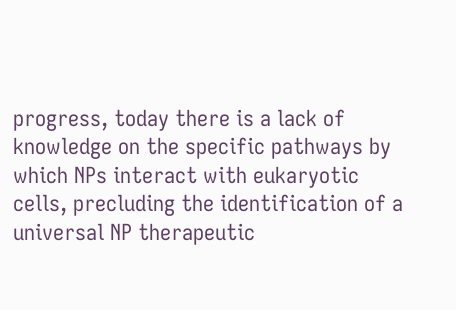progress, today there is a lack of knowledge on the specific pathways by which NPs interact with eukaryotic cells, precluding the identification of a universal NP therapeutic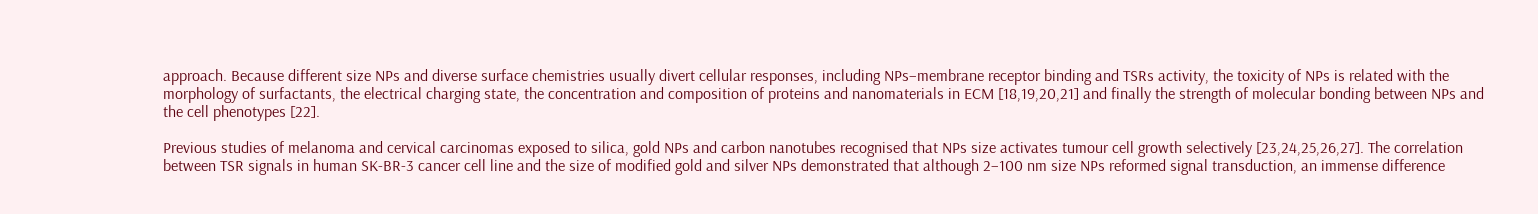approach. Because different size NPs and diverse surface chemistries usually divert cellular responses, including NPs–membrane receptor binding and TSRs activity, the toxicity of NPs is related with the morphology of surfactants, the electrical charging state, the concentration and composition of proteins and nanomaterials in ECM [18,19,20,21] and finally the strength of molecular bonding between NPs and the cell phenotypes [22].

Previous studies of melanoma and cervical carcinomas exposed to silica, gold NPs and carbon nanotubes recognised that NPs size activates tumour cell growth selectively [23,24,25,26,27]. The correlation between TSR signals in human SK-BR-3 cancer cell line and the size of modified gold and silver NPs demonstrated that although 2–100 nm size NPs reformed signal transduction, an immense difference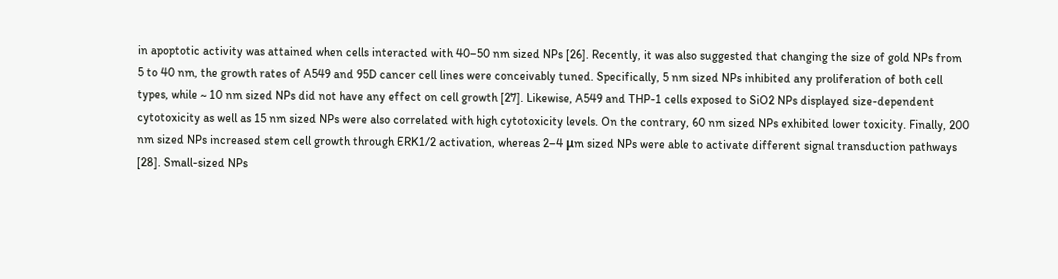in apoptotic activity was attained when cells interacted with 40–50 nm sized NPs [26]. Recently, it was also suggested that changing the size of gold NPs from 5 to 40 nm, the growth rates of A549 and 95D cancer cell lines were conceivably tuned. Specifically, 5 nm sized NPs inhibited any proliferation of both cell types, while ~ 10 nm sized NPs did not have any effect on cell growth [27]. Likewise, A549 and THP-1 cells exposed to SiO2 NPs displayed size-dependent cytotoxicity as well as 15 nm sized NPs were also correlated with high cytotoxicity levels. On the contrary, 60 nm sized NPs exhibited lower toxicity. Finally, 200 nm sized NPs increased stem cell growth through ERK1/2 activation, whereas 2–4 μm sized NPs were able to activate different signal transduction pathways [28]. Small-sized NPs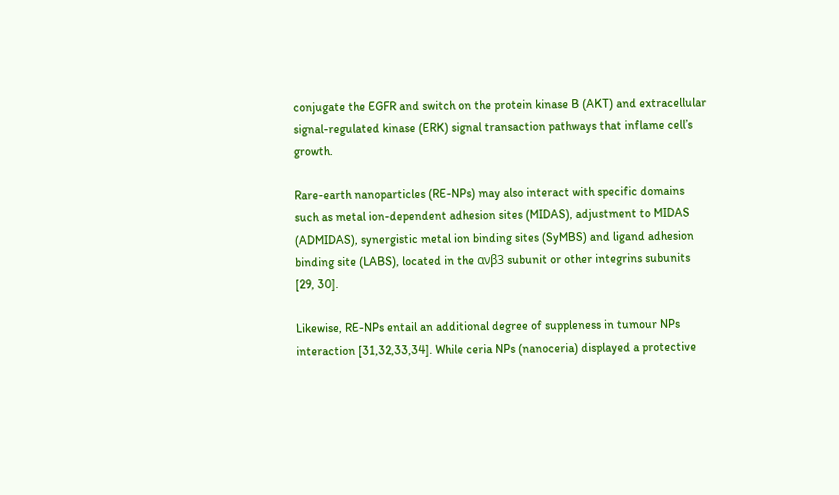conjugate the EGFR and switch on the protein kinase B (AKT) and extracellular signal-regulated kinase (ERK) signal transaction pathways that inflame cell’s growth.

Rare-earth nanoparticles (RE-NPs) may also interact with specific domains such as metal ion-dependent adhesion sites (MIDAS), adjustment to MIDAS (ADMIDAS), synergistic metal ion binding sites (SyMBS) and ligand adhesion binding site (LABS), located in the ανβ3 subunit or other integrins subunits [29, 30].

Likewise, RE-NPs entail an additional degree of suppleness in tumour NPs interaction [31,32,33,34]. While ceria NPs (nanoceria) displayed a protective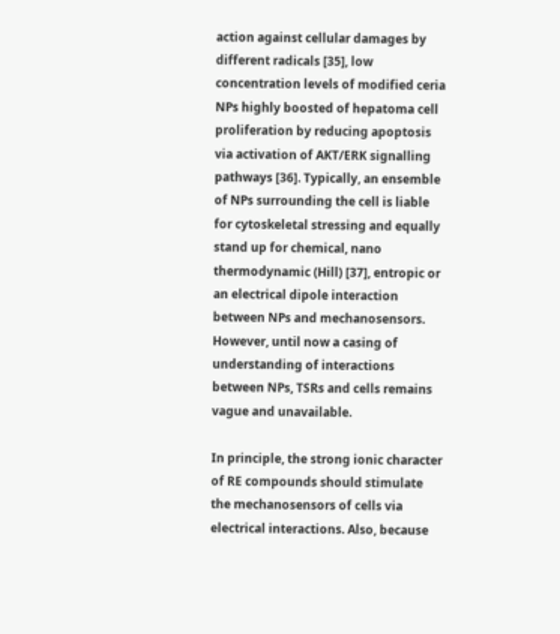action against cellular damages by different radicals [35], low concentration levels of modified ceria NPs highly boosted of hepatoma cell proliferation by reducing apoptosis via activation of AKT/ERK signalling pathways [36]. Typically, an ensemble of NPs surrounding the cell is liable for cytoskeletal stressing and equally stand up for chemical, nano thermodynamic (Hill) [37], entropic or an electrical dipole interaction between NPs and mechanosensors. However, until now a casing of understanding of interactions between NPs, TSRs and cells remains vague and unavailable.

In principle, the strong ionic character of RE compounds should stimulate the mechanosensors of cells via electrical interactions. Also, because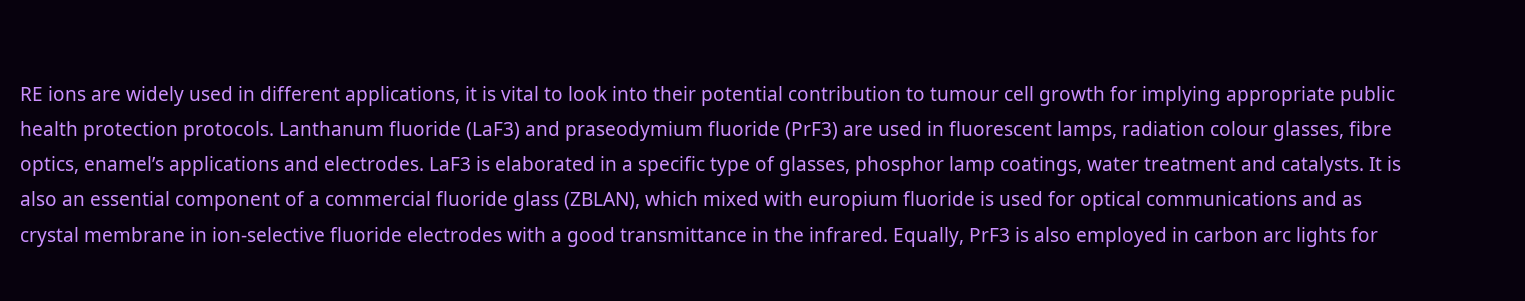RE ions are widely used in different applications, it is vital to look into their potential contribution to tumour cell growth for implying appropriate public health protection protocols. Lanthanum fluoride (LaF3) and praseodymium fluoride (PrF3) are used in fluorescent lamps, radiation colour glasses, fibre optics, enamel’s applications and electrodes. LaF3 is elaborated in a specific type of glasses, phosphor lamp coatings, water treatment and catalysts. It is also an essential component of a commercial fluoride glass (ZBLAN), which mixed with europium fluoride is used for optical communications and as crystal membrane in ion-selective fluoride electrodes with a good transmittance in the infrared. Equally, PrF3 is also employed in carbon arc lights for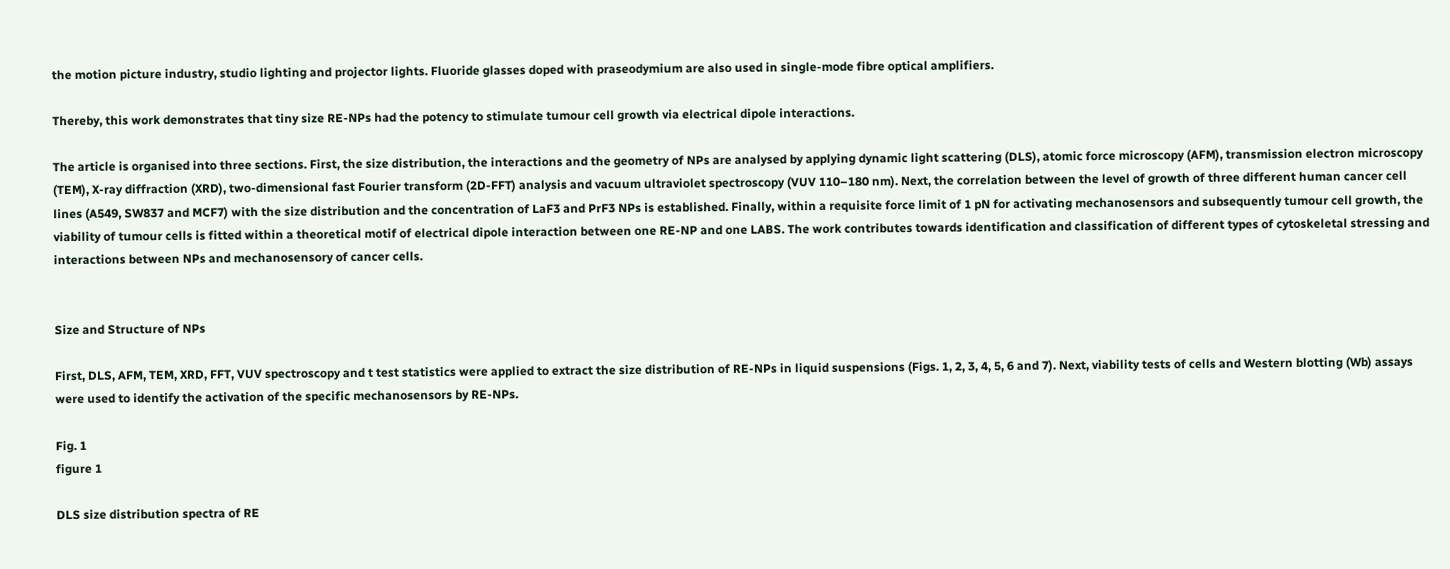the motion picture industry, studio lighting and projector lights. Fluoride glasses doped with praseodymium are also used in single-mode fibre optical amplifiers.

Thereby, this work demonstrates that tiny size RE-NPs had the potency to stimulate tumour cell growth via electrical dipole interactions.

The article is organised into three sections. First, the size distribution, the interactions and the geometry of NPs are analysed by applying dynamic light scattering (DLS), atomic force microscopy (AFM), transmission electron microscopy (TEM), X-ray diffraction (XRD), two-dimensional fast Fourier transform (2D-FFT) analysis and vacuum ultraviolet spectroscopy (VUV 110–180 nm). Next, the correlation between the level of growth of three different human cancer cell lines (A549, SW837 and MCF7) with the size distribution and the concentration of LaF3 and PrF3 NPs is established. Finally, within a requisite force limit of 1 pN for activating mechanosensors and subsequently tumour cell growth, the viability of tumour cells is fitted within a theoretical motif of electrical dipole interaction between one RE-NP and one LABS. The work contributes towards identification and classification of different types of cytoskeletal stressing and interactions between NPs and mechanosensory of cancer cells.


Size and Structure of NPs

First, DLS, AFM, TEM, XRD, FFT, VUV spectroscopy and t test statistics were applied to extract the size distribution of RE-NPs in liquid suspensions (Figs. 1, 2, 3, 4, 5, 6 and 7). Next, viability tests of cells and Western blotting (Wb) assays were used to identify the activation of the specific mechanosensors by RE-NPs.

Fig. 1
figure 1

DLS size distribution spectra of RE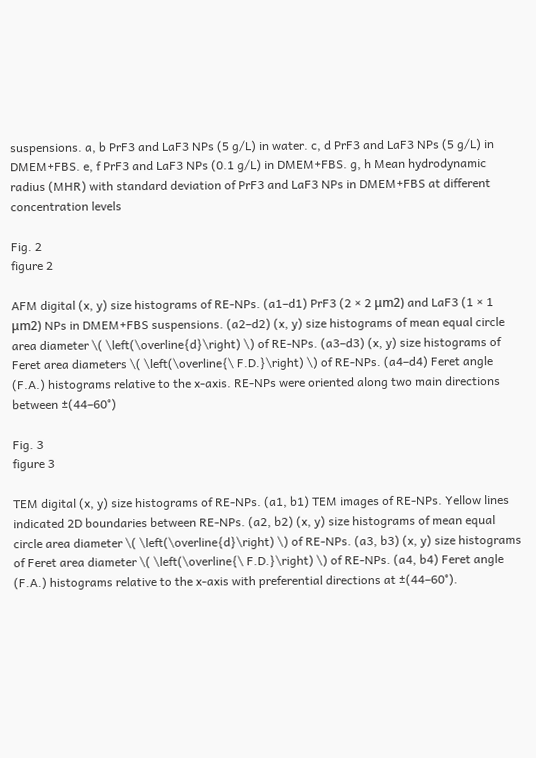suspensions. a, b PrF3 and LaF3 NPs (5 g/L) in water. c, d PrF3 and LaF3 NPs (5 g/L) in DMEM+FBS. e, f PrF3 and LaF3 NPs (0.1 g/L) in DMEM+FBS. g, h Mean hydrodynamic radius (MHR) with standard deviation of PrF3 and LaF3 NPs in DMEM+FBS at different concentration levels

Fig. 2
figure 2

AFM digital (x, y) size histograms of RE-NPs. (a1–d1) PrF3 (2 × 2 μm2) and LaF3 (1 × 1 μm2) NPs in DMEM+FBS suspensions. (a2–d2) (x, y) size histograms of mean equal circle area diameter \( \left(\overline{d}\right) \) of RE-NPs. (a3–d3) (x, y) size histograms of Feret area diameters \( \left(\overline{\ F.D.}\right) \) of RE-NPs. (a4–d4) Feret angle (F.A.) histograms relative to the x-axis. RE-NPs were oriented along two main directions between ±(44–60°)

Fig. 3
figure 3

TEM digital (x, y) size histograms of RE-NPs. (a1, b1) TEM images of RE-NPs. Yellow lines indicated 2D boundaries between RE-NPs. (a2, b2) (x, y) size histograms of mean equal circle area diameter \( \left(\overline{d}\right) \) of RE-NPs. (a3, b3) (x, y) size histograms of Feret area diameter \( \left(\overline{\ F.D.}\right) \) of RE-NPs. (a4, b4) Feret angle (F.A.) histograms relative to the x-axis with preferential directions at ±(44–60°).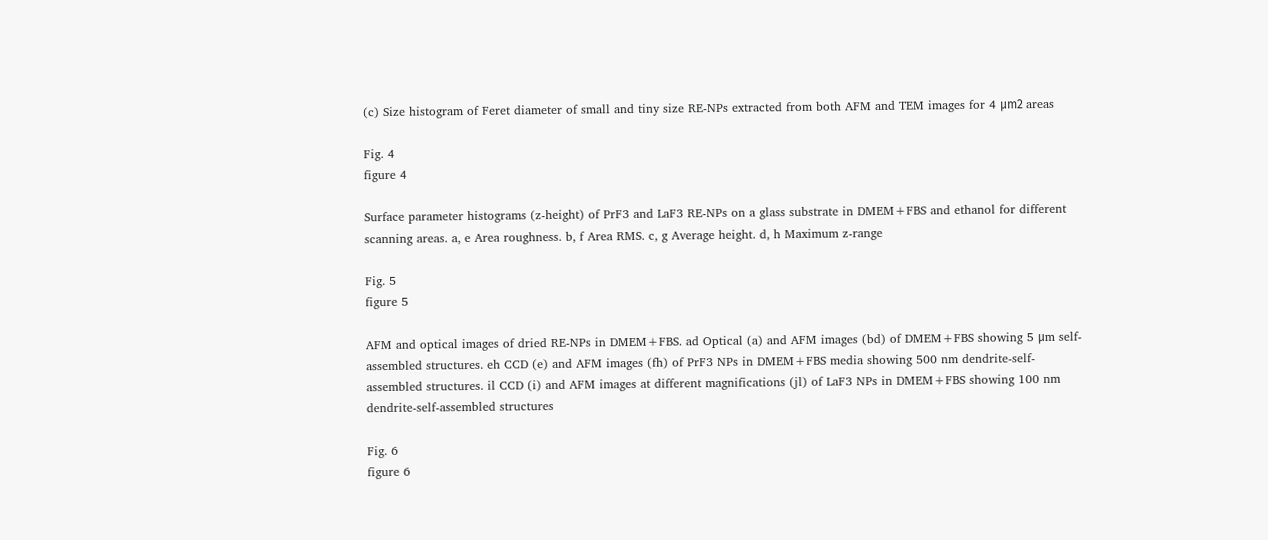(c) Size histogram of Feret diameter of small and tiny size RE-NPs extracted from both AFM and TEM images for 4 μm2 areas

Fig. 4
figure 4

Surface parameter histograms (z-height) of PrF3 and LaF3 RE-NPs on a glass substrate in DMEM+FBS and ethanol for different scanning areas. a, e Area roughness. b, f Area RMS. c, g Average height. d, h Maximum z-range

Fig. 5
figure 5

AFM and optical images of dried RE-NPs in DMEM+FBS. ad Optical (a) and AFM images (bd) of DMEM+FBS showing 5 μm self-assembled structures. eh CCD (e) and AFM images (fh) of PrF3 NPs in DMEM+FBS media showing 500 nm dendrite-self-assembled structures. il CCD (i) and AFM images at different magnifications (jl) of LaF3 NPs in DMEM+FBS showing 100 nm dendrite-self-assembled structures

Fig. 6
figure 6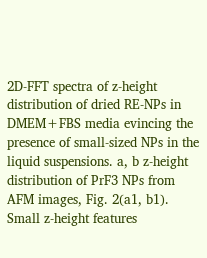2D-FFT spectra of z-height distribution of dried RE-NPs in DMEM+FBS media evincing the presence of small-sized NPs in the liquid suspensions. a, b z-height distribution of PrF3 NPs from AFM images, Fig. 2(a1, b1). Small z-height features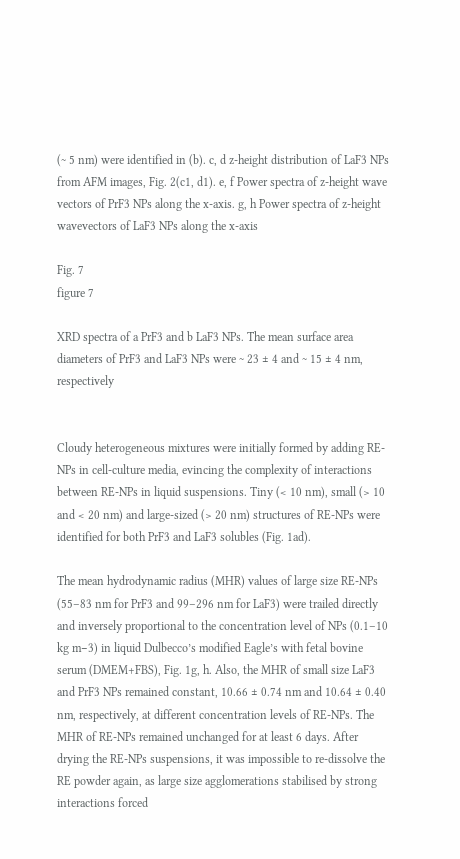(~ 5 nm) were identified in (b). c, d z-height distribution of LaF3 NPs from AFM images, Fig. 2(c1, d1). e, f Power spectra of z-height wave vectors of PrF3 NPs along the x-axis. g, h Power spectra of z-height wavevectors of LaF3 NPs along the x-axis

Fig. 7
figure 7

XRD spectra of a PrF3 and b LaF3 NPs. The mean surface area diameters of PrF3 and LaF3 NPs were ~ 23 ± 4 and ~ 15 ± 4 nm, respectively


Cloudy heterogeneous mixtures were initially formed by adding RE-NPs in cell-culture media, evincing the complexity of interactions between RE-NPs in liquid suspensions. Tiny (< 10 nm), small (> 10 and < 20 nm) and large-sized (> 20 nm) structures of RE-NPs were identified for both PrF3 and LaF3 solubles (Fig. 1ad).

The mean hydrodynamic radius (MHR) values of large size RE-NPs (55–83 nm for PrF3 and 99–296 nm for LaF3) were trailed directly and inversely proportional to the concentration level of NPs (0.1–10 kg m−3) in liquid Dulbecco’s modified Eagle’s with fetal bovine serum (DMEM+FBS), Fig. 1g, h. Also, the MHR of small size LaF3 and PrF3 NPs remained constant, 10.66 ± 0.74 nm and 10.64 ± 0.40 nm, respectively, at different concentration levels of RE-NPs. The MHR of RE-NPs remained unchanged for at least 6 days. After drying the RE-NPs suspensions, it was impossible to re-dissolve the RE powder again, as large size agglomerations stabilised by strong interactions forced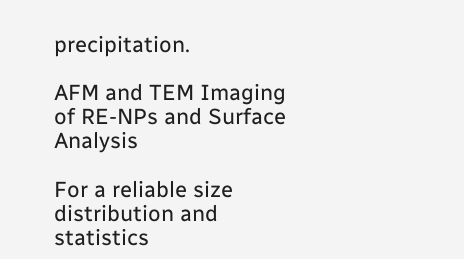precipitation.

AFM and TEM Imaging of RE-NPs and Surface Analysis

For a reliable size distribution and statistics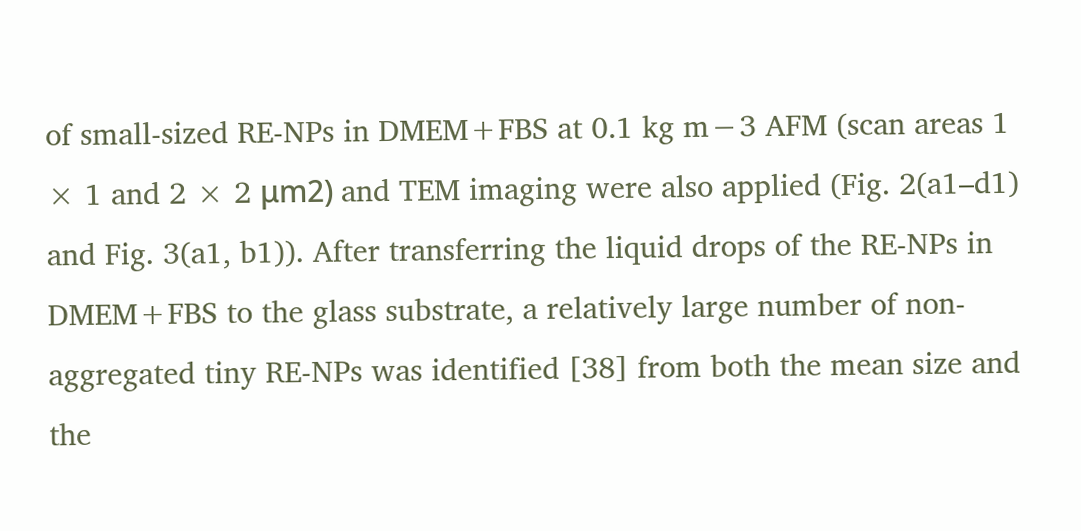of small-sized RE-NPs in DMEM+FBS at 0.1 kg m−3 AFM (scan areas 1 × 1 and 2 × 2 μm2) and TEM imaging were also applied (Fig. 2(a1–d1) and Fig. 3(a1, b1)). After transferring the liquid drops of the RE-NPs in DMEM+FBS to the glass substrate, a relatively large number of non-aggregated tiny RE-NPs was identified [38] from both the mean size and the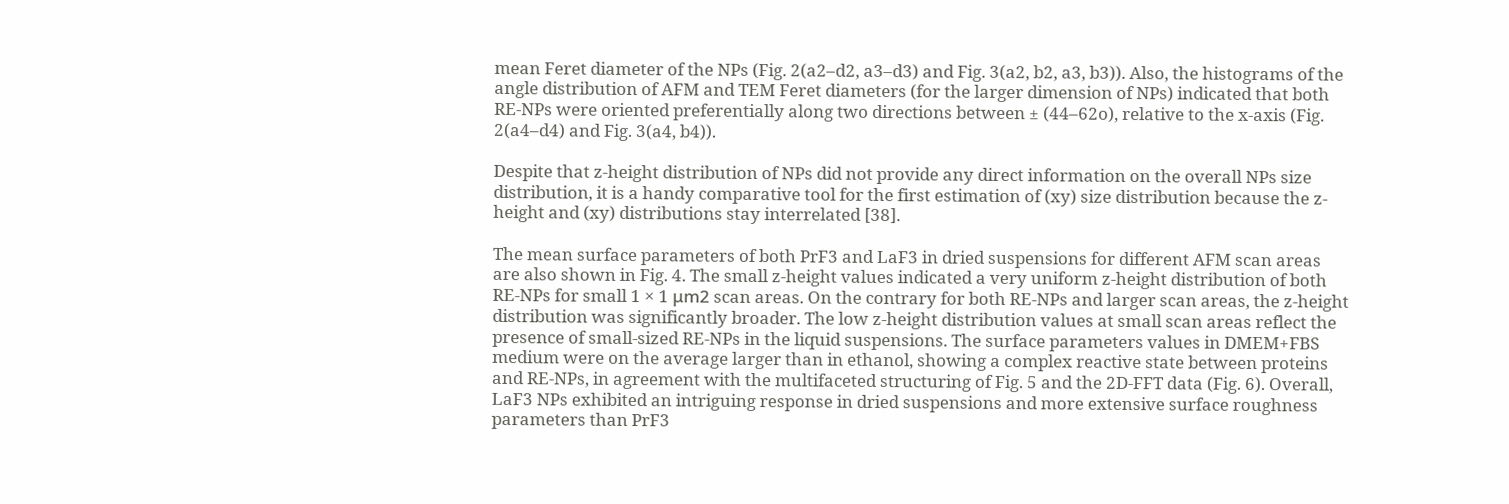mean Feret diameter of the NPs (Fig. 2(a2–d2, a3–d3) and Fig. 3(a2, b2, a3, b3)). Also, the histograms of the angle distribution of AFM and TEM Feret diameters (for the larger dimension of NPs) indicated that both RE-NPs were oriented preferentially along two directions between ± (44–62o), relative to the x-axis (Fig. 2(a4–d4) and Fig. 3(a4, b4)).

Despite that z-height distribution of NPs did not provide any direct information on the overall NPs size distribution, it is a handy comparative tool for the first estimation of (xy) size distribution because the z-height and (xy) distributions stay interrelated [38].

The mean surface parameters of both PrF3 and LaF3 in dried suspensions for different AFM scan areas are also shown in Fig. 4. The small z-height values indicated a very uniform z-height distribution of both RE-NPs for small 1 × 1 μm2 scan areas. On the contrary for both RE-NPs and larger scan areas, the z-height distribution was significantly broader. The low z-height distribution values at small scan areas reflect the presence of small-sized RE-NPs in the liquid suspensions. The surface parameters values in DMEM+FBS medium were on the average larger than in ethanol, showing a complex reactive state between proteins and RE-NPs, in agreement with the multifaceted structuring of Fig. 5 and the 2D-FFT data (Fig. 6). Overall, LaF3 NPs exhibited an intriguing response in dried suspensions and more extensive surface roughness parameters than PrF3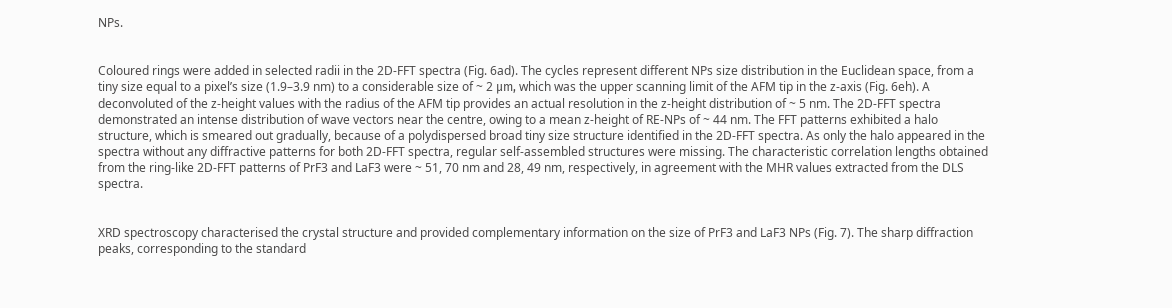NPs.


Coloured rings were added in selected radii in the 2D-FFT spectra (Fig. 6ad). The cycles represent different NPs size distribution in the Euclidean space, from a tiny size equal to a pixel’s size (1.9–3.9 nm) to a considerable size of ~ 2 μm, which was the upper scanning limit of the AFM tip in the z-axis (Fig. 6eh). A deconvoluted of the z-height values with the radius of the AFM tip provides an actual resolution in the z-height distribution of ~ 5 nm. The 2D-FFT spectra demonstrated an intense distribution of wave vectors near the centre, owing to a mean z-height of RE-NPs of ~ 44 nm. The FFT patterns exhibited a halo structure, which is smeared out gradually, because of a polydispersed broad tiny size structure identified in the 2D-FFT spectra. As only the halo appeared in the spectra without any diffractive patterns for both 2D-FFT spectra, regular self-assembled structures were missing. The characteristic correlation lengths obtained from the ring-like 2D-FFT patterns of PrF3 and LaF3 were ~ 51, 70 nm and 28, 49 nm, respectively, in agreement with the MHR values extracted from the DLS spectra.


XRD spectroscopy characterised the crystal structure and provided complementary information on the size of PrF3 and LaF3 NPs (Fig. 7). The sharp diffraction peaks, corresponding to the standard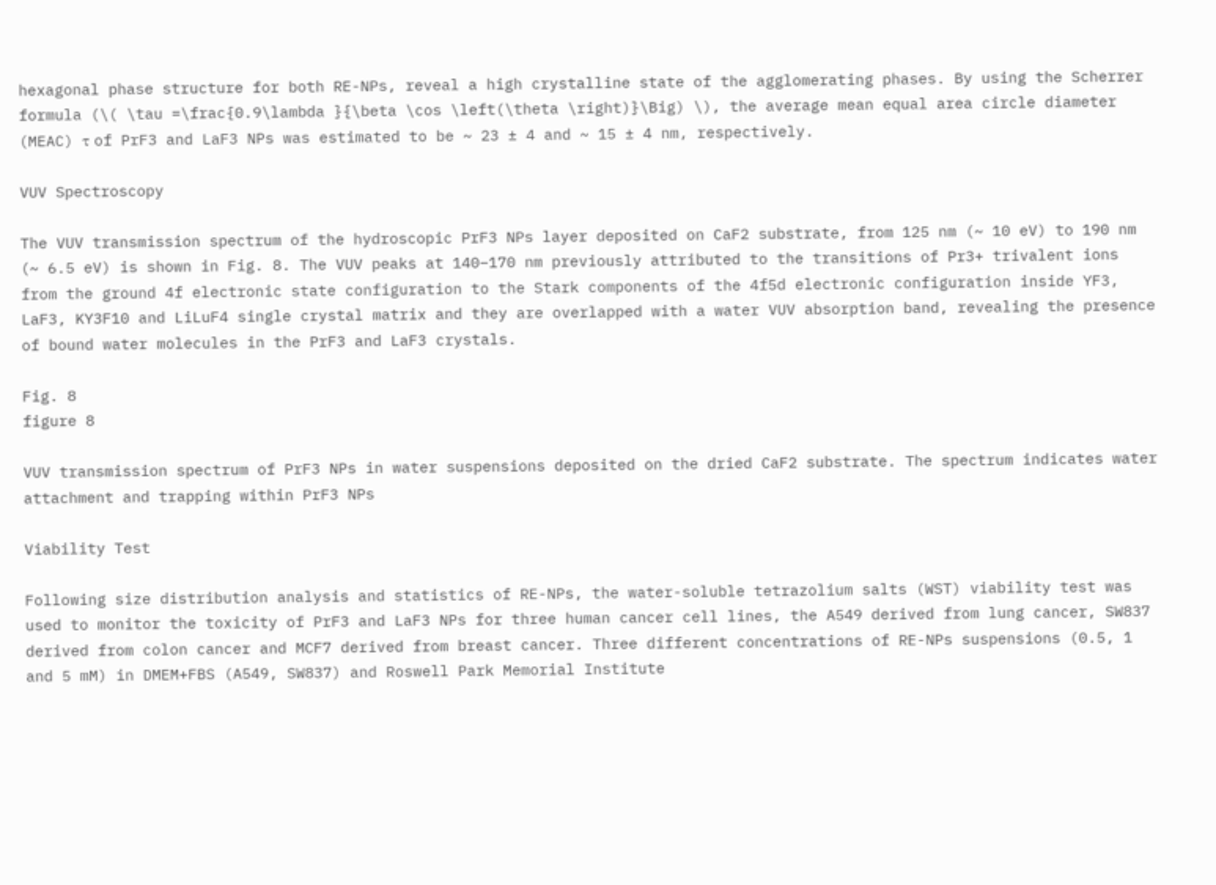hexagonal phase structure for both RE-NPs, reveal a high crystalline state of the agglomerating phases. By using the Scherrer formula (\( \tau =\frac{0.9\lambda }{\beta \cos \left(\theta \right)}\Big) \), the average mean equal area circle diameter (MEAC) τ of PrF3 and LaF3 NPs was estimated to be ~ 23 ± 4 and ~ 15 ± 4 nm, respectively.

VUV Spectroscopy

The VUV transmission spectrum of the hydroscopic PrF3 NPs layer deposited on CaF2 substrate, from 125 nm (~ 10 eV) to 190 nm (~ 6.5 eV) is shown in Fig. 8. The VUV peaks at 140–170 nm previously attributed to the transitions of Pr3+ trivalent ions from the ground 4f electronic state configuration to the Stark components of the 4f5d electronic configuration inside YF3, LaF3, KY3F10 and LiLuF4 single crystal matrix and they are overlapped with a water VUV absorption band, revealing the presence of bound water molecules in the PrF3 and LaF3 crystals.

Fig. 8
figure 8

VUV transmission spectrum of PrF3 NPs in water suspensions deposited on the dried CaF2 substrate. The spectrum indicates water attachment and trapping within PrF3 NPs

Viability Test

Following size distribution analysis and statistics of RE-NPs, the water-soluble tetrazolium salts (WST) viability test was used to monitor the toxicity of PrF3 and LaF3 NPs for three human cancer cell lines, the A549 derived from lung cancer, SW837 derived from colon cancer and MCF7 derived from breast cancer. Three different concentrations of RE-NPs suspensions (0.5, 1 and 5 mM) in DMEM+FBS (A549, SW837) and Roswell Park Memorial Institute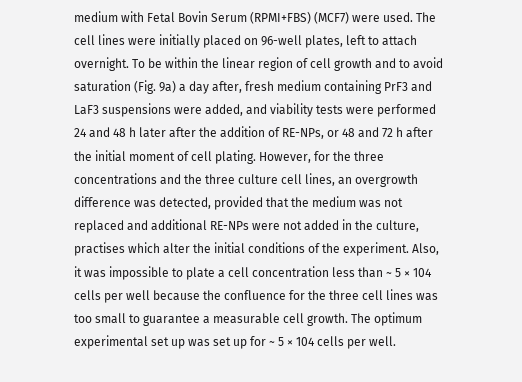medium with Fetal Bovin Serum (RPMI+FBS) (MCF7) were used. The cell lines were initially placed on 96-well plates, left to attach overnight. To be within the linear region of cell growth and to avoid saturation (Fig. 9a) a day after, fresh medium containing PrF3 and LaF3 suspensions were added, and viability tests were performed 24 and 48 h later after the addition of RE-NPs, or 48 and 72 h after the initial moment of cell plating. However, for the three concentrations and the three culture cell lines, an overgrowth difference was detected, provided that the medium was not replaced and additional RE-NPs were not added in the culture, practises which alter the initial conditions of the experiment. Also, it was impossible to plate a cell concentration less than ~ 5 × 104 cells per well because the confluence for the three cell lines was too small to guarantee a measurable cell growth. The optimum experimental set up was set up for ~ 5 × 104 cells per well.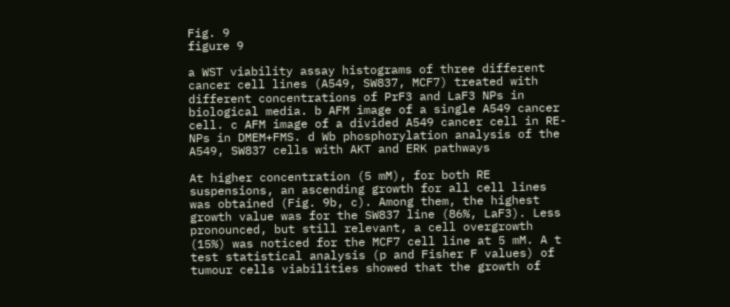Fig. 9
figure 9

a WST viability assay histograms of three different cancer cell lines (A549, SW837, MCF7) treated with different concentrations of PrF3 and LaF3 NPs in biological media. b AFM image of a single A549 cancer cell. c AFM image of a divided A549 cancer cell in RE-NPs in DMEM+FMS. d Wb phosphorylation analysis of the A549, SW837 cells with AKT and ERK pathways

At higher concentration (5 mM), for both RE suspensions, an ascending growth for all cell lines was obtained (Fig. 9b, c). Among them, the highest growth value was for the SW837 line (86%, LaF3). Less pronounced, but still relevant, a cell overgrowth (15%) was noticed for the MCF7 cell line at 5 mM. A t test statistical analysis (p and Fisher F values) of tumour cells viabilities showed that the growth of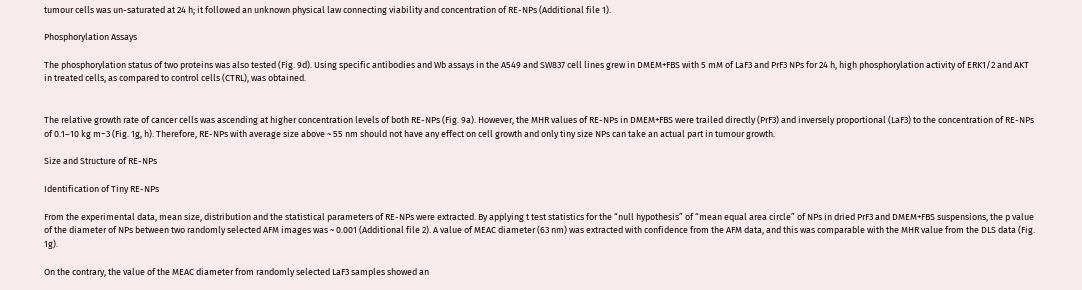tumour cells was un-saturated at 24 h; it followed an unknown physical law connecting viability and concentration of RE-NPs (Additional file 1).

Phosphorylation Assays

The phosphorylation status of two proteins was also tested (Fig. 9d). Using specific antibodies and Wb assays in the A549 and SW837 cell lines grew in DMEM+FBS with 5 mM of LaF3 and PrF3 NPs for 24 h, high phosphorylation activity of ERK1/2 and AKT in treated cells, as compared to control cells (CTRL), was obtained.


The relative growth rate of cancer cells was ascending at higher concentration levels of both RE-NPs (Fig. 9a). However, the MHR values of RE-NPs in DMEM+FBS were trailed directly (PrF3) and inversely proportional (LaF3) to the concentration of RE-NPs of 0.1–10 kg m−3 (Fig. 1g, h). Therefore, RE-NPs with average size above ~ 55 nm should not have any effect on cell growth and only tiny size NPs can take an actual part in tumour growth.

Size and Structure of RE-NPs

Identification of Tiny RE-NPs

From the experimental data, mean size, distribution and the statistical parameters of RE-NPs were extracted. By applying t test statistics for the “null hypothesis” of “mean equal area circle” of NPs in dried PrF3 and DMEM+FBS suspensions, the p value of the diameter of NPs between two randomly selected AFM images was ~ 0.001 (Additional file 2). A value of MEAC diameter (63 nm) was extracted with confidence from the AFM data, and this was comparable with the MHR value from the DLS data (Fig. 1g).

On the contrary, the value of the MEAC diameter from randomly selected LaF3 samples showed an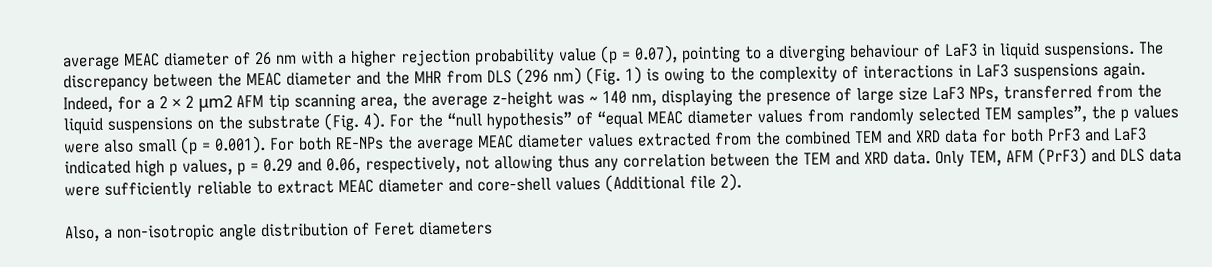average MEAC diameter of 26 nm with a higher rejection probability value (p = 0.07), pointing to a diverging behaviour of LaF3 in liquid suspensions. The discrepancy between the MEAC diameter and the MHR from DLS (296 nm) (Fig. 1) is owing to the complexity of interactions in LaF3 suspensions again. Indeed, for a 2 × 2 μm2 AFM tip scanning area, the average z-height was ~ 140 nm, displaying the presence of large size LaF3 NPs, transferred from the liquid suspensions on the substrate (Fig. 4). For the “null hypothesis” of “equal MEAC diameter values from randomly selected TEM samples”, the p values were also small (p = 0.001). For both RE-NPs the average MEAC diameter values extracted from the combined TEM and XRD data for both PrF3 and LaF3 indicated high p values, p = 0.29 and 0.06, respectively, not allowing thus any correlation between the TEM and XRD data. Only TEM, AFM (PrF3) and DLS data were sufficiently reliable to extract MEAC diameter and core-shell values (Additional file 2).

Also, a non-isotropic angle distribution of Feret diameters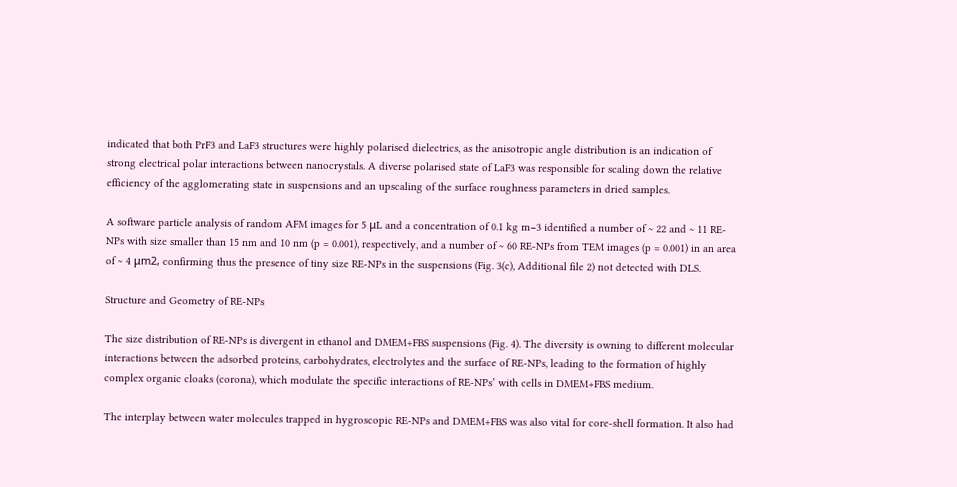indicated that both PrF3 and LaF3 structures were highly polarised dielectrics, as the anisotropic angle distribution is an indication of strong electrical polar interactions between nanocrystals. A diverse polarised state of LaF3 was responsible for scaling down the relative efficiency of the agglomerating state in suspensions and an upscaling of the surface roughness parameters in dried samples.

A software particle analysis of random AFM images for 5 μL and a concentration of 0.1 kg m−3 identified a number of ~ 22 and ~ 11 RE-NPs with size smaller than 15 nm and 10 nm (p = 0.001), respectively, and a number of ~ 60 RE-NPs from TEM images (p = 0.001) in an area of ~ 4 μm2, confirming thus the presence of tiny size RE-NPs in the suspensions (Fig. 3(c), Additional file 2) not detected with DLS.

Structure and Geometry of RE-NPs

The size distribution of RE-NPs is divergent in ethanol and DMEM+FBS suspensions (Fig. 4). The diversity is owning to different molecular interactions between the adsorbed proteins, carbohydrates, electrolytes and the surface of RE-NPs, leading to the formation of highly complex organic cloaks (corona), which modulate the specific interactions of RE-NPs’ with cells in DMEM+FBS medium.

The interplay between water molecules trapped in hygroscopic RE-NPs and DMEM+FBS was also vital for core-shell formation. It also had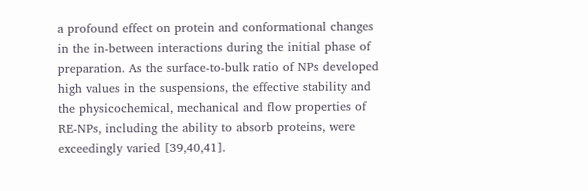a profound effect on protein and conformational changes in the in-between interactions during the initial phase of preparation. As the surface-to-bulk ratio of NPs developed high values in the suspensions, the effective stability and the physicochemical, mechanical and flow properties of RE-NPs, including the ability to absorb proteins, were exceedingly varied [39,40,41].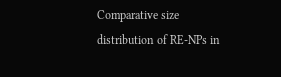Comparative size distribution of RE-NPs in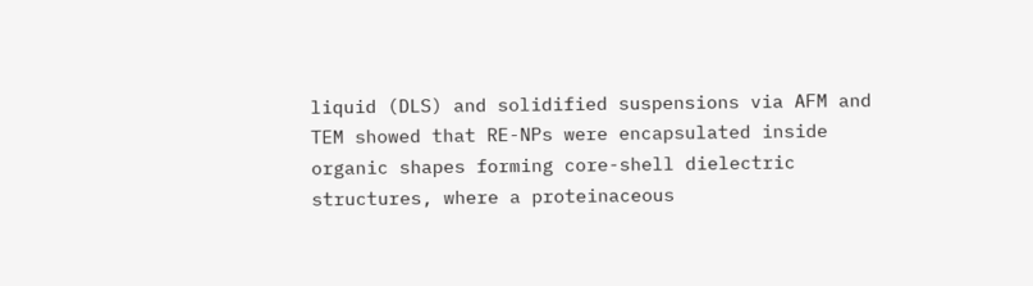liquid (DLS) and solidified suspensions via AFM and TEM showed that RE-NPs were encapsulated inside organic shapes forming core-shell dielectric structures, where a proteinaceous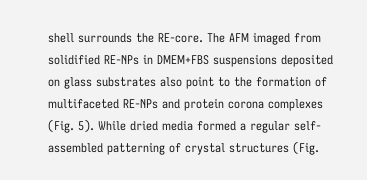shell surrounds the RE-core. The AFM imaged from solidified RE-NPs in DMEM+FBS suspensions deposited on glass substrates also point to the formation of multifaceted RE-NPs and protein corona complexes (Fig. 5). While dried media formed a regular self-assembled patterning of crystal structures (Fig.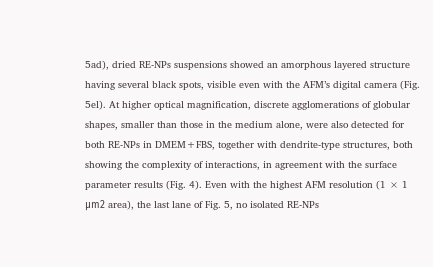5ad), dried RE-NPs suspensions showed an amorphous layered structure having several black spots, visible even with the AFM’s digital camera (Fig. 5el). At higher optical magnification, discrete agglomerations of globular shapes, smaller than those in the medium alone, were also detected for both RE-NPs in DMEM+FBS, together with dendrite-type structures, both showing the complexity of interactions, in agreement with the surface parameter results (Fig. 4). Even with the highest AFM resolution (1 × 1 μm2 area), the last lane of Fig. 5, no isolated RE-NPs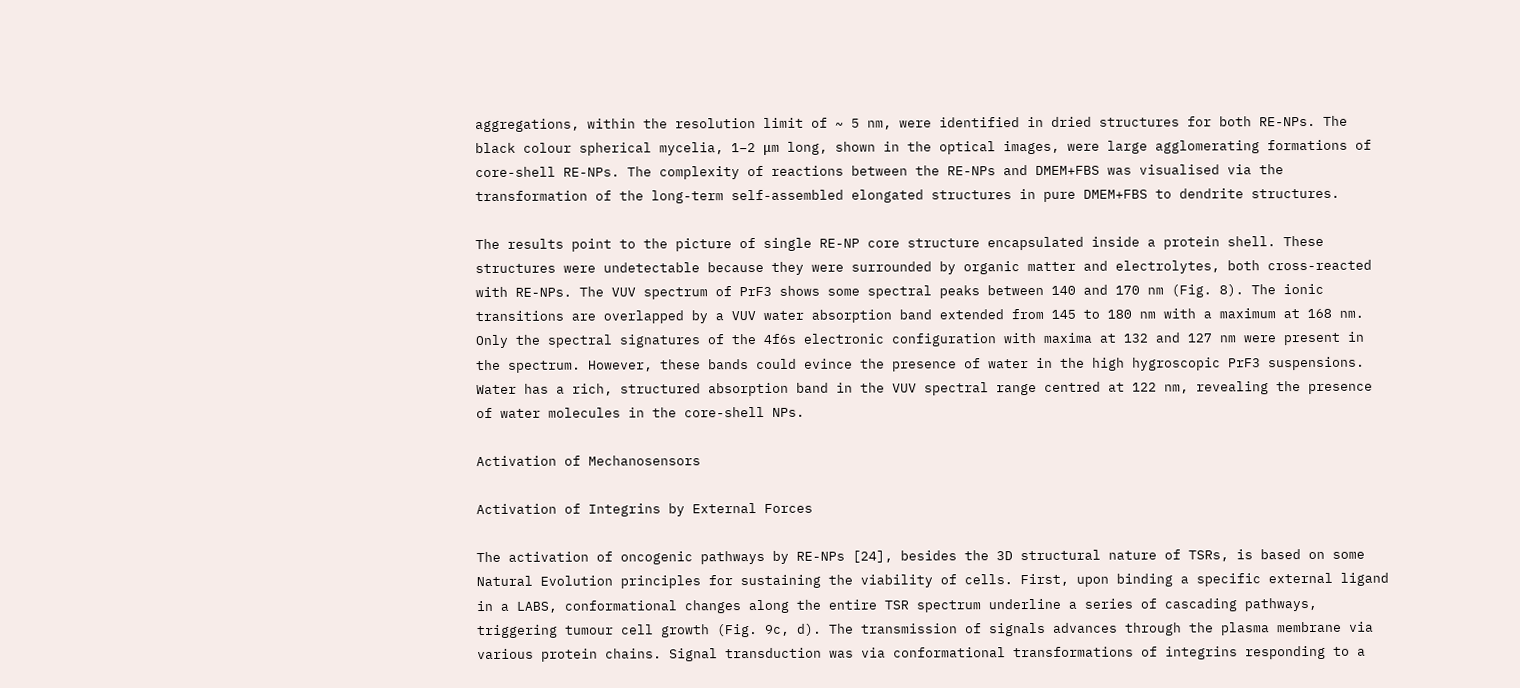aggregations, within the resolution limit of ~ 5 nm, were identified in dried structures for both RE-NPs. The black colour spherical mycelia, 1–2 μm long, shown in the optical images, were large agglomerating formations of core-shell RE-NPs. The complexity of reactions between the RE-NPs and DMEM+FBS was visualised via the transformation of the long-term self-assembled elongated structures in pure DMEM+FBS to dendrite structures.

The results point to the picture of single RE-NP core structure encapsulated inside a protein shell. These structures were undetectable because they were surrounded by organic matter and electrolytes, both cross-reacted with RE-NPs. The VUV spectrum of PrF3 shows some spectral peaks between 140 and 170 nm (Fig. 8). The ionic transitions are overlapped by a VUV water absorption band extended from 145 to 180 nm with a maximum at 168 nm. Only the spectral signatures of the 4f6s electronic configuration with maxima at 132 and 127 nm were present in the spectrum. However, these bands could evince the presence of water in the high hygroscopic PrF3 suspensions. Water has a rich, structured absorption band in the VUV spectral range centred at 122 nm, revealing the presence of water molecules in the core-shell NPs.

Activation of Mechanosensors

Activation of Integrins by External Forces

The activation of oncogenic pathways by RE-NPs [24], besides the 3D structural nature of TSRs, is based on some Natural Evolution principles for sustaining the viability of cells. First, upon binding a specific external ligand in a LABS, conformational changes along the entire TSR spectrum underline a series of cascading pathways, triggering tumour cell growth (Fig. 9c, d). The transmission of signals advances through the plasma membrane via various protein chains. Signal transduction was via conformational transformations of integrins responding to a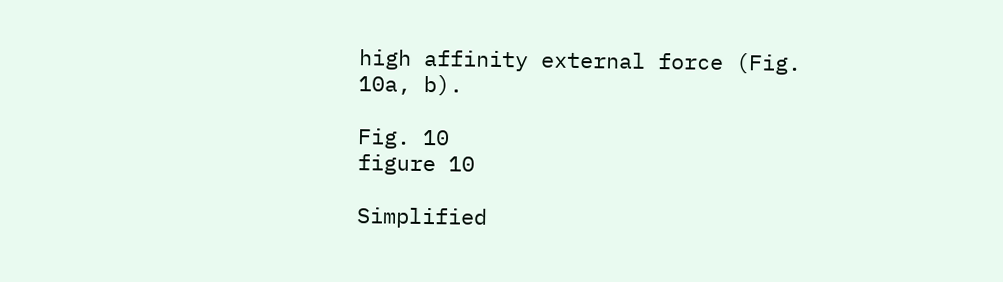high affinity external force (Fig. 10a, b).

Fig. 10
figure 10

Simplified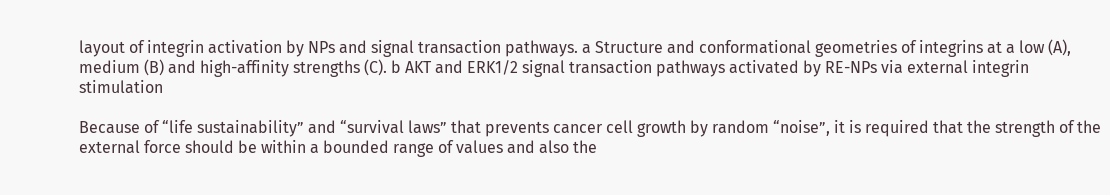layout of integrin activation by NPs and signal transaction pathways. a Structure and conformational geometries of integrins at a low (A), medium (B) and high-affinity strengths (C). b AKT and ERK1/2 signal transaction pathways activated by RE-NPs via external integrin stimulation

Because of “life sustainability” and “survival laws” that prevents cancer cell growth by random “noise”, it is required that the strength of the external force should be within a bounded range of values and also the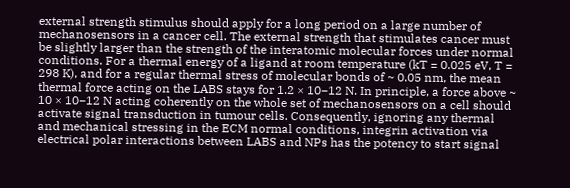external strength stimulus should apply for a long period on a large number of mechanosensors in a cancer cell. The external strength that stimulates cancer must be slightly larger than the strength of the interatomic molecular forces under normal conditions. For a thermal energy of a ligand at room temperature (kT = 0.025 eV, T = 298 K), and for a regular thermal stress of molecular bonds of ~ 0.05 nm, the mean thermal force acting on the LABS stays for 1.2 × 10−12 N. In principle, a force above ~ 10 × 10−12 N acting coherently on the whole set of mechanosensors on a cell should activate signal transduction in tumour cells. Consequently, ignoring any thermal and mechanical stressing in the ECM normal conditions, integrin activation via electrical polar interactions between LABS and NPs has the potency to start signal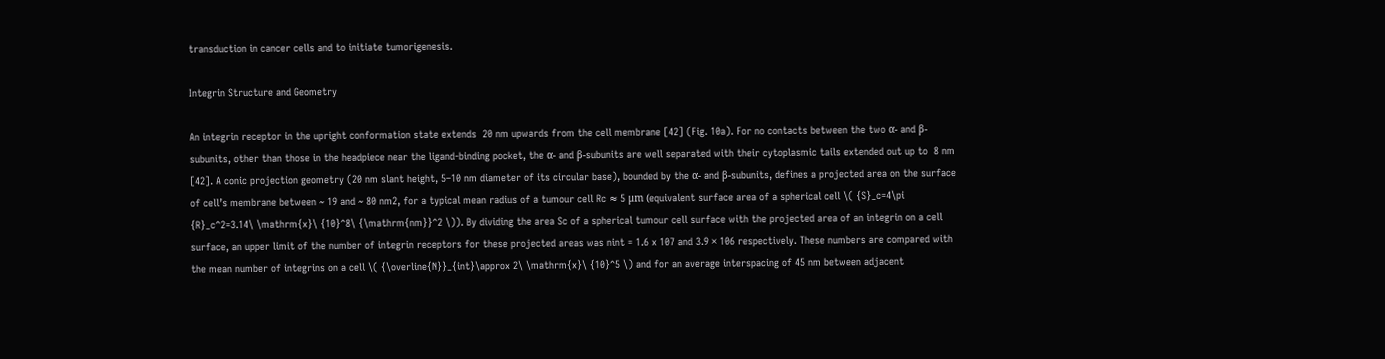transduction in cancer cells and to initiate tumorigenesis.

Integrin Structure and Geometry

An integrin receptor in the upright conformation state extends  20 nm upwards from the cell membrane [42] (Fig. 10a). For no contacts between the two α- and β-subunits, other than those in the headpiece near the ligand-binding pocket, the α- and β-subunits are well separated with their cytoplasmic tails extended out up to  8 nm [42]. A conic projection geometry (20 nm slant height, 5–10 nm diameter of its circular base), bounded by the α- and β-subunits, defines a projected area on the surface of cell’s membrane between ~ 19 and ~ 80 nm2, for a typical mean radius of a tumour cell Rc ≈ 5 μm (equivalent surface area of a spherical cell \( {S}_c=4\pi {R}_c^2=3.14\ \mathrm{x}\ {10}^8\ {\mathrm{nm}}^2 \)). By dividing the area Sc of a spherical tumour cell surface with the projected area of an integrin on a cell surface, an upper limit of the number of integrin receptors for these projected areas was nint = 1.6 x 107 and 3.9 × 106 respectively. These numbers are compared with the mean number of integrins on a cell \( {\overline{N}}_{int}\approx 2\ \mathrm{x}\ {10}^5 \) and for an average interspacing of 45 nm between adjacent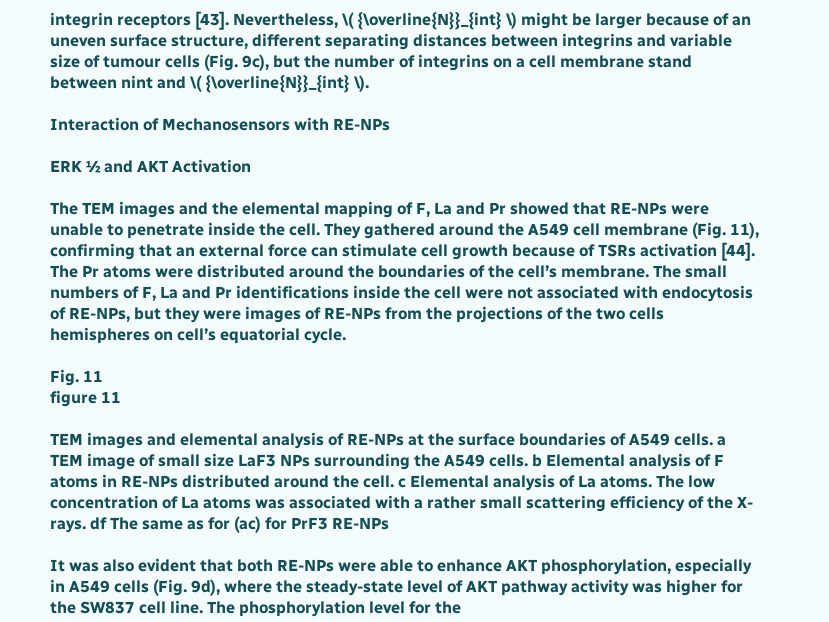integrin receptors [43]. Nevertheless, \( {\overline{N}}_{int} \) might be larger because of an uneven surface structure, different separating distances between integrins and variable size of tumour cells (Fig. 9c), but the number of integrins on a cell membrane stand between nint and \( {\overline{N}}_{int} \).

Interaction of Mechanosensors with RE-NPs

ERK ½ and AKT Activation

The TEM images and the elemental mapping of F, La and Pr showed that RE-NPs were unable to penetrate inside the cell. They gathered around the A549 cell membrane (Fig. 11), confirming that an external force can stimulate cell growth because of TSRs activation [44]. The Pr atoms were distributed around the boundaries of the cell’s membrane. The small numbers of F, La and Pr identifications inside the cell were not associated with endocytosis of RE-NPs, but they were images of RE-NPs from the projections of the two cells hemispheres on cell’s equatorial cycle.

Fig. 11
figure 11

TEM images and elemental analysis of RE-NPs at the surface boundaries of A549 cells. a TEM image of small size LaF3 NPs surrounding the A549 cells. b Elemental analysis of F atoms in RE-NPs distributed around the cell. c Elemental analysis of La atoms. The low concentration of La atoms was associated with a rather small scattering efficiency of the X-rays. df The same as for (ac) for PrF3 RE-NPs

It was also evident that both RE-NPs were able to enhance AKT phosphorylation, especially in A549 cells (Fig. 9d), where the steady-state level of AKT pathway activity was higher for the SW837 cell line. The phosphorylation level for the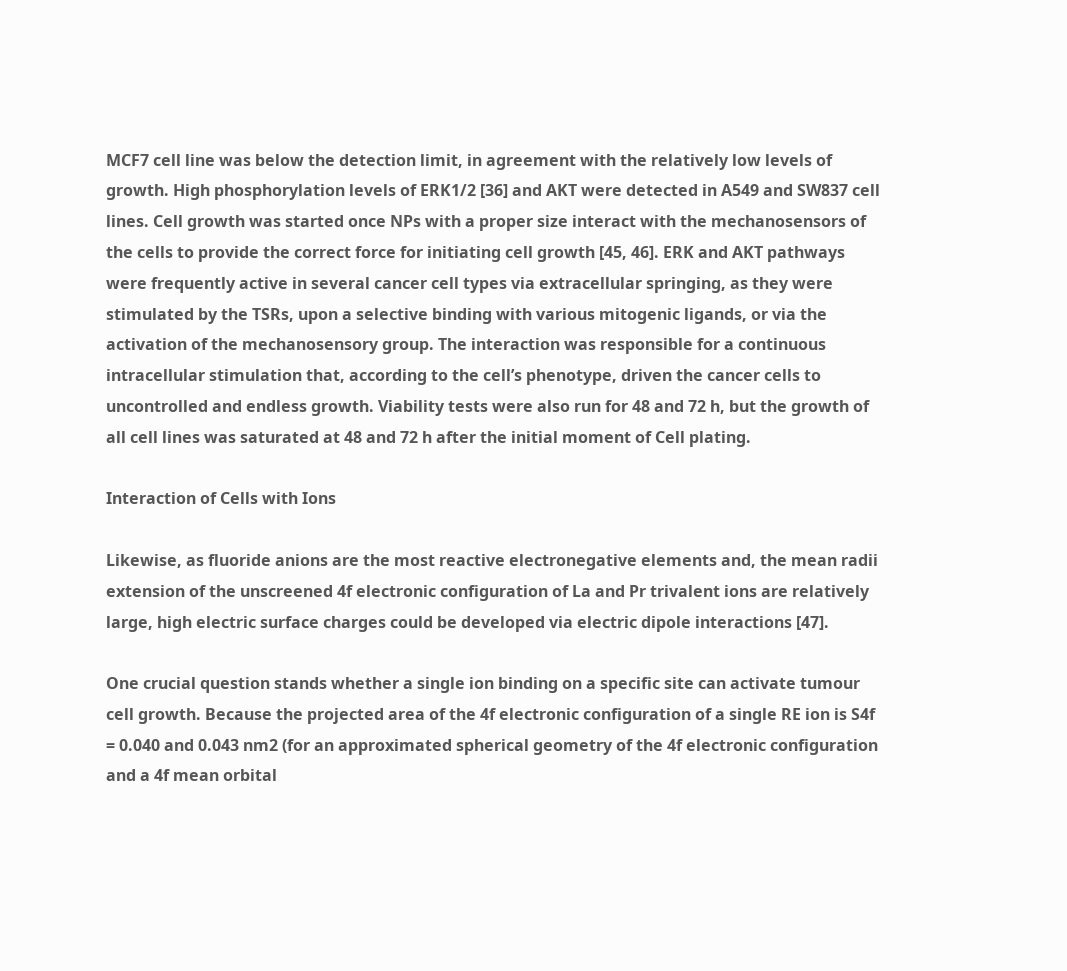MCF7 cell line was below the detection limit, in agreement with the relatively low levels of growth. High phosphorylation levels of ERK1/2 [36] and AKT were detected in A549 and SW837 cell lines. Cell growth was started once NPs with a proper size interact with the mechanosensors of the cells to provide the correct force for initiating cell growth [45, 46]. ERK and AKT pathways were frequently active in several cancer cell types via extracellular springing, as they were stimulated by the TSRs, upon a selective binding with various mitogenic ligands, or via the activation of the mechanosensory group. The interaction was responsible for a continuous intracellular stimulation that, according to the cell’s phenotype, driven the cancer cells to uncontrolled and endless growth. Viability tests were also run for 48 and 72 h, but the growth of all cell lines was saturated at 48 and 72 h after the initial moment of Cell plating.

Interaction of Cells with Ions

Likewise, as fluoride anions are the most reactive electronegative elements and, the mean radii extension of the unscreened 4f electronic configuration of La and Pr trivalent ions are relatively large, high electric surface charges could be developed via electric dipole interactions [47].

One crucial question stands whether a single ion binding on a specific site can activate tumour cell growth. Because the projected area of the 4f electronic configuration of a single RE ion is S4f = 0.040 and 0.043 nm2 (for an approximated spherical geometry of the 4f electronic configuration and a 4f mean orbital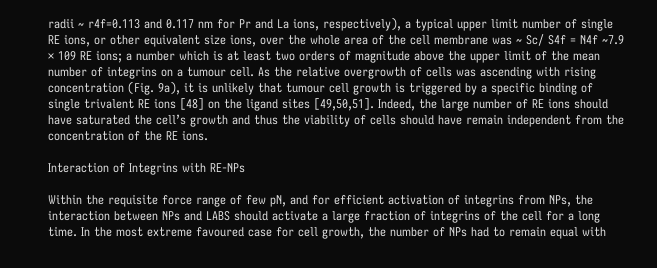radii ~ r4f=0.113 and 0.117 nm for Pr and La ions, respectively), a typical upper limit number of single RE ions, or other equivalent size ions, over the whole area of the cell membrane was ~ Sc/ S4f = N4f ~7.9 × 109 RE ions; a number which is at least two orders of magnitude above the upper limit of the mean number of integrins on a tumour cell. As the relative overgrowth of cells was ascending with rising concentration (Fig. 9a), it is unlikely that tumour cell growth is triggered by a specific binding of single trivalent RE ions [48] on the ligand sites [49,50,51]. Indeed, the large number of RE ions should have saturated the cell’s growth and thus the viability of cells should have remain independent from the concentration of the RE ions.

Interaction of Integrins with RE-NPs

Within the requisite force range of few pN, and for efficient activation of integrins from NPs, the interaction between NPs and LABS should activate a large fraction of integrins of the cell for a long time. In the most extreme favoured case for cell growth, the number of NPs had to remain equal with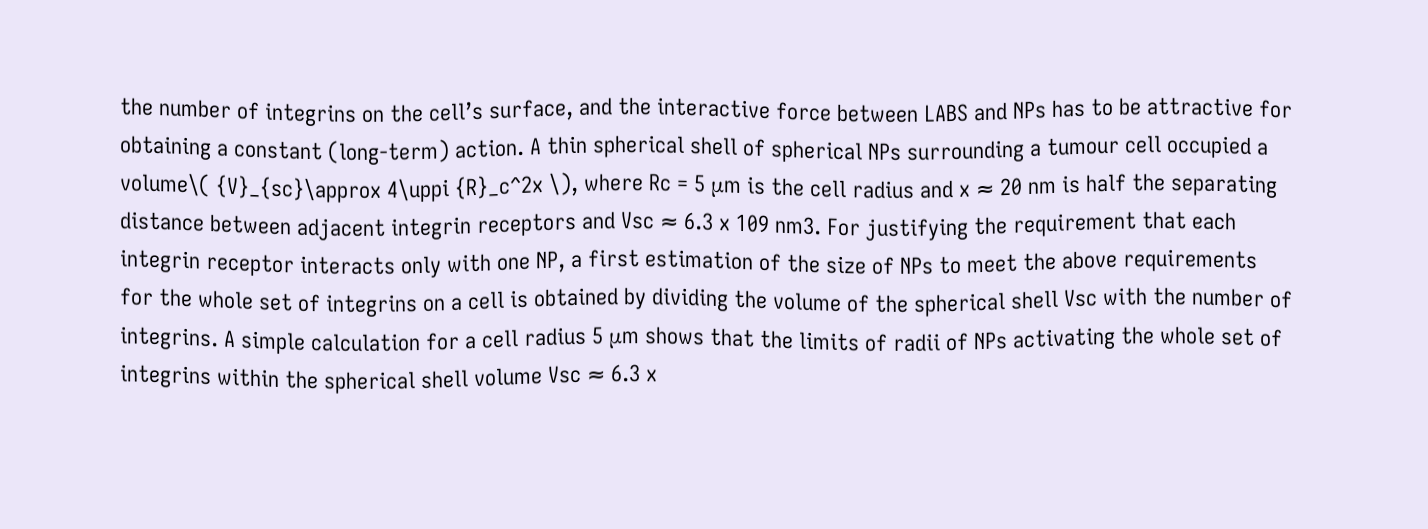the number of integrins on the cell’s surface, and the interactive force between LABS and NPs has to be attractive for obtaining a constant (long-term) action. A thin spherical shell of spherical NPs surrounding a tumour cell occupied a volume\( {V}_{sc}\approx 4\uppi {R}_c^2x \), where Rc = 5 μm is the cell radius and x ≈ 20 nm is half the separating distance between adjacent integrin receptors and Vsc ≈ 6.3 x 109 nm3. For justifying the requirement that each integrin receptor interacts only with one NP, a first estimation of the size of NPs to meet the above requirements for the whole set of integrins on a cell is obtained by dividing the volume of the spherical shell Vsc with the number of integrins. A simple calculation for a cell radius 5 μm shows that the limits of radii of NPs activating the whole set of integrins within the spherical shell volume Vsc ≈ 6.3 x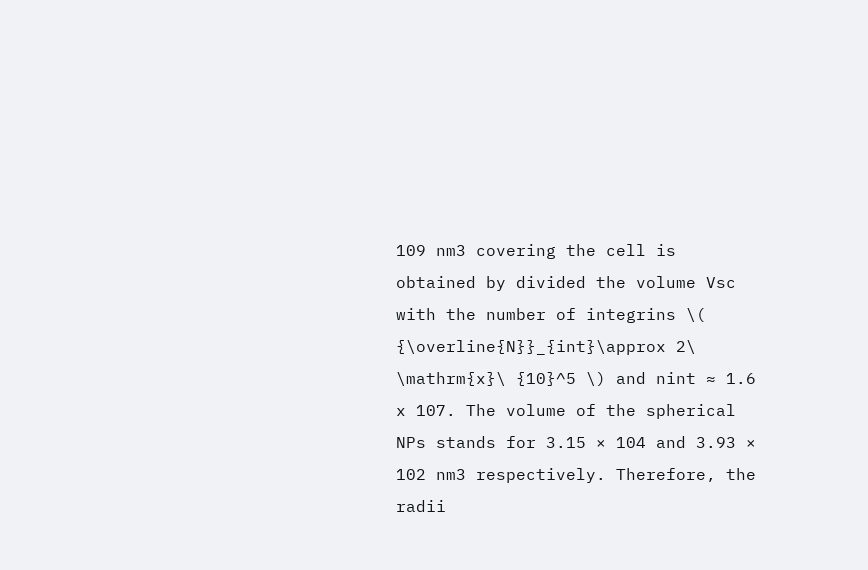109 nm3 covering the cell is obtained by divided the volume Vsc with the number of integrins \( {\overline{N}}_{int}\approx 2\ \mathrm{x}\ {10}^5 \) and nint ≈ 1.6 x 107. The volume of the spherical NPs stands for 3.15 × 104 and 3.93 × 102 nm3 respectively. Therefore, the radii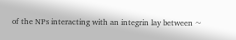of the NPs interacting with an integrin lay between ~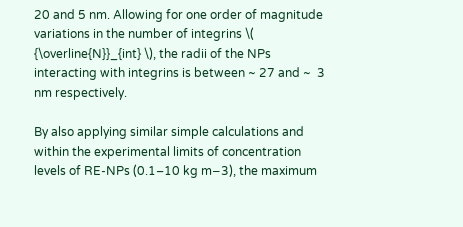20 and 5 nm. Allowing for one order of magnitude variations in the number of integrins \( {\overline{N}}_{int} \), the radii of the NPs interacting with integrins is between ~ 27 and ~  3 nm respectively.

By also applying similar simple calculations and within the experimental limits of concentration levels of RE-NPs (0.1–10 kg m−3), the maximum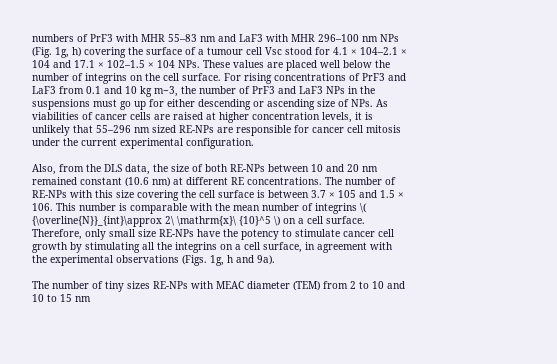numbers of PrF3 with MHR 55–83 nm and LaF3 with MHR 296–100 nm NPs (Fig. 1g, h) covering the surface of a tumour cell Vsc stood for 4.1 × 104–2.1 × 104 and 17.1 × 102–1.5 × 104 NPs. These values are placed well below the number of integrins on the cell surface. For rising concentrations of PrF3 and LaF3 from 0.1 and 10 kg m−3, the number of PrF3 and LaF3 NPs in the suspensions must go up for either descending or ascending size of NPs. As viabilities of cancer cells are raised at higher concentration levels, it is unlikely that 55–296 nm sized RE-NPs are responsible for cancer cell mitosis under the current experimental configuration.

Also, from the DLS data, the size of both RE-NPs between 10 and 20 nm remained constant (10.6 nm) at different RE concentrations. The number of RE-NPs with this size covering the cell surface is between 3.7 × 105 and 1.5 × 106. This number is comparable with the mean number of integrins \( {\overline{N}}_{int}\approx 2\ \mathrm{x}\ {10}^5 \) on a cell surface. Therefore, only small size RE-NPs have the potency to stimulate cancer cell growth by stimulating all the integrins on a cell surface, in agreement with the experimental observations (Figs. 1g, h and 9a).

The number of tiny sizes RE-NPs with MEAC diameter (TEM) from 2 to 10 and 10 to 15 nm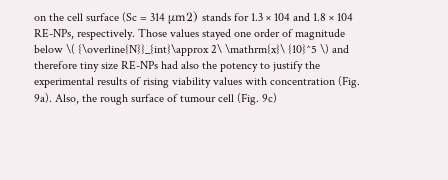on the cell surface (Sc = 314 μm2) stands for 1.3 × 104 and 1.8 × 104 RE-NPs, respectively. Those values stayed one order of magnitude below \( {\overline{N}}_{int}\approx 2\ \mathrm{x}\ {10}^5 \) and therefore tiny size RE-NPs had also the potency to justify the experimental results of rising viability values with concentration (Fig. 9a). Also, the rough surface of tumour cell (Fig. 9c)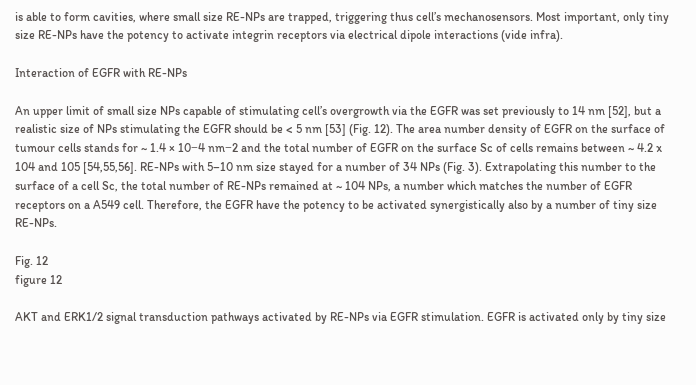is able to form cavities, where small size RE-NPs are trapped, triggering thus cell’s mechanosensors. Most important, only tiny size RE-NPs have the potency to activate integrin receptors via electrical dipole interactions (vide infra).

Interaction of EGFR with RE-NPs

An upper limit of small size NPs capable of stimulating cell’s overgrowth via the EGFR was set previously to 14 nm [52], but a realistic size of NPs stimulating the EGFR should be < 5 nm [53] (Fig. 12). The area number density of EGFR on the surface of tumour cells stands for ~ 1.4 × 10−4 nm−2 and the total number of EGFR on the surface Sc of cells remains between ~ 4.2 x 104 and 105 [54,55,56]. RE-NPs with 5–10 nm size stayed for a number of 34 NPs (Fig. 3). Extrapolating this number to the surface of a cell Sc, the total number of RE-NPs remained at ~ 104 NPs, a number which matches the number of EGFR receptors on a A549 cell. Therefore, the EGFR have the potency to be activated synergistically also by a number of tiny size RE-NPs.

Fig. 12
figure 12

AKT and ERK1/2 signal transduction pathways activated by RE-NPs via EGFR stimulation. EGFR is activated only by tiny size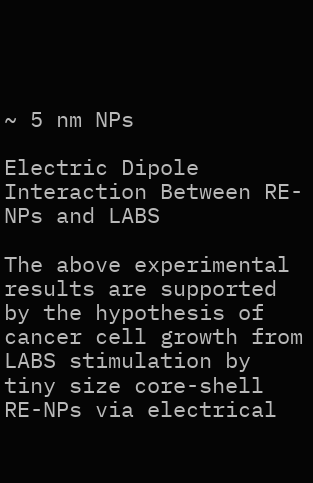~ 5 nm NPs

Electric Dipole Interaction Between RE-NPs and LABS

The above experimental results are supported by the hypothesis of cancer cell growth from LABS stimulation by tiny size core-shell RE-NPs via electrical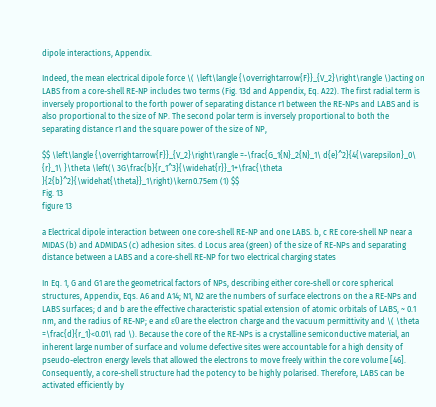dipole interactions, Appendix.

Indeed, the mean electrical dipole force \( \left\langle {\overrightarrow{F}}_{V_2}\right\rangle \)acting on LABS from a core-shell RE-NP includes two terms (Fig. 13d and Appendix, Eq. A22). The first radial term is inversely proportional to the forth power of separating distance r1 between the RE-NPs and LABS and is also proportional to the size of NP. The second polar term is inversely proportional to both the separating distance r1 and the square power of the size of NP,

$$ \left\langle {\overrightarrow{F}}_{V_2}\right\rangle =-\frac{G_1{N}_2{N}_1\ d{e}^2}{4{\varepsilon}_0\ {r}_1\ }\theta \left(\ 3G\frac{b}{r_1^3}{\widehat{r}}_1+\frac{\theta }{2{b}^2}{\widehat{\theta}}_1\right)\kern0.75em (1) $$
Fig. 13
figure 13

a Electrical dipole interaction between one core-shell RE-NP and one LABS. b, c RE core-shell NP near a MIDAS (b) and ADMIDAS (c) adhesion sites. d Locus area (green) of the size of RE-NPs and separating distance between a LABS and a core-shell RE-NP for two electrical charging states

In Eq. 1, G and G1 are the geometrical factors of NPs, describing either core-shell or core spherical structures, Appendix, Eqs. A6 and A14; N1, N2 are the numbers of surface electrons on the a RE-NPs and LABS surfaces; d and b are the effective characteristic spatial extension of atomic orbitals of LABS, ~ 0.1 nm, and the radius of RE-NP; e and ε0 are the electron charge and the vacuum permittivity and \( \theta =\frac{d}{r_1}<0.01\ rad \). Because the core of the RE-NPs is a crystalline semiconductive material, an inherent large number of surface and volume defective sites were accountable for a high density of pseudo-electron energy levels that allowed the electrons to move freely within the core volume [46]. Consequently, a core-shell structure had the potency to be highly polarised. Therefore, LABS can be activated efficiently by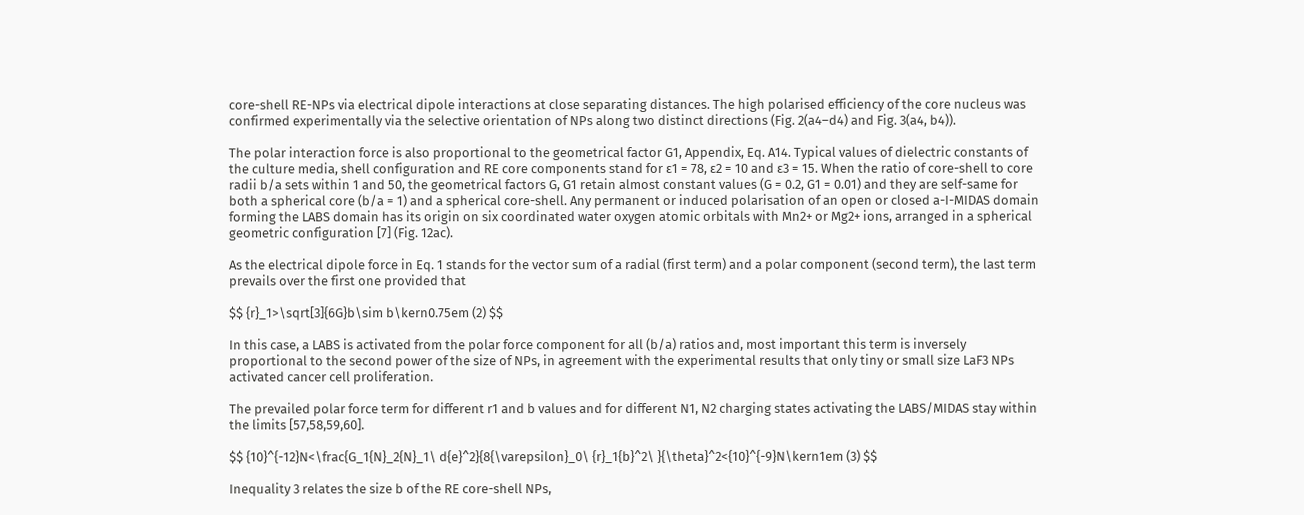core-shell RE-NPs via electrical dipole interactions at close separating distances. The high polarised efficiency of the core nucleus was confirmed experimentally via the selective orientation of NPs along two distinct directions (Fig. 2(a4–d4) and Fig. 3(a4, b4)).

The polar interaction force is also proportional to the geometrical factor G1, Appendix, Eq. A14. Typical values of dielectric constants of the culture media, shell configuration and RE core components stand for ε1 = 78, ε2 = 10 and ε3 = 15. When the ratio of core-shell to core radii b/a sets within 1 and 50, the geometrical factors G, G1 retain almost constant values (G = 0.2, G1 = 0.01) and they are self-same for both a spherical core (b/a = 1) and a spherical core-shell. Any permanent or induced polarisation of an open or closed a-I-MIDAS domain forming the LABS domain has its origin on six coordinated water oxygen atomic orbitals with Mn2+ or Mg2+ ions, arranged in a spherical geometric configuration [7] (Fig. 12ac).

As the electrical dipole force in Eq. 1 stands for the vector sum of a radial (first term) and a polar component (second term), the last term prevails over the first one provided that

$$ {r}_1>\sqrt[3]{6G}b\sim b\kern0.75em (2) $$

In this case, a LABS is activated from the polar force component for all (b/a) ratios and, most important this term is inversely proportional to the second power of the size of NPs, in agreement with the experimental results that only tiny or small size LaF3 NPs activated cancer cell proliferation.

The prevailed polar force term for different r1 and b values and for different Ν1, Ν2 charging states activating the LABS/MIDAS stay within the limits [57,58,59,60].

$$ {10}^{-12}N<\frac{G_1{N}_2{N}_1\ d{e}^2}{8{\varepsilon}_0\ {r}_1{b}^2\ }{\theta}^2<{10}^{-9}N\kern1em (3) $$

Inequality 3 relates the size b of the RE core-shell NPs,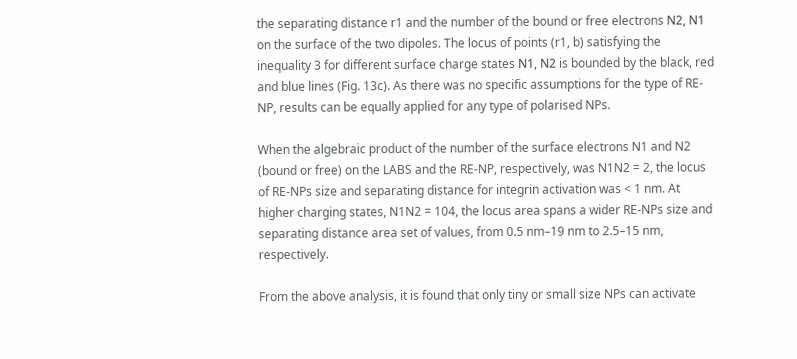the separating distance r1 and the number of the bound or free electrons Ν2, Ν1 on the surface of the two dipoles. The locus of points (r1, b) satisfying the inequality 3 for different surface charge states Ν1, Ν2 is bounded by the black, red and blue lines (Fig. 13c). As there was no specific assumptions for the type of RE-NP, results can be equally applied for any type of polarised NPs.

When the algebraic product of the number of the surface electrons N1 and N2 (bound or free) on the LABS and the RE-NP, respectively, was N1N2 = 2, the locus of RE-NPs size and separating distance for integrin activation was < 1 nm. At higher charging states, N1N2 = 104, the locus area spans a wider RE-NPs size and separating distance area set of values, from 0.5 nm–19 nm to 2.5–15 nm, respectively.

From the above analysis, it is found that only tiny or small size NPs can activate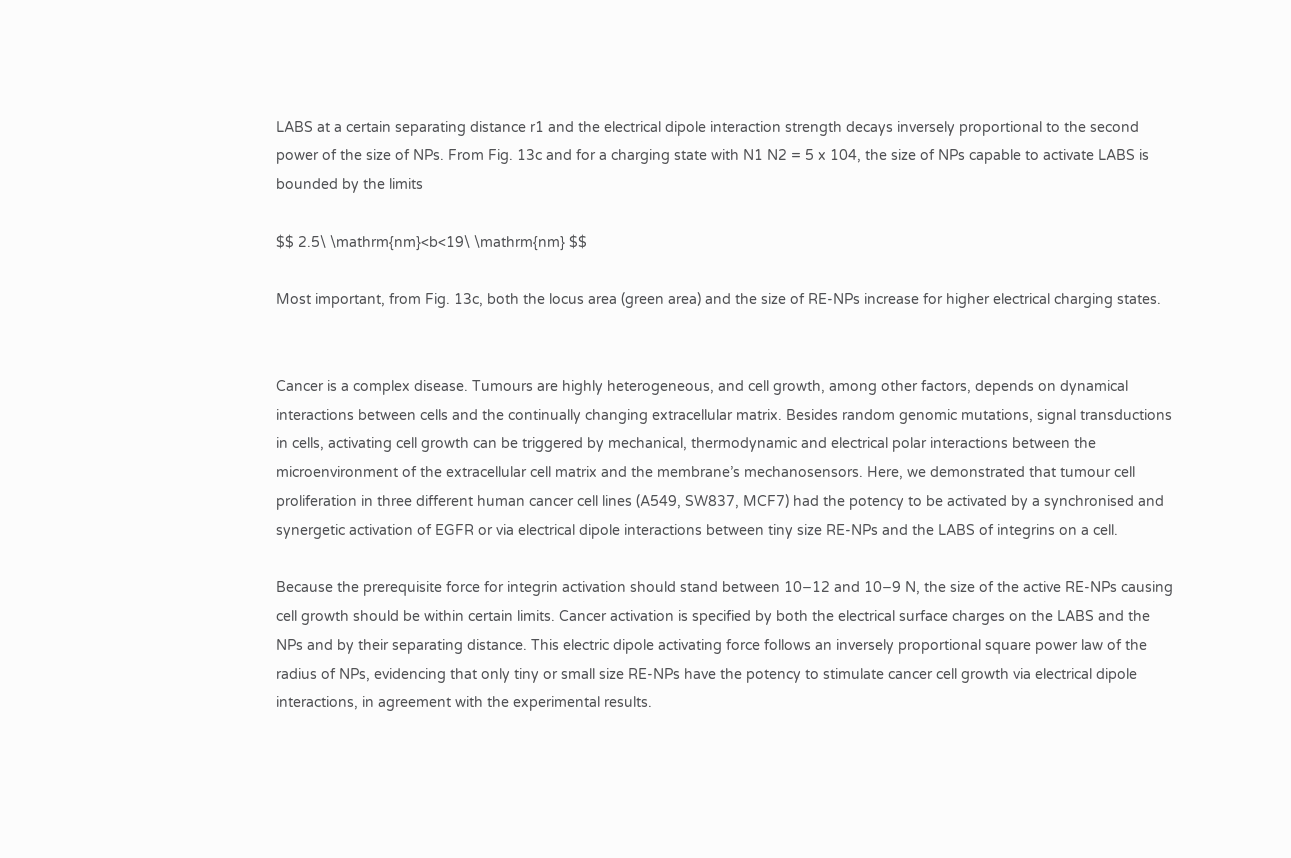LABS at a certain separating distance r1 and the electrical dipole interaction strength decays inversely proportional to the second power of the size of NPs. From Fig. 13c and for a charging state with N1 N2 = 5 x 104, the size of NPs capable to activate LABS is bounded by the limits

$$ 2.5\ \mathrm{nm}<b<19\ \mathrm{nm} $$

Most important, from Fig. 13c, both the locus area (green area) and the size of RE-NPs increase for higher electrical charging states.


Cancer is a complex disease. Tumours are highly heterogeneous, and cell growth, among other factors, depends on dynamical interactions between cells and the continually changing extracellular matrix. Besides random genomic mutations, signal transductions in cells, activating cell growth can be triggered by mechanical, thermodynamic and electrical polar interactions between the microenvironment of the extracellular cell matrix and the membrane’s mechanosensors. Here, we demonstrated that tumour cell proliferation in three different human cancer cell lines (A549, SW837, MCF7) had the potency to be activated by a synchronised and synergetic activation of EGFR or via electrical dipole interactions between tiny size RE-NPs and the LABS of integrins on a cell.

Because the prerequisite force for integrin activation should stand between 10−12 and 10−9 N, the size of the active RE-NPs causing cell growth should be within certain limits. Cancer activation is specified by both the electrical surface charges on the LABS and the NPs and by their separating distance. This electric dipole activating force follows an inversely proportional square power law of the radius of NPs, evidencing that only tiny or small size RE-NPs have the potency to stimulate cancer cell growth via electrical dipole interactions, in agreement with the experimental results.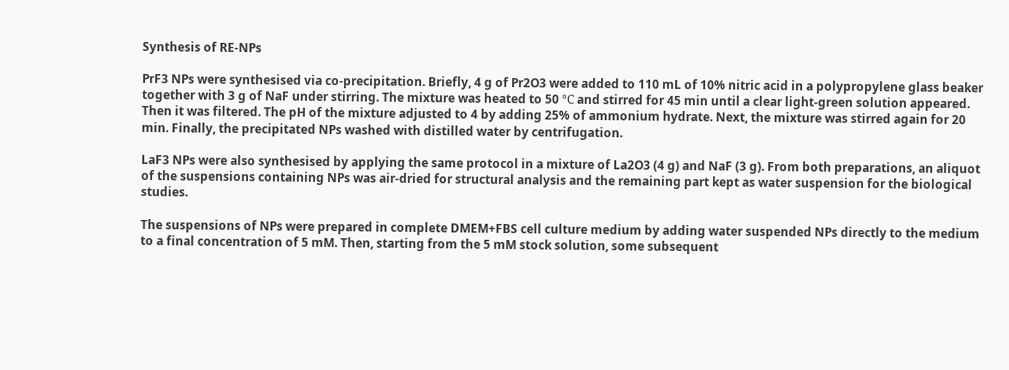Synthesis of RE-NPs

PrF3 NPs were synthesised via co-precipitation. Briefly, 4 g of Pr2O3 were added to 110 mL of 10% nitric acid in a polypropylene glass beaker together with 3 g of NaF under stirring. The mixture was heated to 50 °С and stirred for 45 min until a clear light-green solution appeared. Then it was filtered. The pH of the mixture adjusted to 4 by adding 25% of ammonium hydrate. Next, the mixture was stirred again for 20 min. Finally, the precipitated NPs washed with distilled water by centrifugation.

LaF3 NPs were also synthesised by applying the same protocol in a mixture of La2O3 (4 g) and NaF (3 g). From both preparations, an aliquot of the suspensions containing NPs was air-dried for structural analysis and the remaining part kept as water suspension for the biological studies.

The suspensions of NPs were prepared in complete DMEM+FBS cell culture medium by adding water suspended NPs directly to the medium to a final concentration of 5 mM. Then, starting from the 5 mM stock solution, some subsequent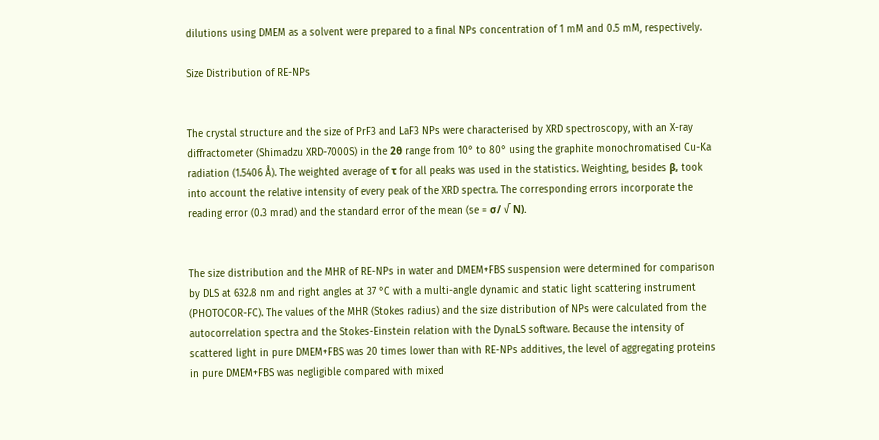dilutions using DMEM as a solvent were prepared to a final NPs concentration of 1 mM and 0.5 mM, respectively.

Size Distribution of RE-NPs


The crystal structure and the size of PrF3 and LaF3 NPs were characterised by XRD spectroscopy, with an X-ray diffractometer (Shimadzu XRD-7000S) in the 2θ range from 10° to 80° using the graphite monochromatised Cu-Ka radiation (1.5406 Å). The weighted average of τ for all peaks was used in the statistics. Weighting, besides β, took into account the relative intensity of every peak of the XRD spectra. The corresponding errors incorporate the reading error (0.3 mrad) and the standard error of the mean (se = σ/ √ Ν).


The size distribution and the MHR of RE-NPs in water and DMEM+FBS suspension were determined for comparison by DLS at 632.8 nm and right angles at 37 °C with a multi-angle dynamic and static light scattering instrument (PHOTOCOR-FC). The values of the MHR (Stokes radius) and the size distribution of NPs were calculated from the autocorrelation spectra and the Stokes-Einstein relation with the DynaLS software. Because the intensity of scattered light in pure DMEM+FBS was 20 times lower than with RE-NPs additives, the level of aggregating proteins in pure DMEM+FBS was negligible compared with mixed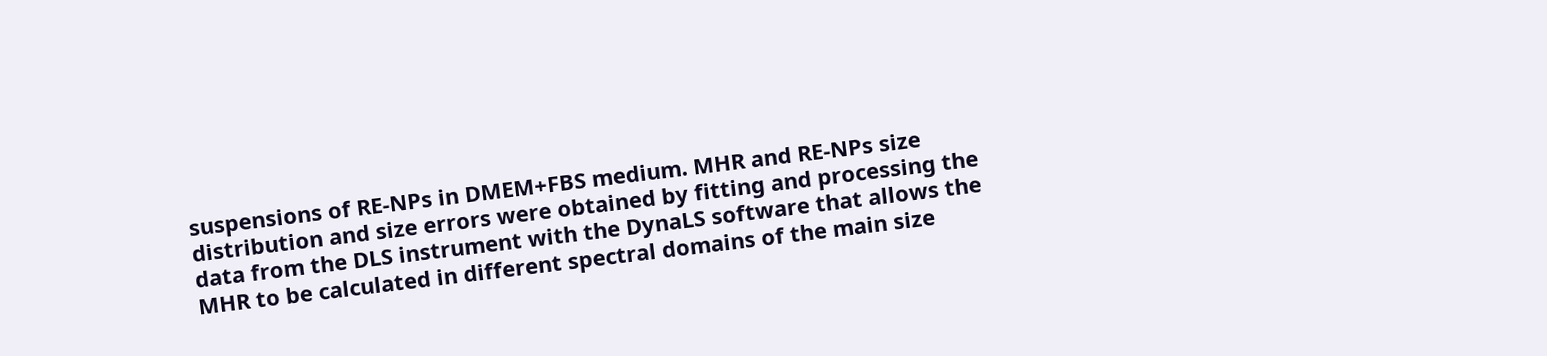suspensions of RE-NPs in DMEM+FBS medium. MHR and RE-NPs size distribution and size errors were obtained by fitting and processing the data from the DLS instrument with the DynaLS software that allows the MHR to be calculated in different spectral domains of the main size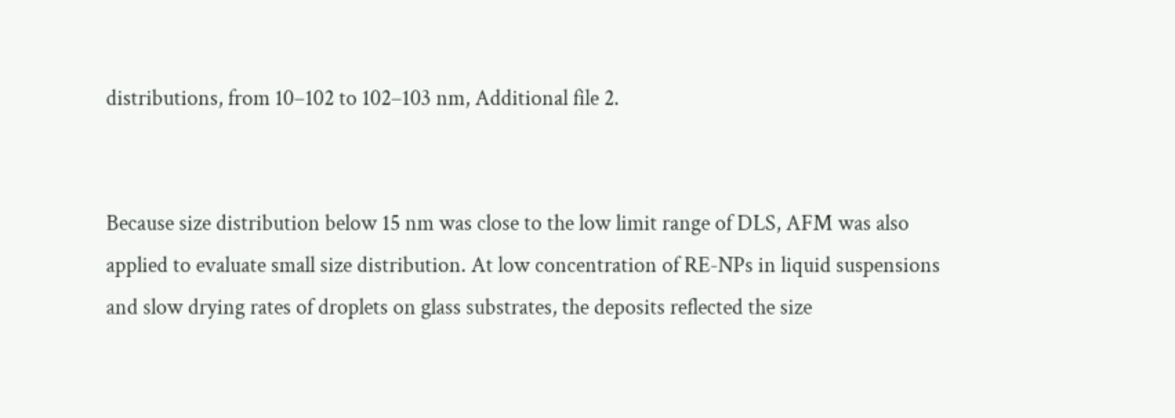distributions, from 10–102 to 102–103 nm, Additional file 2.


Because size distribution below 15 nm was close to the low limit range of DLS, AFM was also applied to evaluate small size distribution. At low concentration of RE-NPs in liquid suspensions and slow drying rates of droplets on glass substrates, the deposits reflected the size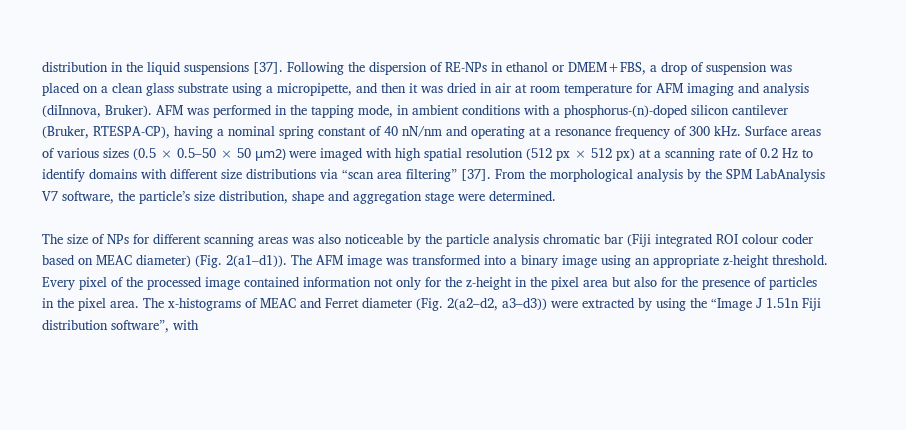distribution in the liquid suspensions [37]. Following the dispersion of RE-NPs in ethanol or DMEM+FBS, a drop of suspension was placed on a clean glass substrate using a micropipette, and then it was dried in air at room temperature for AFM imaging and analysis (diInnova, Bruker). AFM was performed in the tapping mode, in ambient conditions with a phosphorus-(n)-doped silicon cantilever (Bruker, RTESPA-CP), having a nominal spring constant of 40 nN/nm and operating at a resonance frequency of 300 kHz. Surface areas of various sizes (0.5 × 0.5–50 × 50 μm2) were imaged with high spatial resolution (512 px × 512 px) at a scanning rate of 0.2 Hz to identify domains with different size distributions via “scan area filtering” [37]. From the morphological analysis by the SPM LabAnalysis V7 software, the particle’s size distribution, shape and aggregation stage were determined.

The size of NPs for different scanning areas was also noticeable by the particle analysis chromatic bar (Fiji integrated ROI colour coder based on MEAC diameter) (Fig. 2(a1–d1)). The AFM image was transformed into a binary image using an appropriate z-height threshold. Every pixel of the processed image contained information not only for the z-height in the pixel area but also for the presence of particles in the pixel area. The x-histograms of MEAC and Ferret diameter (Fig. 2(a2–d2, a3–d3)) were extracted by using the “Image J 1.51n Fiji distribution software”, with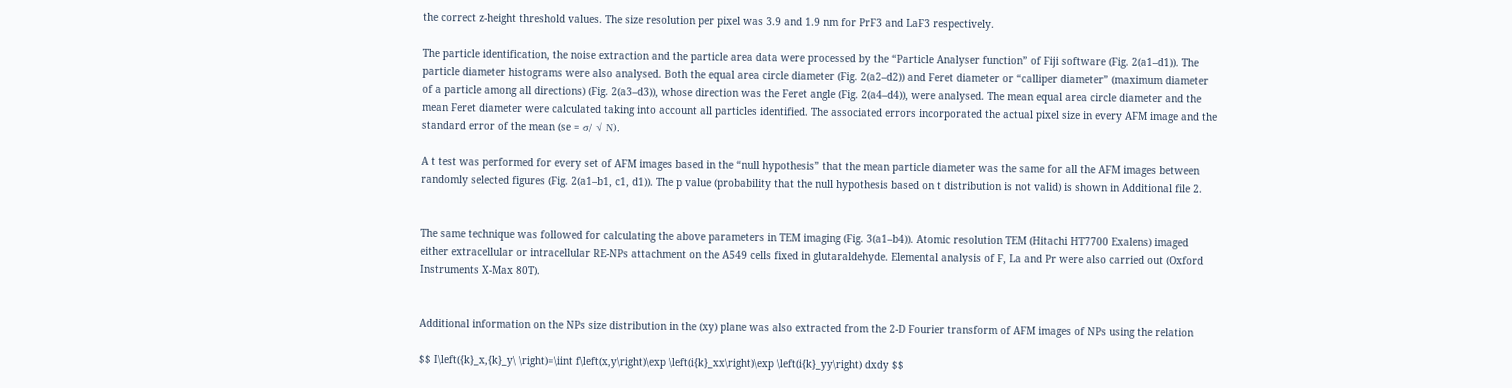the correct z-height threshold values. The size resolution per pixel was 3.9 and 1.9 nm for PrF3 and LaF3 respectively.

The particle identification, the noise extraction and the particle area data were processed by the “Particle Analyser function” of Fiji software (Fig. 2(a1–d1)). The particle diameter histograms were also analysed. Both the equal area circle diameter (Fig. 2(a2–d2)) and Feret diameter or “calliper diameter” (maximum diameter of a particle among all directions) (Fig. 2(a3–d3)), whose direction was the Feret angle (Fig. 2(a4–d4)), were analysed. The mean equal area circle diameter and the mean Feret diameter were calculated taking into account all particles identified. The associated errors incorporated the actual pixel size in every AFM image and the standard error of the mean (se = σ/ √ Ν).

A t test was performed for every set of AFM images based in the “null hypothesis” that the mean particle diameter was the same for all the AFM images between randomly selected figures (Fig. 2(a1–b1, c1, d1)). The p value (probability that the null hypothesis based on t distribution is not valid) is shown in Additional file 2.


The same technique was followed for calculating the above parameters in TEM imaging (Fig. 3(a1–b4)). Atomic resolution TEM (Hitachi HT7700 Exalens) imaged either extracellular or intracellular RE-NPs attachment on the A549 cells fixed in glutaraldehyde. Elemental analysis of F, La and Pr were also carried out (Oxford Instruments X-Max 80T).


Additional information on the NPs size distribution in the (xy) plane was also extracted from the 2-D Fourier transform of AFM images of NPs using the relation

$$ I\left({k}_x,{k}_y\ \right)=\iint f\left(x,y\right)\exp \left(i{k}_xx\right)\exp \left(i{k}_yy\right) dxdy $$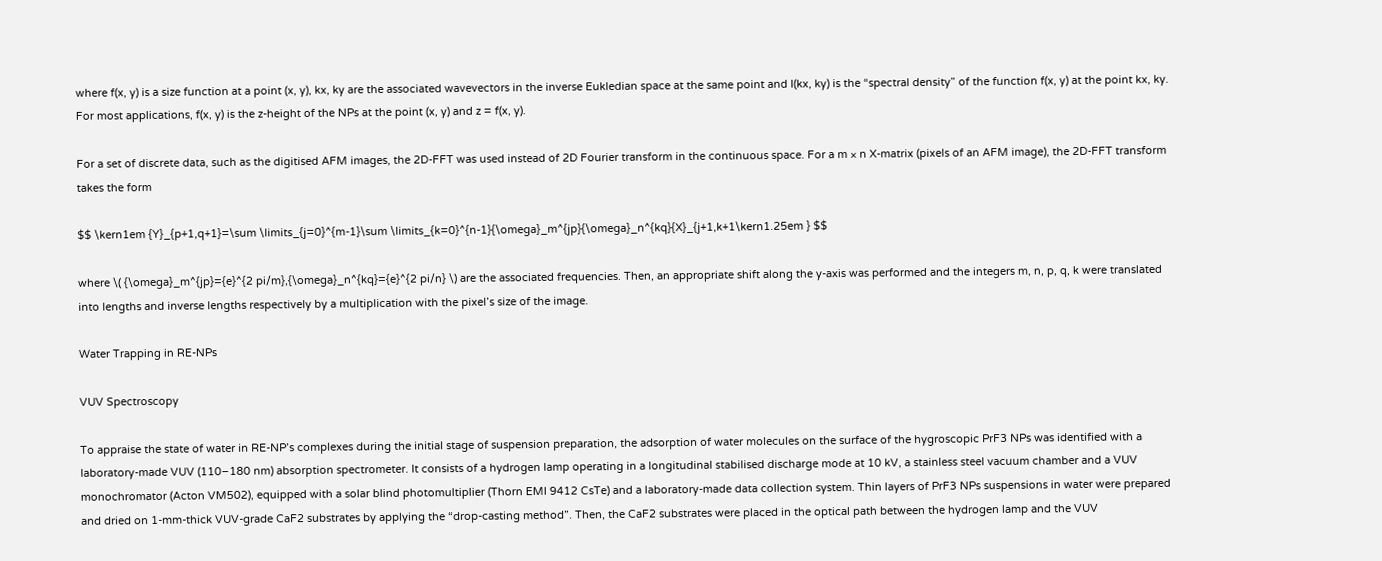where f(x, y) is a size function at a point (x, y), kx, ky are the associated wavevectors in the inverse Eukledian space at the same point and I(kx, ky) is the “spectral density” of the function f(x, y) at the point kx, ky. For most applications, f(x, y) is the z-height of the NPs at the point (x, y) and z = f(x, y).

For a set of discrete data, such as the digitised AFM images, the 2D-FFT was used instead of 2D Fourier transform in the continuous space. For a m × n X-matrix (pixels of an AFM image), the 2D-FFT transform takes the form

$$ \kern1em {Y}_{p+1,q+1}=\sum \limits_{j=0}^{m-1}\sum \limits_{k=0}^{n-1}{\omega}_m^{jp}{\omega}_n^{kq}{X}_{j+1,k+1\kern1.25em } $$

where \( {\omega}_m^{jp}={e}^{2 pi/m},{\omega}_n^{kq}={e}^{2 pi/n} \) are the associated frequencies. Then, an appropriate shift along the y-axis was performed and the integers m, n, p, q, k were translated into lengths and inverse lengths respectively by a multiplication with the pixel’s size of the image.

Water Trapping in RE-NPs

VUV Spectroscopy

To appraise the state of water in RE-NP’s complexes during the initial stage of suspension preparation, the adsorption of water molecules on the surface of the hygroscopic PrF3 NPs was identified with a laboratory-made VUV (110–180 nm) absorption spectrometer. It consists of a hydrogen lamp operating in a longitudinal stabilised discharge mode at 10 kV, a stainless steel vacuum chamber and a VUV monochromator (Acton VM502), equipped with a solar blind photomultiplier (Thorn EMI 9412 CsTe) and a laboratory-made data collection system. Thin layers of PrF3 NPs suspensions in water were prepared and dried on 1-mm-thick VUV-grade CaF2 substrates by applying the “drop-casting method”. Then, the CaF2 substrates were placed in the optical path between the hydrogen lamp and the VUV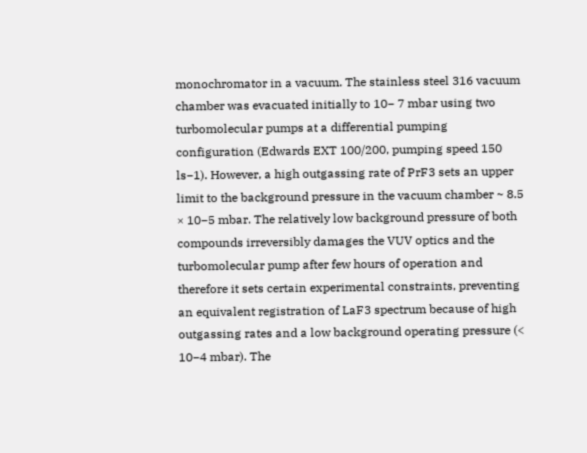monochromator in a vacuum. The stainless steel 316 vacuum chamber was evacuated initially to 10− 7 mbar using two turbomolecular pumps at a differential pumping configuration (Edwards EXT 100/200, pumping speed 150 ls−1). However, a high outgassing rate of PrF3 sets an upper limit to the background pressure in the vacuum chamber ~ 8.5 × 10−5 mbar. The relatively low background pressure of both compounds irreversibly damages the VUV optics and the turbomolecular pump after few hours of operation and therefore it sets certain experimental constraints, preventing an equivalent registration of LaF3 spectrum because of high outgassing rates and a low background operating pressure (< 10−4 mbar). The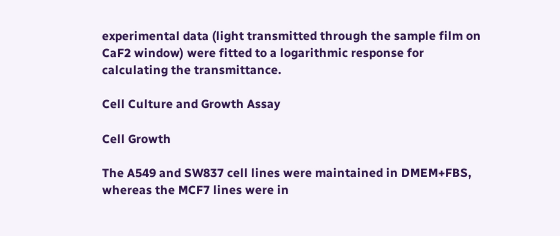experimental data (light transmitted through the sample film on CaF2 window) were fitted to a logarithmic response for calculating the transmittance.

Cell Culture and Growth Assay

Cell Growth

The A549 and SW837 cell lines were maintained in DMEM+FBS, whereas the MCF7 lines were in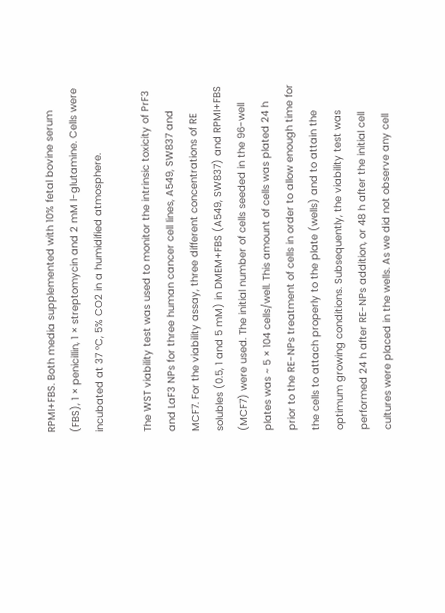RPMI+FBS. Both media supplemented with 10% fetal bovine serum (FBS), 1 × penicillin, 1 × streptomycin and 2 mM l-glutamine. Cells were incubated at 37 °C, 5% CO2 in a humidified atmosphere.

The WST viability test was used to monitor the intrinsic toxicity of PrF3 and LaF3 NPs for three human cancer cell lines, A549, SW837 and MCF7. For the viability assay, three different concentrations of RE solubles (0.5, 1 and 5 mM) in DMEM+FBS (A549, SW837) and RPMI+FBS (MCF7) were used. The initial number of cells seeded in the 96-well plates was ~ 5 × 104 cells/well. This amount of cells was plated 24 h prior to the RE-NPs treatment of cells in order to allow enough time for the cells to attach properly to the plate (wells) and to attain the optimum growing conditions. Subsequently, the viability test was performed 24 h after RE-NPs addition, or 48 h after the initial cell cultures were placed in the wells. As we did not observe any cell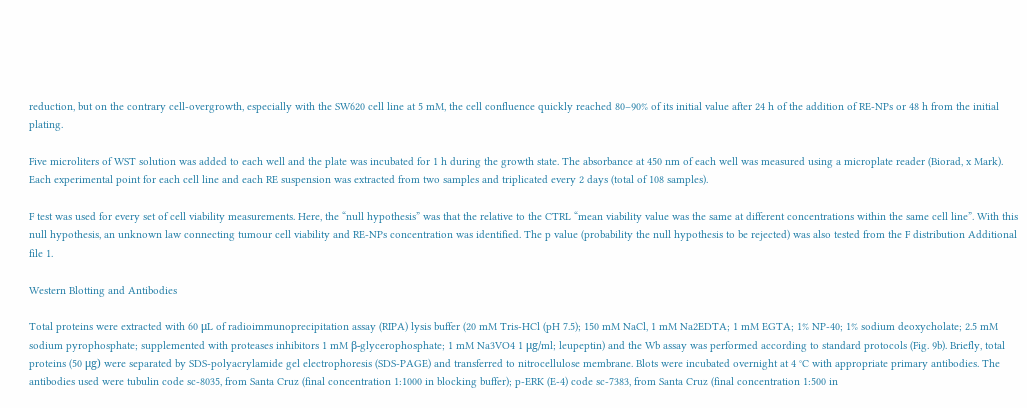reduction, but on the contrary cell-overgrowth, especially with the SW620 cell line at 5 mM, the cell confluence quickly reached 80–90% of its initial value after 24 h of the addition of RE-NPs or 48 h from the initial plating.

Five microliters of WST solution was added to each well and the plate was incubated for 1 h during the growth state. The absorbance at 450 nm of each well was measured using a microplate reader (Biorad, x Mark). Each experimental point for each cell line and each RE suspension was extracted from two samples and triplicated every 2 days (total of 108 samples).

F test was used for every set of cell viability measurements. Here, the “null hypothesis” was that the relative to the CTRL “mean viability value was the same at different concentrations within the same cell line”. With this null hypothesis, an unknown law connecting tumour cell viability and RE-NPs concentration was identified. The p value (probability the null hypothesis to be rejected) was also tested from the F distribution Additional file 1.

Western Blotting and Antibodies

Total proteins were extracted with 60 μL of radioimmunoprecipitation assay (RIPA) lysis buffer (20 mM Tris-HCl (pH 7.5); 150 mM NaCl, 1 mM Na2EDTA; 1 mM EGTA; 1% NP-40; 1% sodium deoxycholate; 2.5 mM sodium pyrophosphate; supplemented with proteases inhibitors 1 mM β-glycerophosphate; 1 mM Na3VO4 1 μg/ml; leupeptin) and the Wb assay was performed according to standard protocols (Fig. 9b). Briefly, total proteins (50 μg) were separated by SDS-polyacrylamide gel electrophoresis (SDS-PAGE) and transferred to nitrocellulose membrane. Blots were incubated overnight at 4 °C with appropriate primary antibodies. The antibodies used were tubulin code sc-8035, from Santa Cruz (final concentration 1:1000 in blocking buffer); p-ERK (E-4) code sc-7383, from Santa Cruz (final concentration 1:500 in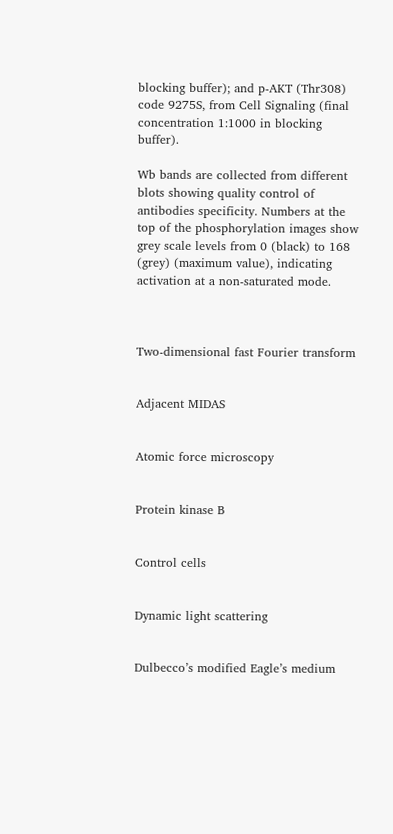blocking buffer); and p-AKT (Thr308) code 9275S, from Cell Signaling (final concentration 1:1000 in blocking buffer).

Wb bands are collected from different blots showing quality control of antibodies specificity. Numbers at the top of the phosphorylation images show grey scale levels from 0 (black) to 168 (grey) (maximum value), indicating activation at a non-saturated mode.



Two-dimensional fast Fourier transform


Adjacent MIDAS


Atomic force microscopy


Protein kinase B


Control cells


Dynamic light scattering


Dulbecco’s modified Eagle’s medium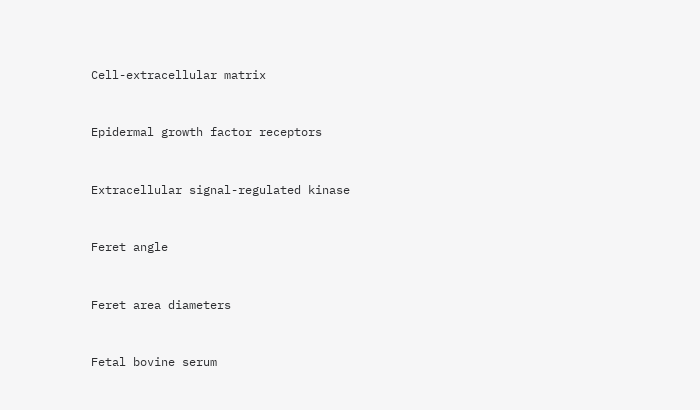Cell-extracellular matrix


Epidermal growth factor receptors


Extracellular signal-regulated kinase


Feret angle


Feret area diameters


Fetal bovine serum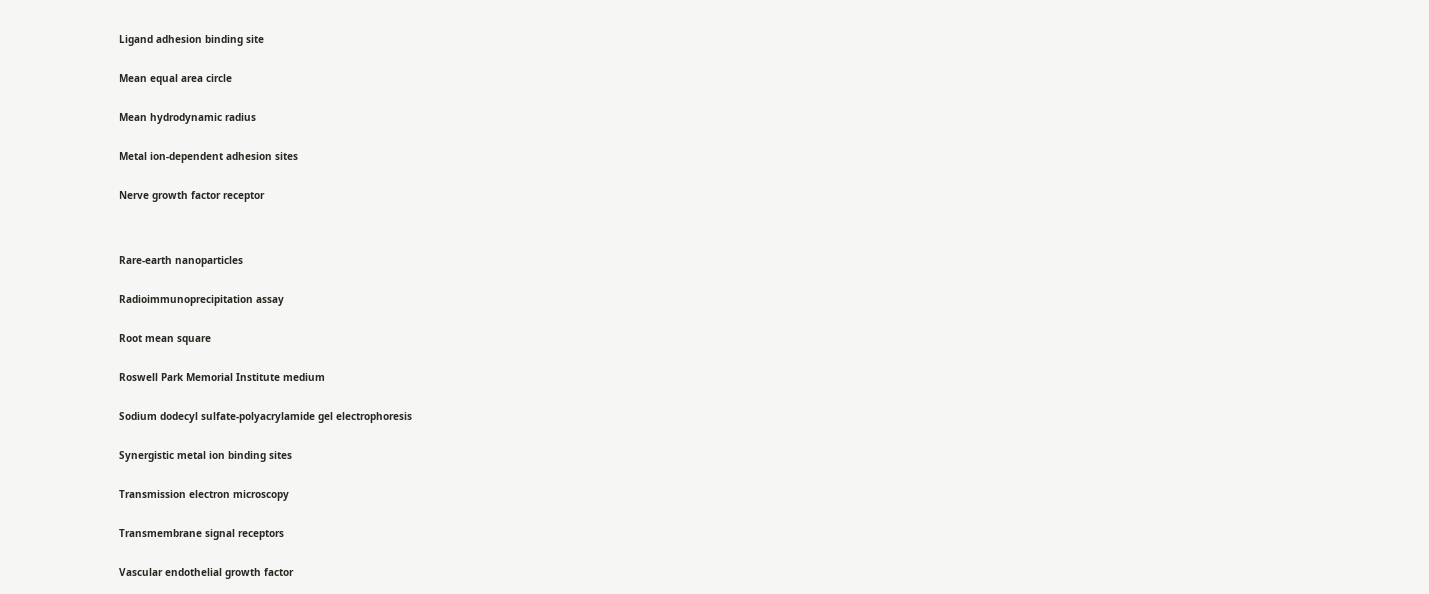Ligand adhesion binding site


Mean equal area circle


Mean hydrodynamic radius


Metal ion-dependent adhesion sites


Nerve growth factor receptor




Rare-earth nanoparticles


Radioimmunoprecipitation assay


Root mean square


Roswell Park Memorial Institute medium


Sodium dodecyl sulfate-polyacrylamide gel electrophoresis


Synergistic metal ion binding sites


Transmission electron microscopy


Transmembrane signal receptors


Vascular endothelial growth factor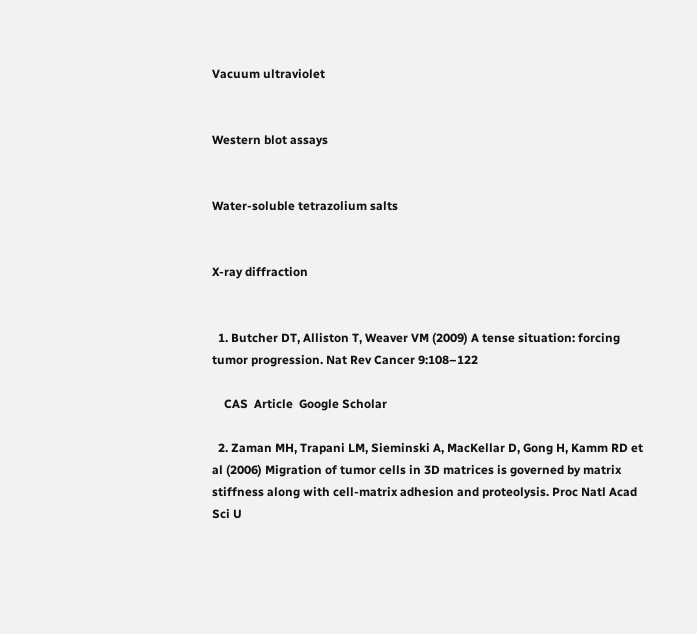Vacuum ultraviolet


Western blot assays


Water-soluble tetrazolium salts


X-ray diffraction


  1. Butcher DT, Alliston T, Weaver VM (2009) A tense situation: forcing tumor progression. Nat Rev Cancer 9:108–122

    CAS  Article  Google Scholar

  2. Zaman MH, Trapani LM, Sieminski A, MacKellar D, Gong H, Kamm RD et al (2006) Migration of tumor cells in 3D matrices is governed by matrix stiffness along with cell-matrix adhesion and proteolysis. Proc Natl Acad Sci U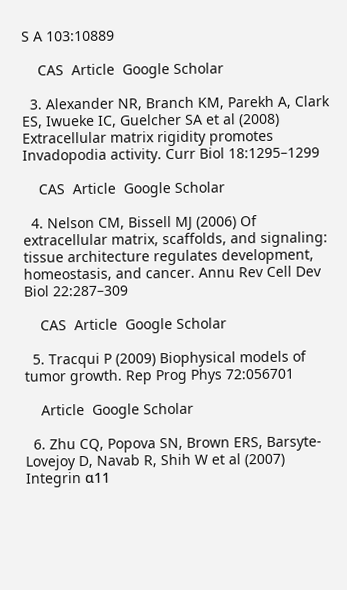S A 103:10889

    CAS  Article  Google Scholar

  3. Alexander NR, Branch KM, Parekh A, Clark ES, Iwueke IC, Guelcher SA et al (2008) Extracellular matrix rigidity promotes Invadopodia activity. Curr Biol 18:1295–1299

    CAS  Article  Google Scholar

  4. Nelson CM, Bissell MJ (2006) Of extracellular matrix, scaffolds, and signaling: tissue architecture regulates development, homeostasis, and cancer. Annu Rev Cell Dev Biol 22:287–309

    CAS  Article  Google Scholar

  5. Tracqui P (2009) Biophysical models of tumor growth. Rep Prog Phys 72:056701

    Article  Google Scholar

  6. Zhu CQ, Popova SN, Brown ERS, Barsyte-Lovejoy D, Navab R, Shih W et al (2007) Integrin α11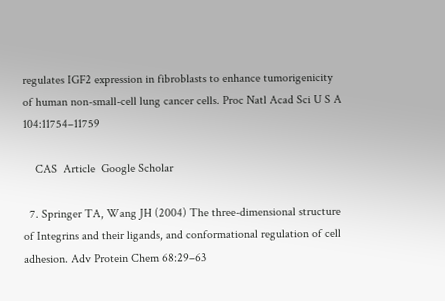regulates IGF2 expression in fibroblasts to enhance tumorigenicity of human non-small-cell lung cancer cells. Proc Natl Acad Sci U S A 104:11754–11759

    CAS  Article  Google Scholar

  7. Springer TA, Wang JH (2004) The three-dimensional structure of Integrins and their ligands, and conformational regulation of cell adhesion. Adv Protein Chem 68:29–63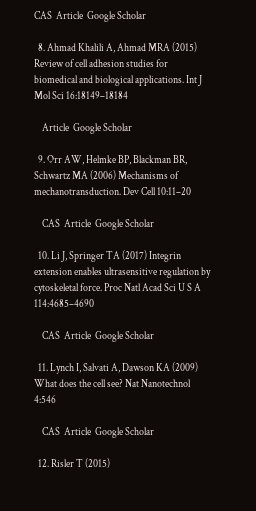CAS  Article  Google Scholar

  8. Ahmad Khalili A, Ahmad MRA (2015) Review of cell adhesion studies for biomedical and biological applications. Int J Mol Sci 16:18149–18184

    Article  Google Scholar

  9. Orr AW, Helmke BP, Blackman BR, Schwartz MA (2006) Mechanisms of mechanotransduction. Dev Cell 10:11–20

    CAS  Article  Google Scholar

  10. Li J, Springer TA (2017) Integrin extension enables ultrasensitive regulation by cytoskeletal force. Proc Natl Acad Sci U S A 114:4685–4690

    CAS  Article  Google Scholar

  11. Lynch I, Salvati A, Dawson KA (2009) What does the cell see? Nat Nanotechnol 4:546

    CAS  Article  Google Scholar

  12. Risler T (2015)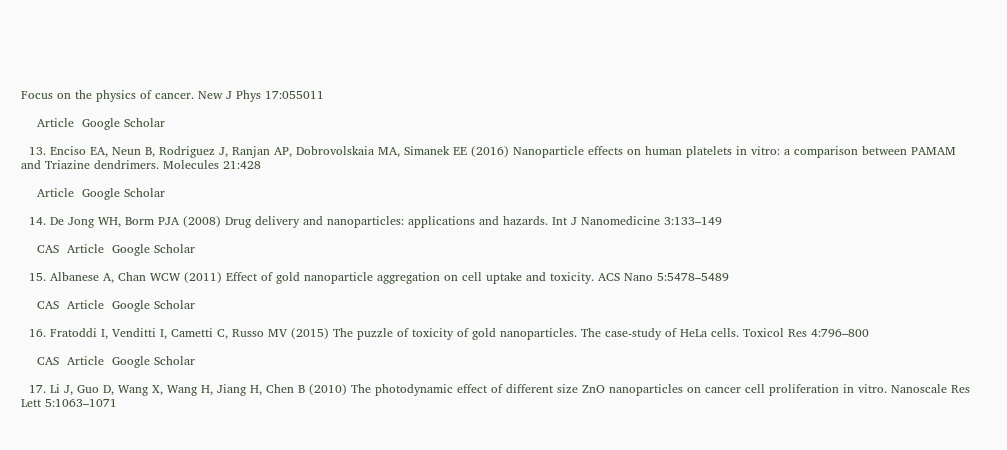Focus on the physics of cancer. New J Phys 17:055011

    Article  Google Scholar

  13. Enciso EA, Neun B, Rodriguez J, Ranjan AP, Dobrovolskaia MA, Simanek EE (2016) Nanoparticle effects on human platelets in vitro: a comparison between PAMAM and Triazine dendrimers. Molecules 21:428

    Article  Google Scholar

  14. De Jong WH, Borm PJA (2008) Drug delivery and nanoparticles: applications and hazards. Int J Nanomedicine 3:133–149

    CAS  Article  Google Scholar

  15. Albanese A, Chan WCW (2011) Effect of gold nanoparticle aggregation on cell uptake and toxicity. ACS Nano 5:5478–5489

    CAS  Article  Google Scholar

  16. Fratoddi I, Venditti I, Cametti C, Russo MV (2015) The puzzle of toxicity of gold nanoparticles. The case-study of HeLa cells. Toxicol Res 4:796–800

    CAS  Article  Google Scholar

  17. Li J, Guo D, Wang X, Wang H, Jiang H, Chen B (2010) The photodynamic effect of different size ZnO nanoparticles on cancer cell proliferation in vitro. Nanoscale Res Lett 5:1063–1071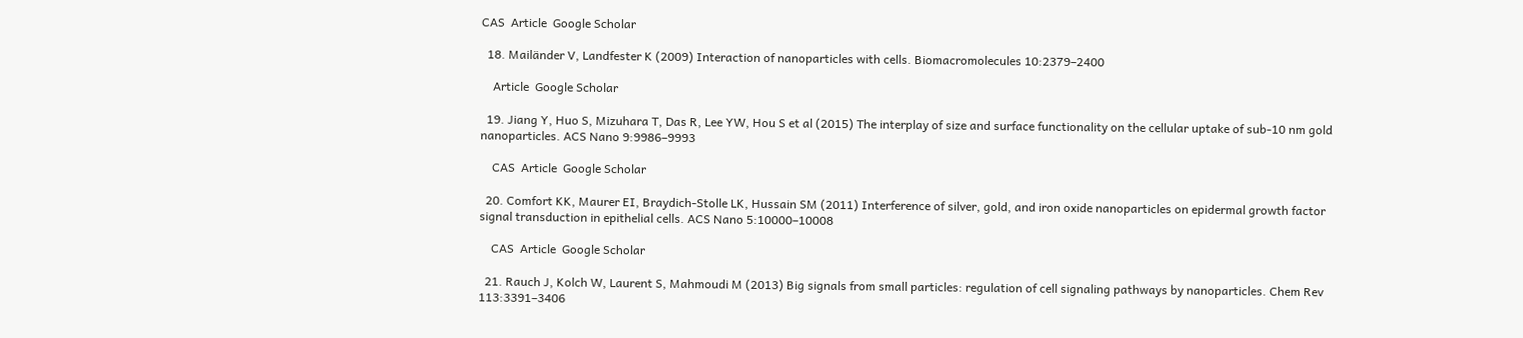CAS  Article  Google Scholar

  18. Mailänder V, Landfester K (2009) Interaction of nanoparticles with cells. Biomacromolecules 10:2379–2400

    Article  Google Scholar

  19. Jiang Y, Huo S, Mizuhara T, Das R, Lee YW, Hou S et al (2015) The interplay of size and surface functionality on the cellular uptake of sub-10 nm gold nanoparticles. ACS Nano 9:9986–9993

    CAS  Article  Google Scholar

  20. Comfort KK, Maurer EI, Braydich-Stolle LK, Hussain SM (2011) Interference of silver, gold, and iron oxide nanoparticles on epidermal growth factor signal transduction in epithelial cells. ACS Nano 5:10000–10008

    CAS  Article  Google Scholar

  21. Rauch J, Kolch W, Laurent S, Mahmoudi M (2013) Big signals from small particles: regulation of cell signaling pathways by nanoparticles. Chem Rev 113:3391–3406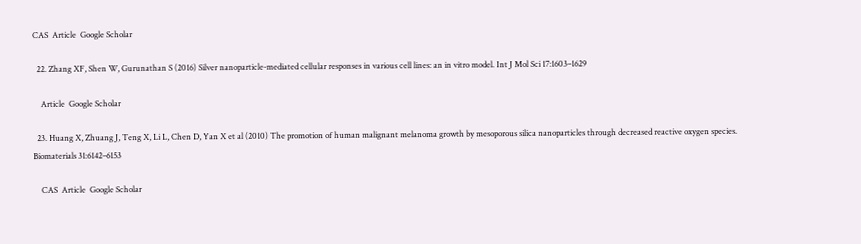CAS  Article  Google Scholar

  22. Zhang XF, Shen W, Gurunathan S (2016) Silver nanoparticle-mediated cellular responses in various cell lines: an in vitro model. Int J Mol Sci 17:1603–1629

    Article  Google Scholar

  23. Huang X, Zhuang J, Teng X, Li L, Chen D, Yan X et al (2010) The promotion of human malignant melanoma growth by mesoporous silica nanoparticles through decreased reactive oxygen species. Biomaterials 31:6142–6153

    CAS  Article  Google Scholar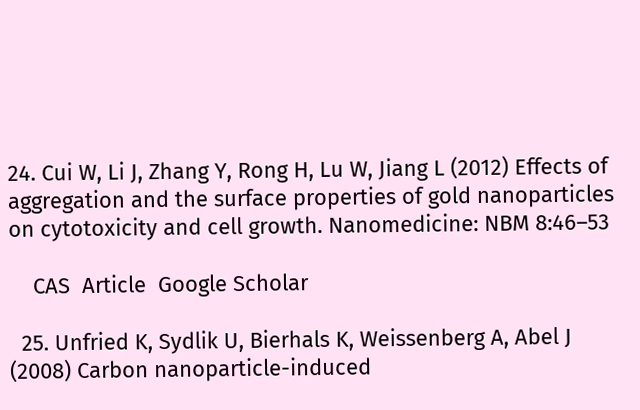24. Cui W, Li J, Zhang Y, Rong H, Lu W, Jiang L (2012) Effects of aggregation and the surface properties of gold nanoparticles on cytotoxicity and cell growth. Nanomedicine: NBM 8:46–53

    CAS  Article  Google Scholar

  25. Unfried K, Sydlik U, Bierhals K, Weissenberg A, Abel J (2008) Carbon nanoparticle-induced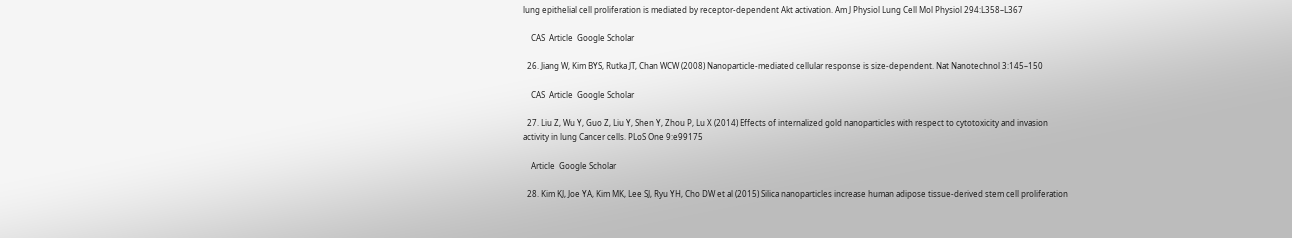lung epithelial cell proliferation is mediated by receptor-dependent Akt activation. Am J Physiol Lung Cell Mol Physiol 294:L358–L367

    CAS  Article  Google Scholar

  26. Jiang W, Kim BYS, Rutka JT, Chan WCW (2008) Nanoparticle-mediated cellular response is size-dependent. Nat Nanotechnol 3:145–150

    CAS  Article  Google Scholar

  27. Liu Z, Wu Y, Guo Z, Liu Y, Shen Y, Zhou P, Lu X (2014) Effects of internalized gold nanoparticles with respect to cytotoxicity and invasion activity in lung Cancer cells. PLoS One 9:e99175

    Article  Google Scholar

  28. Kim KJ, Joe YA, Kim MK, Lee SJ, Ryu YH, Cho DW et al (2015) Silica nanoparticles increase human adipose tissue-derived stem cell proliferation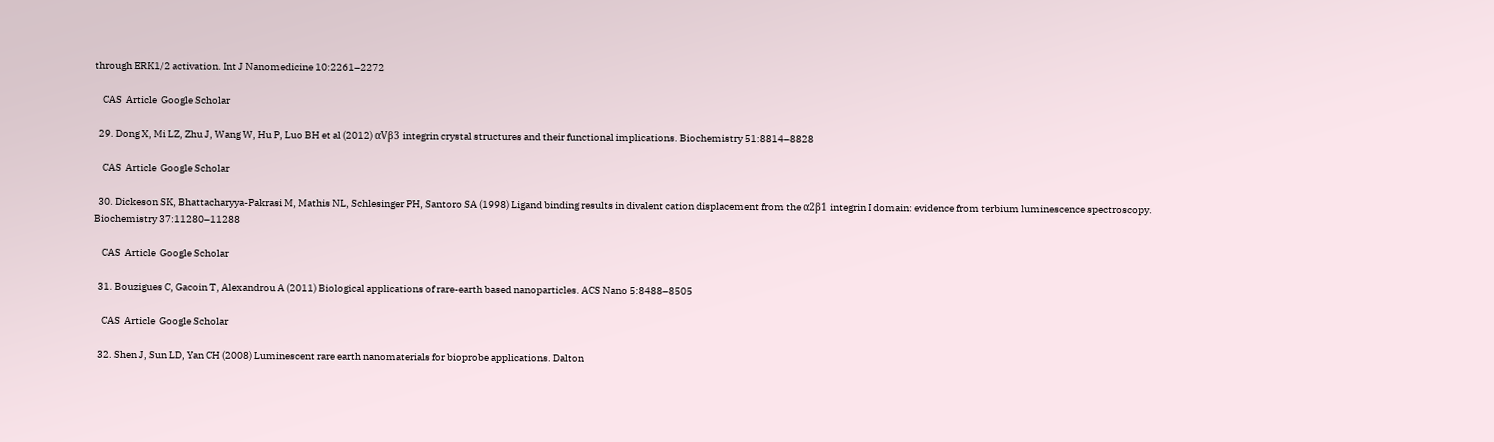through ERK1/2 activation. Int J Nanomedicine 10:2261–2272

    CAS  Article  Google Scholar

  29. Dong X, Mi LZ, Zhu J, Wang W, Hu P, Luo BH et al (2012) αVβ3 integrin crystal structures and their functional implications. Biochemistry 51:8814–8828

    CAS  Article  Google Scholar

  30. Dickeson SK, Bhattacharyya-Pakrasi M, Mathis NL, Schlesinger PH, Santoro SA (1998) Ligand binding results in divalent cation displacement from the α2β1 integrin I domain: evidence from terbium luminescence spectroscopy. Biochemistry 37:11280–11288

    CAS  Article  Google Scholar

  31. Bouzigues C, Gacoin T, Alexandrou A (2011) Biological applications of rare-earth based nanoparticles. ACS Nano 5:8488–8505

    CAS  Article  Google Scholar

  32. Shen J, Sun LD, Yan CH (2008) Luminescent rare earth nanomaterials for bioprobe applications. Dalton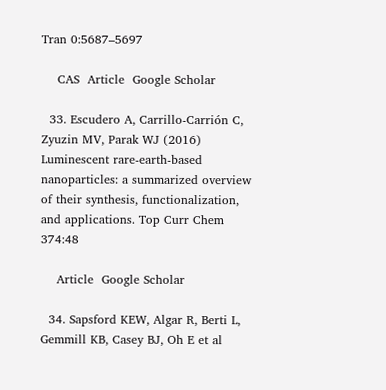Tran 0:5687–5697

    CAS  Article  Google Scholar

  33. Escudero A, Carrillo-Carrión C, Zyuzin MV, Parak WJ (2016) Luminescent rare-earth-based nanoparticles: a summarized overview of their synthesis, functionalization, and applications. Top Curr Chem 374:48

    Article  Google Scholar

  34. Sapsford KEW, Algar R, Berti L, Gemmill KB, Casey BJ, Oh E et al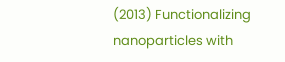(2013) Functionalizing nanoparticles with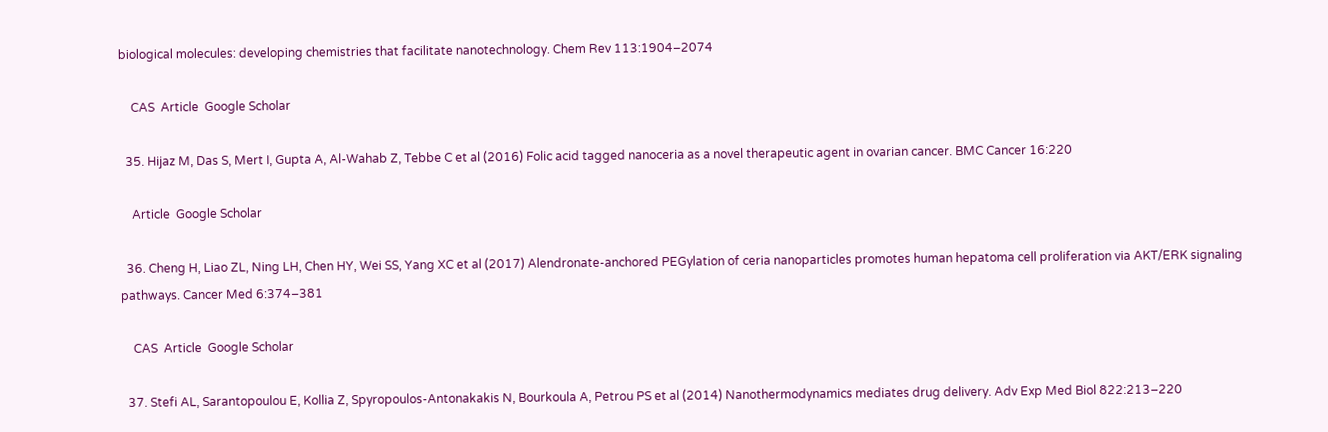biological molecules: developing chemistries that facilitate nanotechnology. Chem Rev 113:1904–2074

    CAS  Article  Google Scholar

  35. Hijaz M, Das S, Mert I, Gupta A, Al-Wahab Z, Tebbe C et al (2016) Folic acid tagged nanoceria as a novel therapeutic agent in ovarian cancer. BMC Cancer 16:220

    Article  Google Scholar

  36. Cheng H, Liao ZL, Ning LH, Chen HY, Wei SS, Yang XC et al (2017) Alendronate-anchored PEGylation of ceria nanoparticles promotes human hepatoma cell proliferation via AKT/ERK signaling pathways. Cancer Med 6:374–381

    CAS  Article  Google Scholar

  37. Stefi AL, Sarantopoulou E, Kollia Z, Spyropoulos-Antonakakis N, Bourkoula A, Petrou PS et al (2014) Nanothermodynamics mediates drug delivery. Adv Exp Med Biol 822:213–220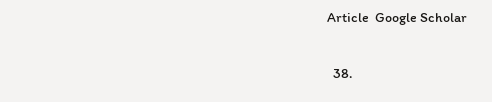Article  Google Scholar

  38.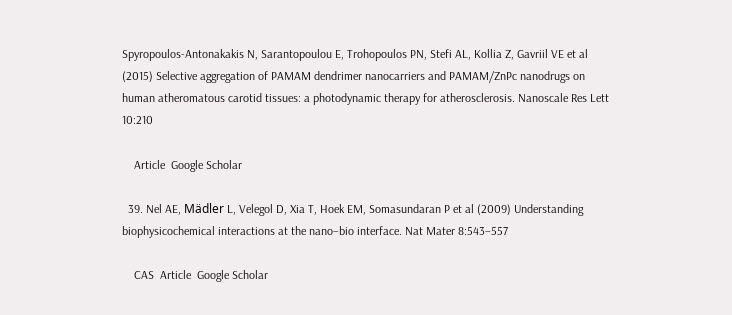Spyropoulos-Antonakakis N, Sarantopoulou E, Trohopoulos PN, Stefi AL, Kollia Z, Gavriil VE et al (2015) Selective aggregation of PAMAM dendrimer nanocarriers and PAMAM/ZnPc nanodrugs on human atheromatous carotid tissues: a photodynamic therapy for atherosclerosis. Nanoscale Res Lett 10:210

    Article  Google Scholar

  39. Nel AE, Mädler L, Velegol D, Xia T, Hoek EM, Somasundaran P et al (2009) Understanding biophysicochemical interactions at the nano–bio interface. Nat Mater 8:543–557

    CAS  Article  Google Scholar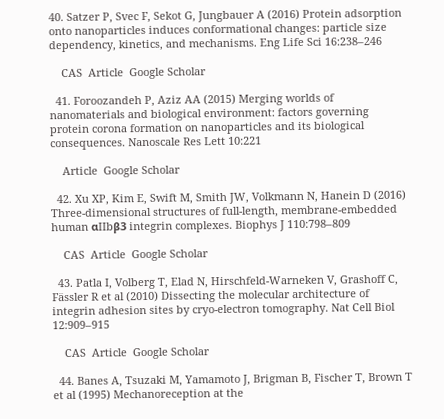40. Satzer P, Svec F, Sekot G, Jungbauer A (2016) Protein adsorption onto nanoparticles induces conformational changes: particle size dependency, kinetics, and mechanisms. Eng Life Sci 16:238–246

    CAS  Article  Google Scholar

  41. Foroozandeh P, Aziz AA (2015) Merging worlds of nanomaterials and biological environment: factors governing protein corona formation on nanoparticles and its biological consequences. Nanoscale Res Lett 10:221

    Article  Google Scholar

  42. Xu XP, Kim E, Swift M, Smith JW, Volkmann N, Hanein D (2016) Three-dimensional structures of full-length, membrane-embedded human αIIbβ3 integrin complexes. Biophys J 110:798–809

    CAS  Article  Google Scholar

  43. Patla I, Volberg T, Elad N, Hirschfeld-Warneken V, Grashoff C, Fässler R et al (2010) Dissecting the molecular architecture of integrin adhesion sites by cryo-electron tomography. Nat Cell Biol 12:909–915

    CAS  Article  Google Scholar

  44. Banes A, Tsuzaki M, Yamamoto J, Brigman B, Fischer T, Brown T et al (1995) Mechanoreception at the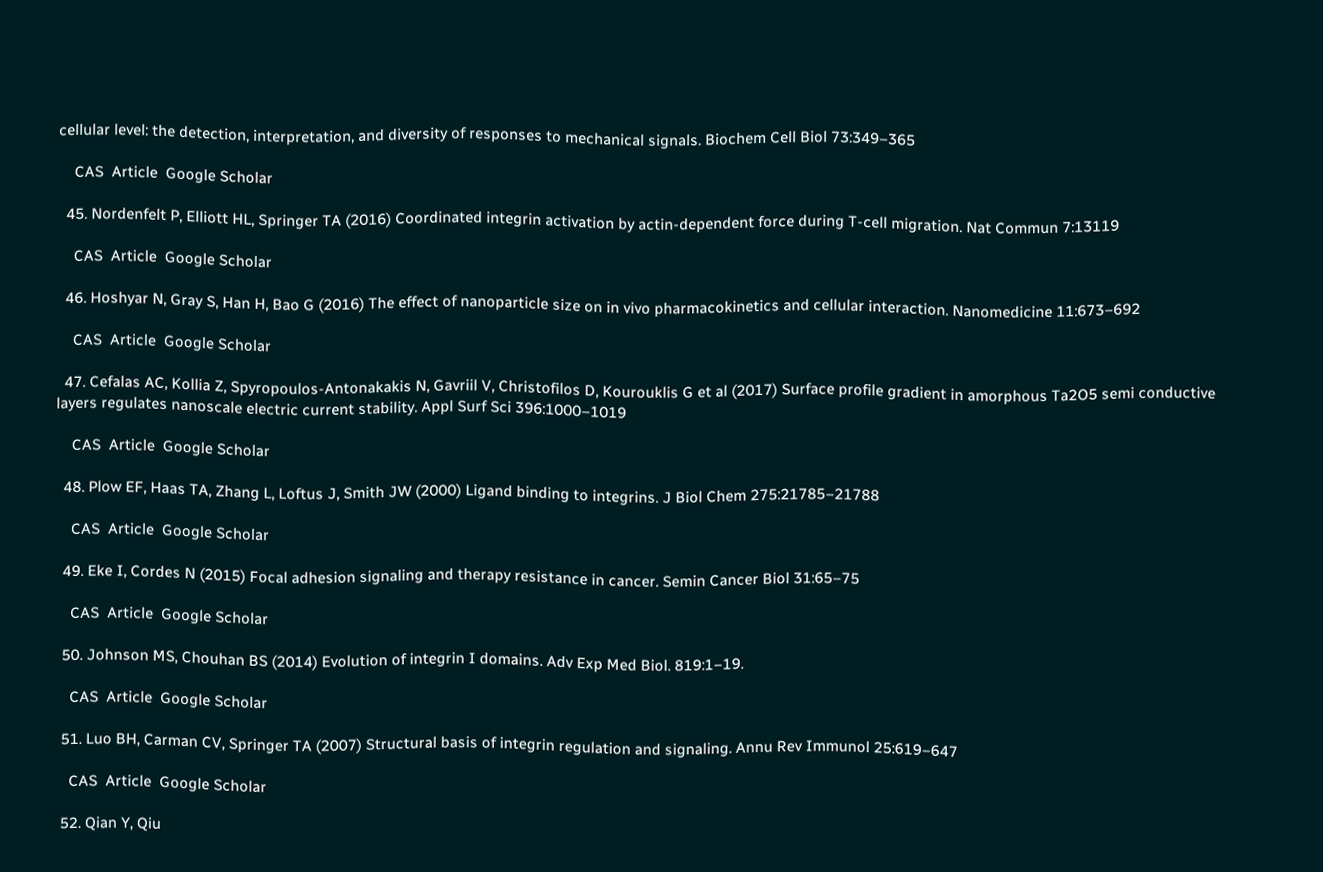cellular level: the detection, interpretation, and diversity of responses to mechanical signals. Biochem Cell Biol 73:349–365

    CAS  Article  Google Scholar

  45. Nordenfelt P, Elliott HL, Springer TA (2016) Coordinated integrin activation by actin-dependent force during T-cell migration. Nat Commun 7:13119

    CAS  Article  Google Scholar

  46. Hoshyar N, Gray S, Han H, Bao G (2016) The effect of nanoparticle size on in vivo pharmacokinetics and cellular interaction. Nanomedicine 11:673–692

    CAS  Article  Google Scholar

  47. Cefalas AC, Kollia Z, Spyropoulos-Antonakakis N, Gavriil V, Christofilos D, Kourouklis G et al (2017) Surface profile gradient in amorphous Ta2O5 semi conductive layers regulates nanoscale electric current stability. Appl Surf Sci 396:1000–1019

    CAS  Article  Google Scholar

  48. Plow EF, Haas TA, Zhang L, Loftus J, Smith JW (2000) Ligand binding to integrins. J Biol Chem 275:21785–21788

    CAS  Article  Google Scholar

  49. Eke I, Cordes N (2015) Focal adhesion signaling and therapy resistance in cancer. Semin Cancer Biol 31:65–75

    CAS  Article  Google Scholar

  50. Johnson MS, Chouhan BS (2014) Evolution of integrin I domains. Adv Exp Med Biol. 819:1–19.

    CAS  Article  Google Scholar

  51. Luo BH, Carman CV, Springer TA (2007) Structural basis of integrin regulation and signaling. Annu Rev Immunol 25:619–647

    CAS  Article  Google Scholar

  52. Qian Y, Qiu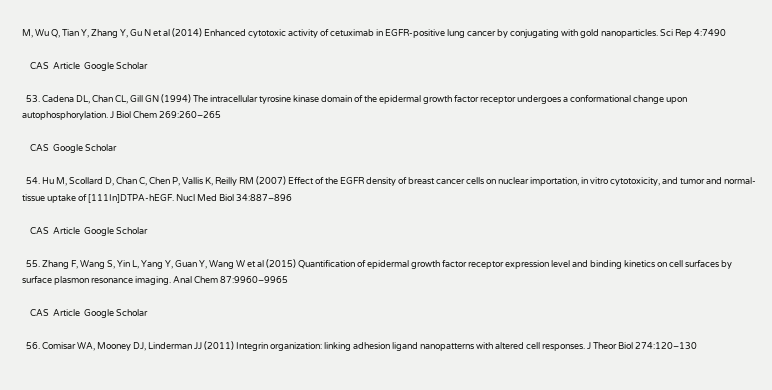M, Wu Q, Tian Y, Zhang Y, Gu N et al (2014) Enhanced cytotoxic activity of cetuximab in EGFR-positive lung cancer by conjugating with gold nanoparticles. Sci Rep 4:7490

    CAS  Article  Google Scholar

  53. Cadena DL, Chan CL, Gill GN (1994) The intracellular tyrosine kinase domain of the epidermal growth factor receptor undergoes a conformational change upon autophosphorylation. J Biol Chem 269:260–265

    CAS  Google Scholar

  54. Hu M, Scollard D, Chan C, Chen P, Vallis K, Reilly RM (2007) Effect of the EGFR density of breast cancer cells on nuclear importation, in vitro cytotoxicity, and tumor and normal-tissue uptake of [111In]DTPA-hEGF. Nucl Med Biol 34:887–896

    CAS  Article  Google Scholar

  55. Zhang F, Wang S, Yin L, Yang Y, Guan Y, Wang W et al (2015) Quantification of epidermal growth factor receptor expression level and binding kinetics on cell surfaces by surface plasmon resonance imaging. Anal Chem 87:9960–9965

    CAS  Article  Google Scholar

  56. Comisar WA, Mooney DJ, Linderman JJ (2011) Integrin organization: linking adhesion ligand nanopatterns with altered cell responses. J Theor Biol 274:120–130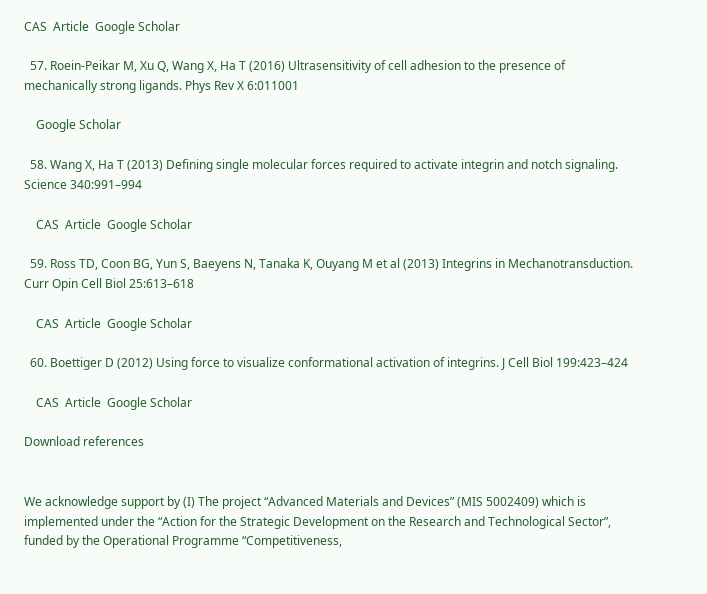CAS  Article  Google Scholar

  57. Roein-Peikar M, Xu Q, Wang X, Ha T (2016) Ultrasensitivity of cell adhesion to the presence of mechanically strong ligands. Phys Rev X 6:011001

    Google Scholar

  58. Wang X, Ha T (2013) Defining single molecular forces required to activate integrin and notch signaling. Science 340:991–994

    CAS  Article  Google Scholar

  59. Ross TD, Coon BG, Yun S, Baeyens N, Tanaka K, Ouyang M et al (2013) Integrins in Mechanotransduction. Curr Opin Cell Biol 25:613–618

    CAS  Article  Google Scholar

  60. Boettiger D (2012) Using force to visualize conformational activation of integrins. J Cell Biol 199:423–424

    CAS  Article  Google Scholar

Download references


We acknowledge support by (I) The project “Advanced Materials and Devices” (MIS 5002409) which is implemented under the “Action for the Strategic Development on the Research and Technological Sector”, funded by the Operational Programme “Competitiveness,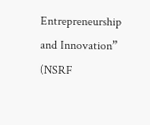Entrepreneurship and Innovation” (NSRF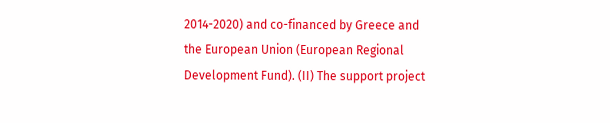2014-2020) and co-financed by Greece and the European Union (European Regional Development Fund). (II) The support project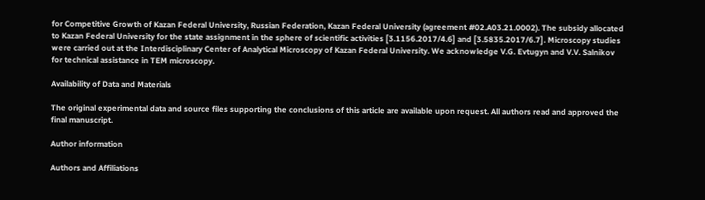for Competitive Growth of Kazan Federal University, Russian Federation, Kazan Federal University (agreement #02.A03.21.0002). The subsidy allocated to Kazan Federal University for the state assignment in the sphere of scientific activities [3.1156.2017/4.6] and [3.5835.2017/6.7]. Microscopy studies were carried out at the Interdisciplinary Center of Analytical Microscopy of Kazan Federal University. We acknowledge V.G. Evtugyn and V.V. Salnikov for technical assistance in TEM microscopy.

Availability of Data and Materials

The original experimental data and source files supporting the conclusions of this article are available upon request. All authors read and approved the final manuscript.

Author information

Authors and Affiliations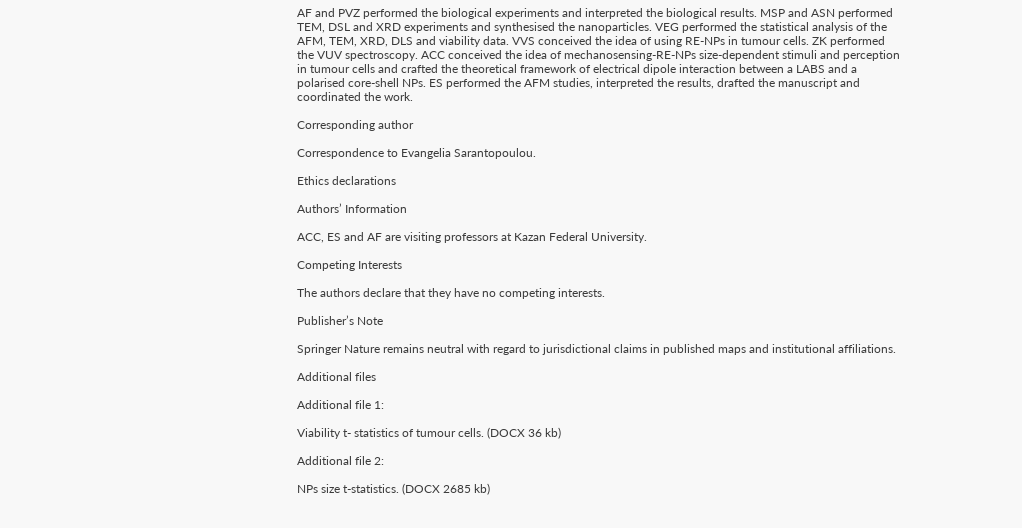AF and PVZ performed the biological experiments and interpreted the biological results. MSP and ASN performed TEM, DSL and XRD experiments and synthesised the nanoparticles. VEG performed the statistical analysis of the AFM, TEM, XRD, DLS and viability data. VVS conceived the idea of using RE-NPs in tumour cells. ZK performed the VUV spectroscopy. ACC conceived the idea of mechanosensing-RE-NPs size-dependent stimuli and perception in tumour cells and crafted the theoretical framework of electrical dipole interaction between a LABS and a polarised core-shell NPs. ES performed the AFM studies, interpreted the results, drafted the manuscript and coordinated the work.

Corresponding author

Correspondence to Evangelia Sarantopoulou.

Ethics declarations

Authors’ Information

ACC, ES and AF are visiting professors at Kazan Federal University.

Competing Interests

The authors declare that they have no competing interests.

Publisher’s Note

Springer Nature remains neutral with regard to jurisdictional claims in published maps and institutional affiliations.

Additional files

Additional file 1:

Viability t- statistics of tumour cells. (DOCX 36 kb)

Additional file 2:

NPs size t-statistics. (DOCX 2685 kb)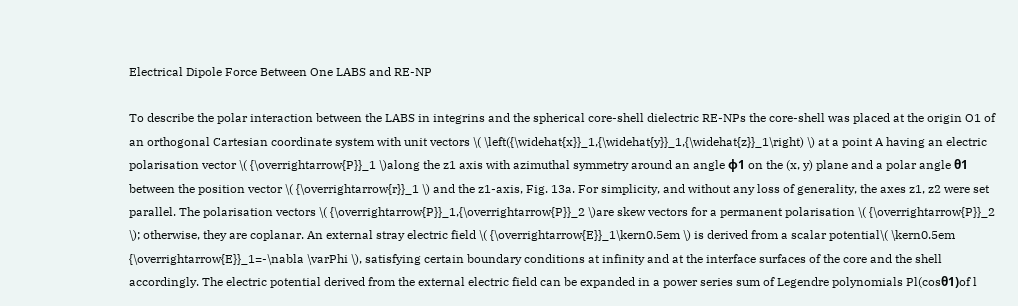Electrical Dipole Force Between One LABS and RE-NP

To describe the polar interaction between the LABS in integrins and the spherical core-shell dielectric RE-NPs the core-shell was placed at the origin O1 of an orthogonal Cartesian coordinate system with unit vectors \( \left({\widehat{x}}_1,{\widehat{y}}_1,{\widehat{z}}_1\right) \) at a point A having an electric polarisation vector \( {\overrightarrow{P}}_1 \)along the z1 axis with azimuthal symmetry around an angle φ1 on the (x, y) plane and a polar angle θ1 between the position vector \( {\overrightarrow{r}}_1 \) and the z1-axis, Fig. 13a. For simplicity, and without any loss of generality, the axes z1, z2 were set parallel. The polarisation vectors \( {\overrightarrow{P}}_1,{\overrightarrow{P}}_2 \)are skew vectors for a permanent polarisation \( {\overrightarrow{P}}_2 \); otherwise, they are coplanar. An external stray electric field \( {\overrightarrow{E}}_1\kern0.5em \) is derived from a scalar potential\( \kern0.5em {\overrightarrow{E}}_1=-\nabla \varPhi \), satisfying certain boundary conditions at infinity and at the interface surfaces of the core and the shell accordingly. The electric potential derived from the external electric field can be expanded in a power series sum of Legendre polynomials Pl(cosθ1)of l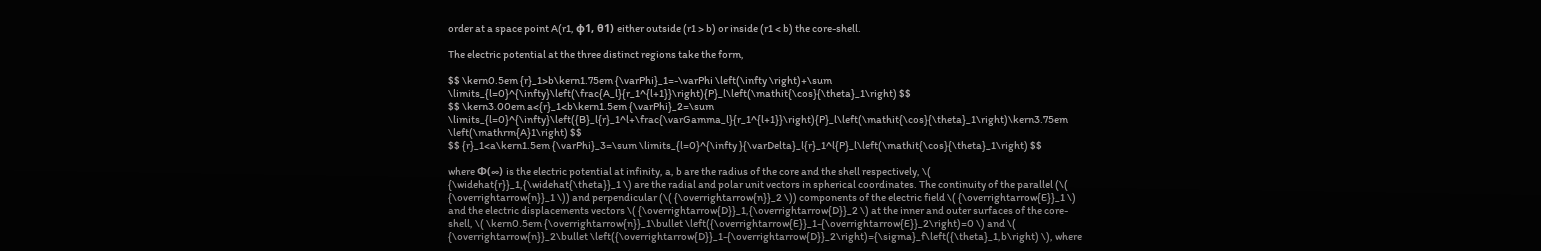order at a space point A(r1, φ1, θ1) either outside (r1 > b) or inside (r1 < b) the core-shell.

The electric potential at the three distinct regions take the form,

$$ \kern0.5em {r}_1>b\kern1.75em {\varPhi}_1=-\varPhi \left(\infty \right)+\sum \limits_{l=0}^{\infty}\left(\frac{A_l}{r_1^{l+1}}\right){P}_l\left(\mathit{\cos}{\theta}_1\right) $$
$$ \kern3.00em a<{r}_1<b\kern1.5em {\varPhi}_2=\sum \limits_{l=0}^{\infty}\left({B}_l{r}_1^l+\frac{\varGamma_l}{r_1^{l+1}}\right){P}_l\left(\mathit{\cos}{\theta}_1\right)\kern3.75em \left(\mathrm{A}1\right) $$
$$ {r}_1<a\kern1.5em {\varPhi}_3=\sum \limits_{l=0}^{\infty }{\varDelta}_l{r}_1^l{P}_l\left(\mathit{\cos}{\theta}_1\right) $$

where Φ(∞) is the electric potential at infinity, a, b are the radius of the core and the shell respectively, \( {\widehat{r}}_1,{\widehat{\theta}}_1 \) are the radial and polar unit vectors in spherical coordinates. The continuity of the parallel (\( {\overrightarrow{n}}_1 \)) and perpendicular (\( {\overrightarrow{n}}_2 \)) components of the electric field \( {\overrightarrow{E}}_1 \) and the electric displacements vectors \( {\overrightarrow{D}}_1,{\overrightarrow{D}}_2 \) at the inner and outer surfaces of the core-shell, \( \kern0.5em {\overrightarrow{n}}_1\bullet \left({\overrightarrow{E}}_1-{\overrightarrow{E}}_2\right)=0 \) and \( {\overrightarrow{n}}_2\bullet \left({\overrightarrow{D}}_1-{\overrightarrow{D}}_2\right)={\sigma}_f\left({\theta}_1,b\right) \), where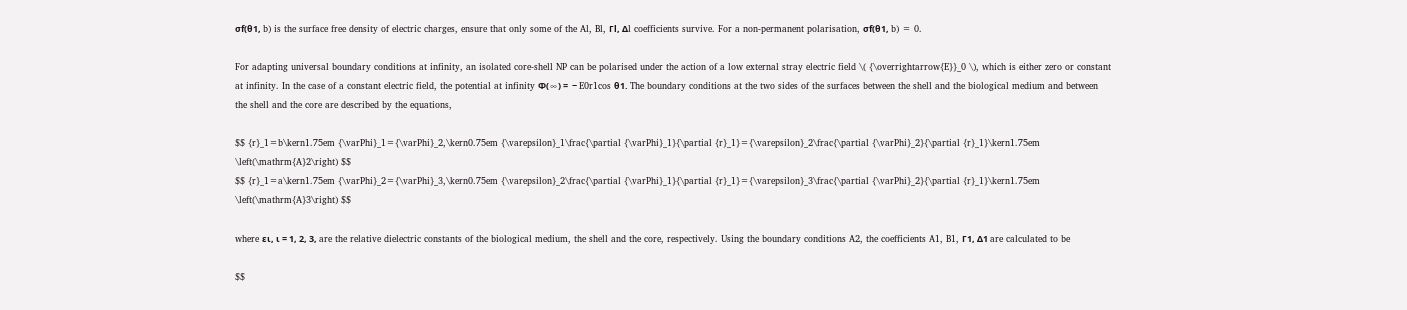σf(θ1, b) is the surface free density of electric charges, ensure that only some of the Al, Bl, Γl, Δl coefficients survive. For a non-permanent polarisation, σf(θ1, b) = 0.

For adapting universal boundary conditions at infinity, an isolated core-shell NP can be polarised under the action of a low external stray electric field \( {\overrightarrow{E}}_0 \), which is either zero or constant at infinity. In the case of a constant electric field, the potential at infinity Φ(∞) =  − E0r1cos θ1. The boundary conditions at the two sides of the surfaces between the shell and the biological medium and between the shell and the core are described by the equations,

$$ {r}_1=b\kern1.75em {\varPhi}_1={\varPhi}_2,\kern0.75em {\varepsilon}_1\frac{\partial {\varPhi}_1}{\partial {r}_1}={\varepsilon}_2\frac{\partial {\varPhi}_2}{\partial {r}_1}\kern1.75em \left(\mathrm{A}2\right) $$
$$ {r}_1=a\kern1.75em {\varPhi}_2={\varPhi}_3,\kern0.75em {\varepsilon}_2\frac{\partial {\varPhi}_1}{\partial {r}_1}={\varepsilon}_3\frac{\partial {\varPhi}_2}{\partial {r}_1}\kern1.75em \left(\mathrm{A}3\right) $$

where ει, ι = 1, 2, 3, are the relative dielectric constants of the biological medium, the shell and the core, respectively. Using the boundary conditions A2, the coefficients A1, B1, Γ1, Δ1 are calculated to be

$$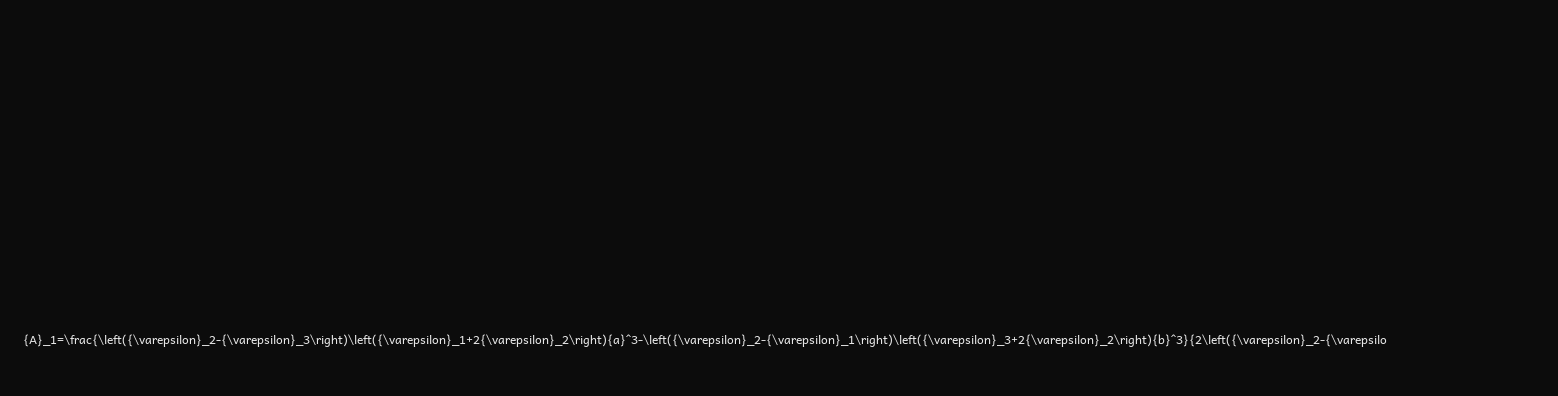{A}_1=\frac{\left({\varepsilon}_2-{\varepsilon}_3\right)\left({\varepsilon}_1+2{\varepsilon}_2\right){a}^3-\left({\varepsilon}_2-{\varepsilon}_1\right)\left({\varepsilon}_3+2{\varepsilon}_2\right){b}^3}{2\left({\varepsilon}_2-{\varepsilo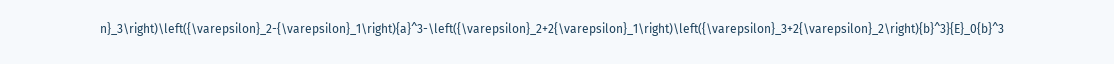n}_3\right)\left({\varepsilon}_2-{\varepsilon}_1\right){a}^3-\left({\varepsilon}_2+2{\varepsilon}_1\right)\left({\varepsilon}_3+2{\varepsilon}_2\right){b}^3}{E}_0{b}^3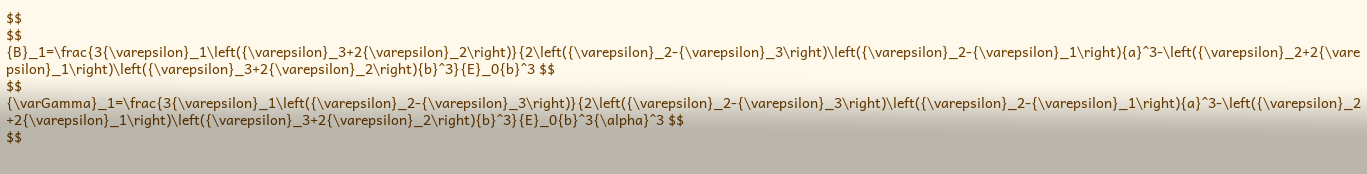$$
$$ {B}_1=\frac{3{\varepsilon}_1\left({\varepsilon}_3+2{\varepsilon}_2\right)}{2\left({\varepsilon}_2-{\varepsilon}_3\right)\left({\varepsilon}_2-{\varepsilon}_1\right){a}^3-\left({\varepsilon}_2+2{\varepsilon}_1\right)\left({\varepsilon}_3+2{\varepsilon}_2\right){b}^3}{E}_0{b}^3 $$
$$ {\varGamma}_1=\frac{3{\varepsilon}_1\left({\varepsilon}_2-{\varepsilon}_3\right)}{2\left({\varepsilon}_2-{\varepsilon}_3\right)\left({\varepsilon}_2-{\varepsilon}_1\right){a}^3-\left({\varepsilon}_2+2{\varepsilon}_1\right)\left({\varepsilon}_3+2{\varepsilon}_2\right){b}^3}{E}_0{b}^3{\alpha}^3 $$
$$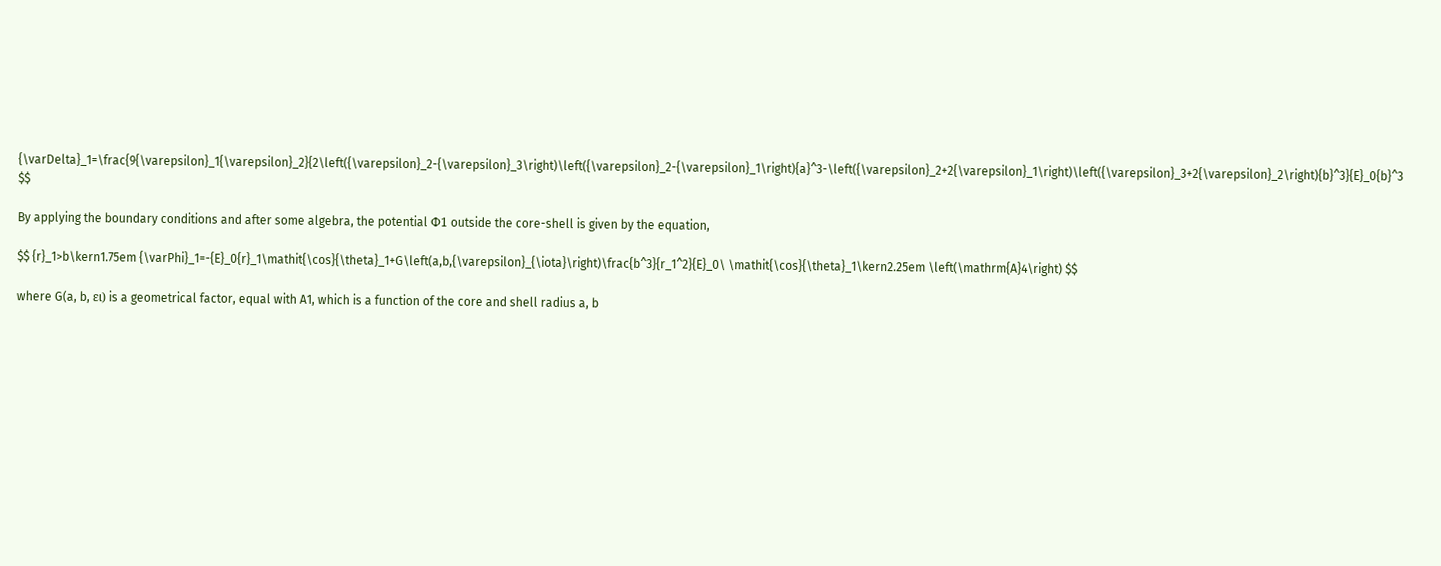{\varDelta}_1=\frac{9{\varepsilon}_1{\varepsilon}_2}{2\left({\varepsilon}_2-{\varepsilon}_3\right)\left({\varepsilon}_2-{\varepsilon}_1\right){a}^3-\left({\varepsilon}_2+2{\varepsilon}_1\right)\left({\varepsilon}_3+2{\varepsilon}_2\right){b}^3}{E}_0{b}^3 $$

By applying the boundary conditions and after some algebra, the potential Φ1 outside the core-shell is given by the equation,

$$ {r}_1>b\kern1.75em {\varPhi}_1=-{E}_0{r}_1\mathit{\cos}{\theta}_1+G\left(a,b,{\varepsilon}_{\iota}\right)\frac{b^3}{r_1^2}{E}_0\ \mathit{\cos}{\theta}_1\kern2.25em \left(\mathrm{A}4\right) $$

where G(a, b, ει) is a geometrical factor, equal with A1, which is a function of the core and shell radius a, b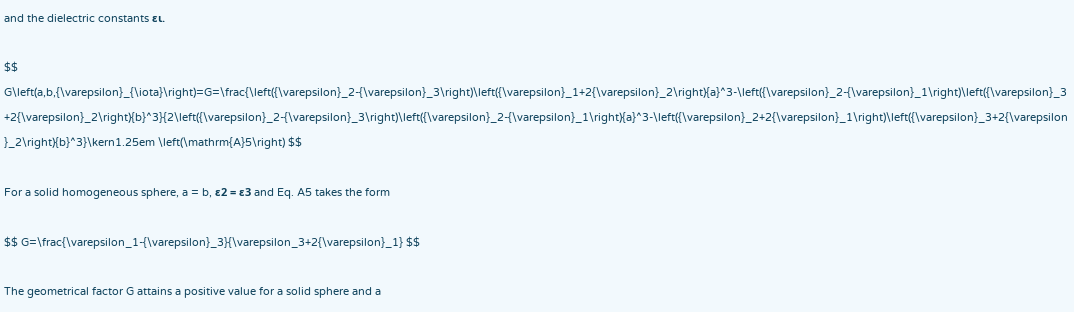and the dielectric constants ει.

$$ G\left(a,b,{\varepsilon}_{\iota}\right)=G=\frac{\left({\varepsilon}_2-{\varepsilon}_3\right)\left({\varepsilon}_1+2{\varepsilon}_2\right){a}^3-\left({\varepsilon}_2-{\varepsilon}_1\right)\left({\varepsilon}_3+2{\varepsilon}_2\right){b}^3}{2\left({\varepsilon}_2-{\varepsilon}_3\right)\left({\varepsilon}_2-{\varepsilon}_1\right){a}^3-\left({\varepsilon}_2+2{\varepsilon}_1\right)\left({\varepsilon}_3+2{\varepsilon}_2\right){b}^3}\kern1.25em \left(\mathrm{A}5\right) $$

For a solid homogeneous sphere, a = b, ε2 = ε3 and Eq. A5 takes the form

$$ G=\frac{\varepsilon_1-{\varepsilon}_3}{\varepsilon_3+2{\varepsilon}_1} $$

The geometrical factor G attains a positive value for a solid sphere and a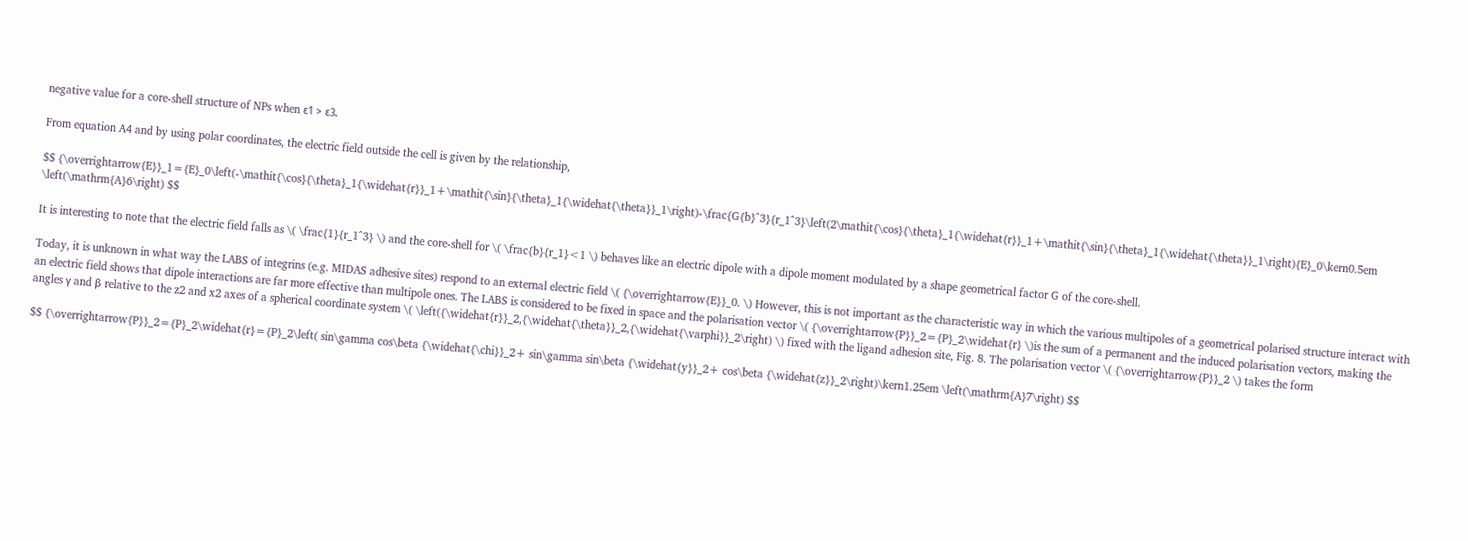negative value for a core-shell structure of NPs when ε1 > ε3.

From equation A4 and by using polar coordinates, the electric field outside the cell is given by the relationship,

$$ {\overrightarrow{E}}_1={E}_0\left(-\mathit{\cos}{\theta}_1{\widehat{r}}_1+\mathit{\sin}{\theta}_1{\widehat{\theta}}_1\right)-\frac{G{b}^3}{r_1^3}\left(2\mathit{\cos}{\theta}_1{\widehat{r}}_1+\mathit{\sin}{\theta}_1{\widehat{\theta}}_1\right){E}_0\kern0.5em \left(\mathrm{A}6\right) $$

It is interesting to note that the electric field falls as \( \frac{1}{r_1^3} \) and the core-shell for \( \frac{b}{r_1}<1 \) behaves like an electric dipole with a dipole moment modulated by a shape geometrical factor G of the core-shell.

Today, it is unknown in what way the LABS of integrins (e.g. MIDAS adhesive sites) respond to an external electric field \( {\overrightarrow{E}}_0. \) However, this is not important as the characteristic way in which the various multipoles of a geometrical polarised structure interact with an electric field shows that dipole interactions are far more effective than multipole ones. The LABS is considered to be fixed in space and the polarisation vector \( {\overrightarrow{P}}_2={P}_2\widehat{r} \)is the sum of a permanent and the induced polarisation vectors, making the angles γ and β relative to the z2 and x2 axes of a spherical coordinate system \( \left({\widehat{r}}_2,{\widehat{\theta}}_2,{\widehat{\varphi}}_2\right) \) fixed with the ligand adhesion site, Fig. 8. The polarisation vector \( {\overrightarrow{P}}_2 \) takes the form

$$ {\overrightarrow{P}}_2={P}_2\widehat{r}={P}_2\left( sin\gamma cos\beta {\widehat{\chi}}_2+ sin\gamma sin\beta {\widehat{y}}_2+ cos\beta {\widehat{z}}_2\right)\kern1.25em \left(\mathrm{A}7\right) $$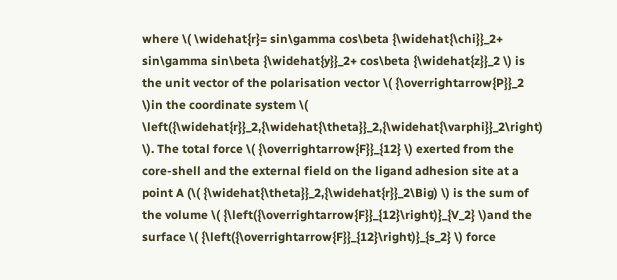where \( \widehat{r}= sin\gamma cos\beta {\widehat{\chi}}_2+ sin\gamma sin\beta {\widehat{y}}_2+ cos\beta {\widehat{z}}_2 \) is the unit vector of the polarisation vector \( {\overrightarrow{P}}_2 \)in the coordinate system \( \left({\widehat{r}}_2,{\widehat{\theta}}_2,{\widehat{\varphi}}_2\right) \). The total force \( {\overrightarrow{F}}_{12} \) exerted from the core-shell and the external field on the ligand adhesion site at a point A (\( {\widehat{\theta}}_2,{\widehat{r}}_2\Big) \) is the sum of the volume \( {\left({\overrightarrow{F}}_{12}\right)}_{V_2} \)and the surface \( {\left({\overrightarrow{F}}_{12}\right)}_{s_2} \) force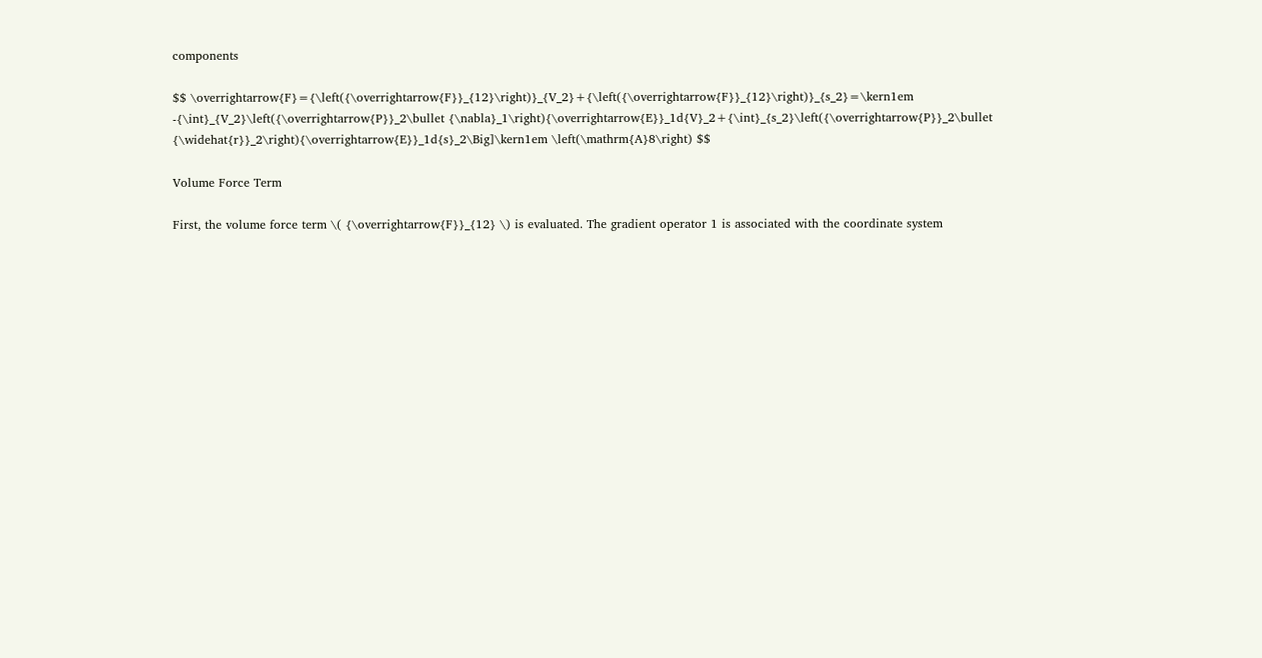components

$$ \overrightarrow{F}={\left({\overrightarrow{F}}_{12}\right)}_{V_2}+{\left({\overrightarrow{F}}_{12}\right)}_{s_2}=\kern1em -{\int}_{V_2}\left({\overrightarrow{P}}_2\bullet {\nabla}_1\right){\overrightarrow{E}}_1d{V}_2+{\int}_{s_2}\left({\overrightarrow{P}}_2\bullet {\widehat{r}}_2\right){\overrightarrow{E}}_1d{s}_2\Big]\kern1em \left(\mathrm{A}8\right) $$

Volume Force Term

First, the volume force term \( {\overrightarrow{F}}_{12} \) is evaluated. The gradient operator 1 is associated with the coordinate system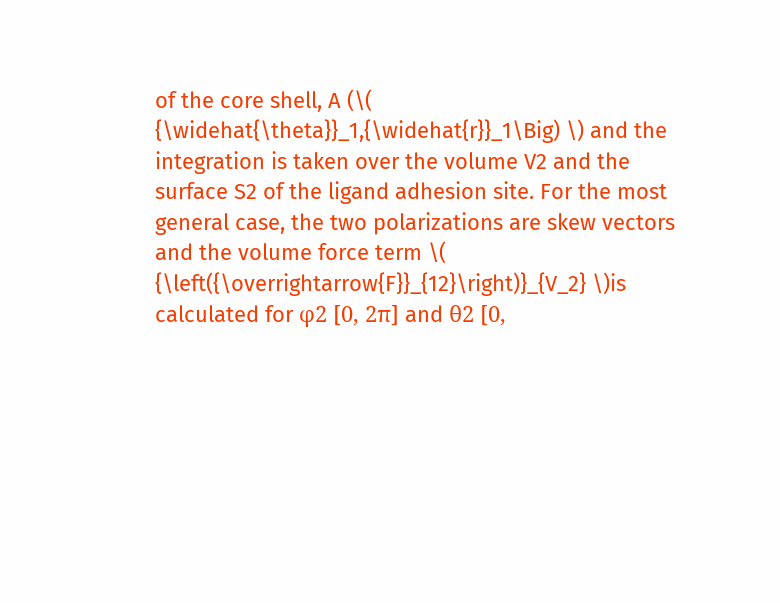of the core shell, A (\( {\widehat{\theta}}_1,{\widehat{r}}_1\Big) \) and the integration is taken over the volume V2 and the surface S2 of the ligand adhesion site. For the most general case, the two polarizations are skew vectors and the volume force term \( {\left({\overrightarrow{F}}_{12}\right)}_{V_2} \)is calculated for φ2 [0, 2π] and θ2 [0,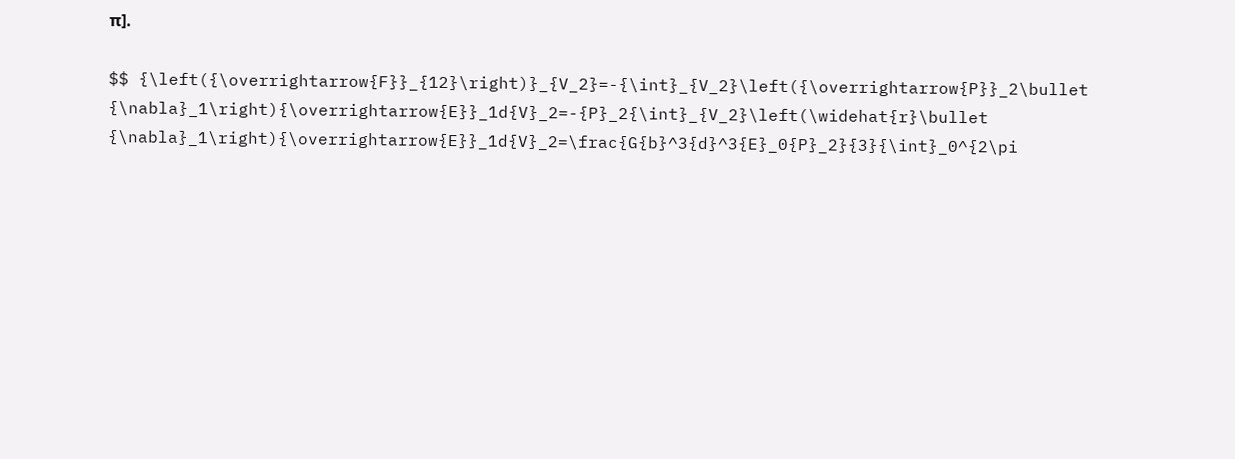π].

$$ {\left({\overrightarrow{F}}_{12}\right)}_{V_2}=-{\int}_{V_2}\left({\overrightarrow{P}}_2\bullet {\nabla}_1\right){\overrightarrow{E}}_1d{V}_2=-{P}_2{\int}_{V_2}\left(\widehat{r}\bullet {\nabla}_1\right){\overrightarrow{E}}_1d{V}_2=\frac{G{b}^3{d}^3{E}_0{P}_2}{3}{\int}_0^{2\pi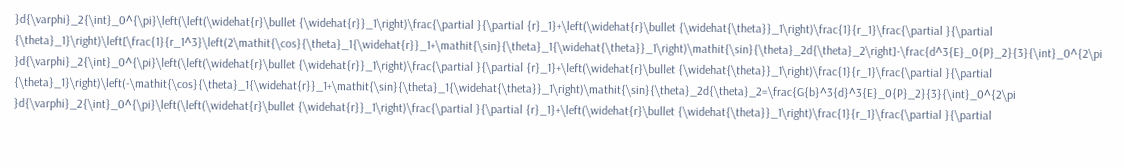}d{\varphi}_2{\int}_0^{\pi}\left(\left(\widehat{r}\bullet {\widehat{r}}_1\right)\frac{\partial }{\partial {r}_1}+\left(\widehat{r}\bullet {\widehat{\theta}}_1\right)\frac{1}{r_1}\frac{\partial }{\partial {\theta}_1}\right)\left[\frac{1}{r_1^3}\left(2\mathit{\cos}{\theta}_1{\widehat{r}}_1+\mathit{\sin}{\theta}_1{\widehat{\theta}}_1\right)\mathit{\sin}{\theta}_2d{\theta}_2\right]-\frac{d^3{E}_0{P}_2}{3}{\int}_0^{2\pi }d{\varphi}_2{\int}_0^{\pi}\left(\left(\widehat{r}\bullet {\widehat{r}}_1\right)\frac{\partial }{\partial {r}_1}+\left(\widehat{r}\bullet {\widehat{\theta}}_1\right)\frac{1}{r_1}\frac{\partial }{\partial {\theta}_1}\right)\left(-\mathit{\cos}{\theta}_1{\widehat{r}}_1+\mathit{\sin}{\theta}_1{\widehat{\theta}}_1\right)\mathit{\sin}{\theta}_2d{\theta}_2=\frac{G{b}^3{d}^3{E}_0{P}_2}{3}{\int}_0^{2\pi }d{\varphi}_2{\int}_0^{\pi}\left(\left(\widehat{r}\bullet {\widehat{r}}_1\right)\frac{\partial }{\partial {r}_1}+\left(\widehat{r}\bullet {\widehat{\theta}}_1\right)\frac{1}{r_1}\frac{\partial }{\partial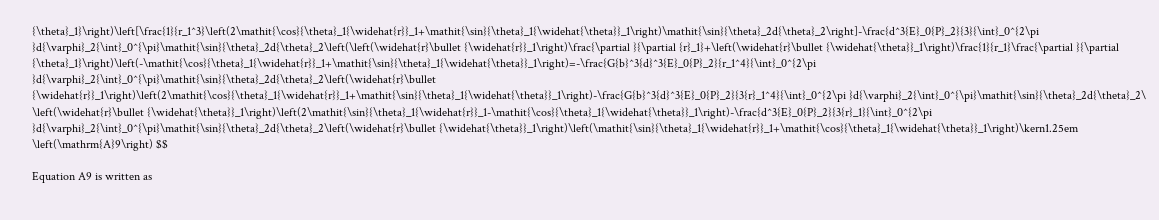{\theta}_1}\right)\left[\frac{1}{r_1^3}\left(2\mathit{\cos}{\theta}_1{\widehat{r}}_1+\mathit{\sin}{\theta}_1{\widehat{\theta}}_1\right)\mathit{\sin}{\theta}_2d{\theta}_2\right]-\frac{d^3{E}_0{P}_2}{3}{\int}_0^{2\pi }d{\varphi}_2{\int}_0^{\pi}\mathit{\sin}{\theta}_2d{\theta}_2\left(\left(\widehat{r}\bullet {\widehat{r}}_1\right)\frac{\partial }{\partial {r}_1}+\left(\widehat{r}\bullet {\widehat{\theta}}_1\right)\frac{1}{r_1}\frac{\partial }{\partial {\theta}_1}\right)\left(-\mathit{\cos}{\theta}_1{\widehat{r}}_1+\mathit{\sin}{\theta}_1{\widehat{\theta}}_1\right)=-\frac{G{b}^3{d}^3{E}_0{P}_2}{r_1^4}{\int}_0^{2\pi }d{\varphi}_2{\int}_0^{\pi}\mathit{\sin}{\theta}_2d{\theta}_2\left(\widehat{r}\bullet {\widehat{r}}_1\right)\left(2\mathit{\cos}{\theta}_1{\widehat{r}}_1+\mathit{\sin}{\theta}_1{\widehat{\theta}}_1\right)-\frac{G{b}^3{d}^3{E}_0{P}_2}{3{r}_1^4}{\int}_0^{2\pi }d{\varphi}_2{\int}_0^{\pi}\mathit{\sin}{\theta}_2d{\theta}_2\ \left(\widehat{r}\bullet {\widehat{\theta}}_1\right)\left(2\mathit{\sin}{\theta}_1{\widehat{r}}_1-\mathit{\cos}{\theta}_1{\widehat{\theta}}_1\right)-\frac{d^3{E}_0{P}_2}{3{r}_1}{\int}_0^{2\pi }d{\varphi}_2{\int}_0^{\pi}\mathit{\sin}{\theta}_2d{\theta}_2\left(\widehat{r}\bullet {\widehat{\theta}}_1\right)\left(\mathit{\sin}{\theta}_1{\widehat{r}}_1+\mathit{\cos}{\theta}_1{\widehat{\theta}}_1\right)\kern1.25em \left(\mathrm{A}9\right) $$

Equation A9 is written as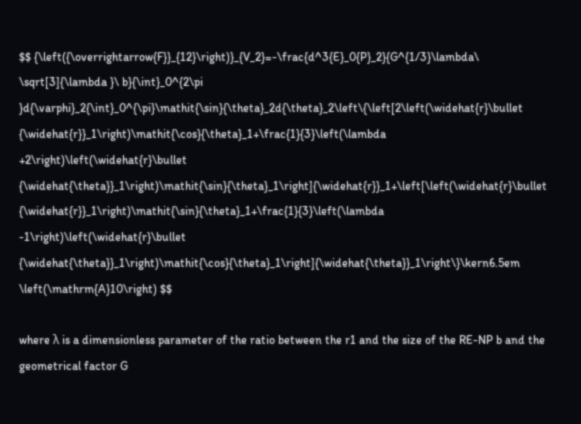$$ {\left({\overrightarrow{F}}_{12}\right)}_{V_2}=-\frac{d^3{E}_0{P}_2}{G^{1/3}\lambda\ \sqrt[3]{\lambda }\ b}{\int}_0^{2\pi }d{\varphi}_2{\int}_0^{\pi}\mathit{\sin}{\theta}_2d{\theta}_2\left\{\left[2\left(\widehat{r}\bullet {\widehat{r}}_1\right)\mathit{\cos}{\theta}_1+\frac{1}{3}\left(\lambda +2\right)\left(\widehat{r}\bullet {\widehat{\theta}}_1\right)\mathit{\sin}{\theta}_1\right]{\widehat{r}}_1+\left[\left(\widehat{r}\bullet {\widehat{r}}_1\right)\mathit{\sin}{\theta}_1+\frac{1}{3}\left(\lambda -1\right)\left(\widehat{r}\bullet {\widehat{\theta}}_1\right)\mathit{\cos}{\theta}_1\right]{\widehat{\theta}}_1\right\}\kern6.5em \left(\mathrm{A}10\right) $$

where λ is a dimensionless parameter of the ratio between the r1 and the size of the RE-NP b and the geometrical factor G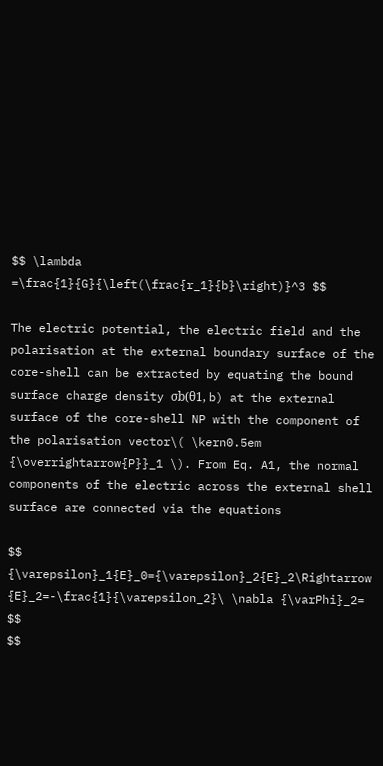$$ \lambda =\frac{1}{G}{\left(\frac{r_1}{b}\right)}^3 $$

The electric potential, the electric field and the polarisation at the external boundary surface of the core-shell can be extracted by equating the bound surface charge density σb(θ1, b) at the external surface of the core-shell NP with the component of the polarisation vector\( \kern0.5em {\overrightarrow{P}}_1 \). From Eq. A1, the normal components of the electric across the external shell surface are connected via the equations

$$ {\varepsilon}_1{E}_0={\varepsilon}_2{E}_2\Rightarrow {E}_2=-\frac{1}{\varepsilon_2}\ \nabla {\varPhi}_2= $$
$$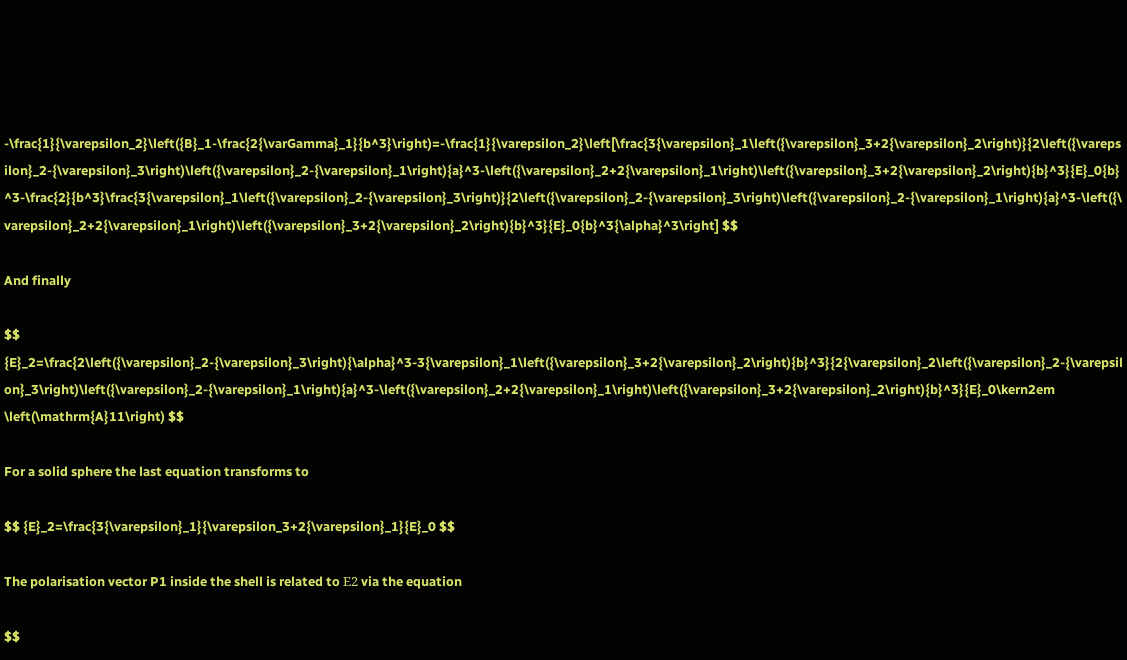-\frac{1}{\varepsilon_2}\left({B}_1-\frac{2{\varGamma}_1}{b^3}\right)=-\frac{1}{\varepsilon_2}\left[\frac{3{\varepsilon}_1\left({\varepsilon}_3+2{\varepsilon}_2\right)}{2\left({\varepsilon}_2-{\varepsilon}_3\right)\left({\varepsilon}_2-{\varepsilon}_1\right){a}^3-\left({\varepsilon}_2+2{\varepsilon}_1\right)\left({\varepsilon}_3+2{\varepsilon}_2\right){b}^3}{E}_0{b}^3-\frac{2}{b^3}\frac{3{\varepsilon}_1\left({\varepsilon}_2-{\varepsilon}_3\right)}{2\left({\varepsilon}_2-{\varepsilon}_3\right)\left({\varepsilon}_2-{\varepsilon}_1\right){a}^3-\left({\varepsilon}_2+2{\varepsilon}_1\right)\left({\varepsilon}_3+2{\varepsilon}_2\right){b}^3}{E}_0{b}^3{\alpha}^3\right] $$

And finally

$$ {E}_2=\frac{2\left({\varepsilon}_2-{\varepsilon}_3\right){\alpha}^3-3{\varepsilon}_1\left({\varepsilon}_3+2{\varepsilon}_2\right){b}^3}{2{\varepsilon}_2\left({\varepsilon}_2-{\varepsilon}_3\right)\left({\varepsilon}_2-{\varepsilon}_1\right){a}^3-\left({\varepsilon}_2+2{\varepsilon}_1\right)\left({\varepsilon}_3+2{\varepsilon}_2\right){b}^3}{E}_0\kern2em \left(\mathrm{A}11\right) $$

For a solid sphere the last equation transforms to

$$ {E}_2=\frac{3{\varepsilon}_1}{\varepsilon_3+2{\varepsilon}_1}{E}_0 $$

The polarisation vector P1 inside the shell is related to Ε2 via the equation

$$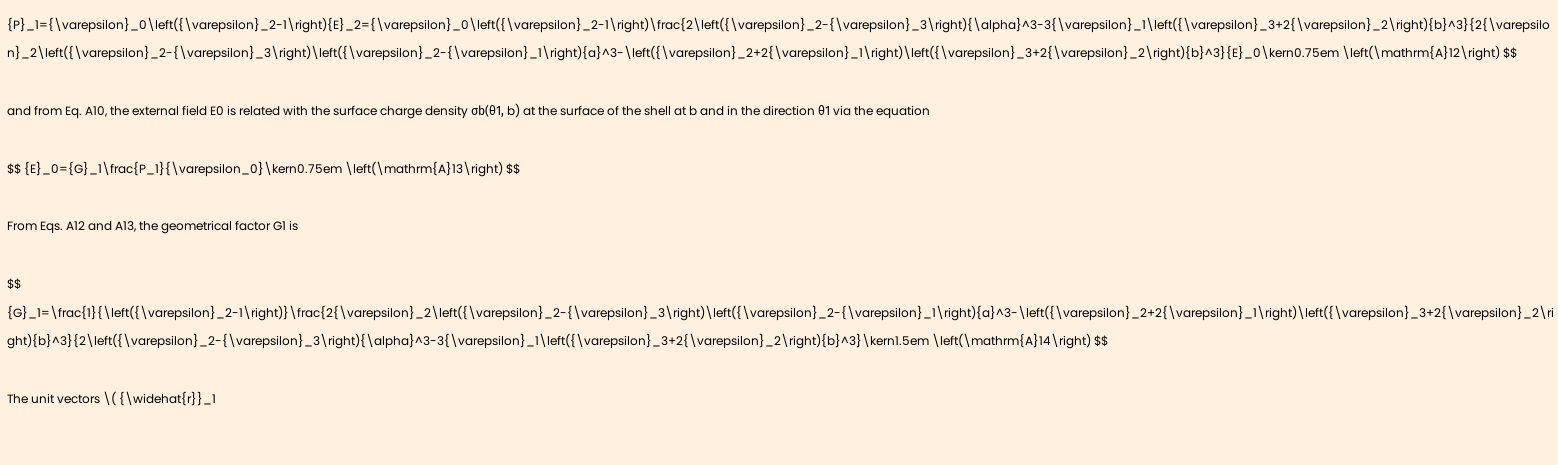{P}_1={\varepsilon}_0\left({\varepsilon}_2-1\right){E}_2={\varepsilon}_0\left({\varepsilon}_2-1\right)\frac{2\left({\varepsilon}_2-{\varepsilon}_3\right){\alpha}^3-3{\varepsilon}_1\left({\varepsilon}_3+2{\varepsilon}_2\right){b}^3}{2{\varepsilon}_2\left({\varepsilon}_2-{\varepsilon}_3\right)\left({\varepsilon}_2-{\varepsilon}_1\right){a}^3-\left({\varepsilon}_2+2{\varepsilon}_1\right)\left({\varepsilon}_3+2{\varepsilon}_2\right){b}^3}{E}_0\kern0.75em \left(\mathrm{A}12\right) $$

and from Eq. A10, the external field E0 is related with the surface charge density σb(θ1, b) at the surface of the shell at b and in the direction θ1 via the equation

$$ {E}_0={G}_1\frac{P_1}{\varepsilon_0}\kern0.75em \left(\mathrm{A}13\right) $$

From Eqs. A12 and A13, the geometrical factor G1 is

$$ {G}_1=\frac{1}{\left({\varepsilon}_2-1\right)}\frac{2{\varepsilon}_2\left({\varepsilon}_2-{\varepsilon}_3\right)\left({\varepsilon}_2-{\varepsilon}_1\right){a}^3-\left({\varepsilon}_2+2{\varepsilon}_1\right)\left({\varepsilon}_3+2{\varepsilon}_2\right){b}^3}{2\left({\varepsilon}_2-{\varepsilon}_3\right){\alpha}^3-3{\varepsilon}_1\left({\varepsilon}_3+2{\varepsilon}_2\right){b}^3}\kern1.5em \left(\mathrm{A}14\right) $$

The unit vectors \( {\widehat{r}}_1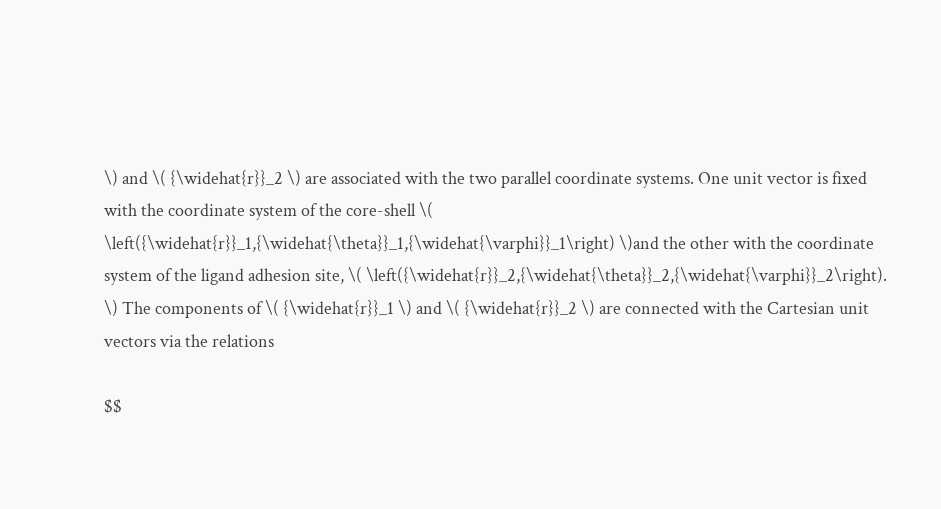\) and \( {\widehat{r}}_2 \) are associated with the two parallel coordinate systems. One unit vector is fixed with the coordinate system of the core-shell \( \left({\widehat{r}}_1,{\widehat{\theta}}_1,{\widehat{\varphi}}_1\right) \)and the other with the coordinate system of the ligand adhesion site, \( \left({\widehat{r}}_2,{\widehat{\theta}}_2,{\widehat{\varphi}}_2\right). \) The components of \( {\widehat{r}}_1 \) and \( {\widehat{r}}_2 \) are connected with the Cartesian unit vectors via the relations

$$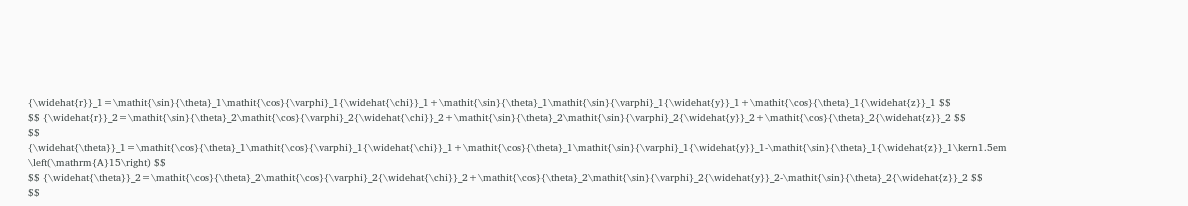{\widehat{r}}_1=\mathit{\sin}{\theta}_1\mathit{\cos}{\varphi}_1{\widehat{\chi}}_1+\mathit{\sin}{\theta}_1\mathit{\sin}{\varphi}_1{\widehat{y}}_1+\mathit{\cos}{\theta}_1{\widehat{z}}_1 $$
$$ {\widehat{r}}_2=\mathit{\sin}{\theta}_2\mathit{\cos}{\varphi}_2{\widehat{\chi}}_2+\mathit{\sin}{\theta}_2\mathit{\sin}{\varphi}_2{\widehat{y}}_2+\mathit{\cos}{\theta}_2{\widehat{z}}_2 $$
$$ {\widehat{\theta}}_1=\mathit{\cos}{\theta}_1\mathit{\cos}{\varphi}_1{\widehat{\chi}}_1+\mathit{\cos}{\theta}_1\mathit{\sin}{\varphi}_1{\widehat{y}}_1-\mathit{\sin}{\theta}_1{\widehat{z}}_1\kern1.5em \left(\mathrm{A}15\right) $$
$$ {\widehat{\theta}}_2=\mathit{\cos}{\theta}_2\mathit{\cos}{\varphi}_2{\widehat{\chi}}_2+\mathit{\cos}{\theta}_2\mathit{\sin}{\varphi}_2{\widehat{y}}_2-\mathit{\sin}{\theta}_2{\widehat{z}}_2 $$
$$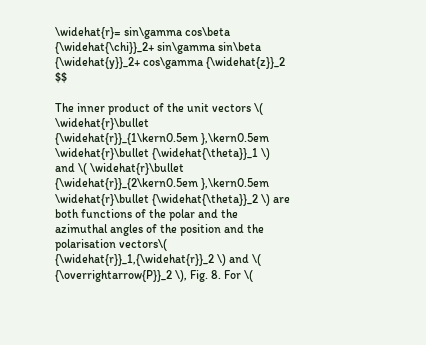\widehat{r}= sin\gamma cos\beta {\widehat{\chi}}_2+ sin\gamma sin\beta {\widehat{y}}_2+ cos\gamma {\widehat{z}}_2 $$

The inner product of the unit vectors \( \widehat{r}\bullet {\widehat{r}}_{1\kern0.5em },\kern0.5em \widehat{r}\bullet {\widehat{\theta}}_1 \) and \( \widehat{r}\bullet {\widehat{r}}_{2\kern0.5em },\kern0.5em \widehat{r}\bullet {\widehat{\theta}}_2 \) are both functions of the polar and the azimuthal angles of the position and the polarisation vectors\( {\widehat{r}}_1,{\widehat{r}}_2 \) and \( {\overrightarrow{P}}_2 \), Fig. 8. For \(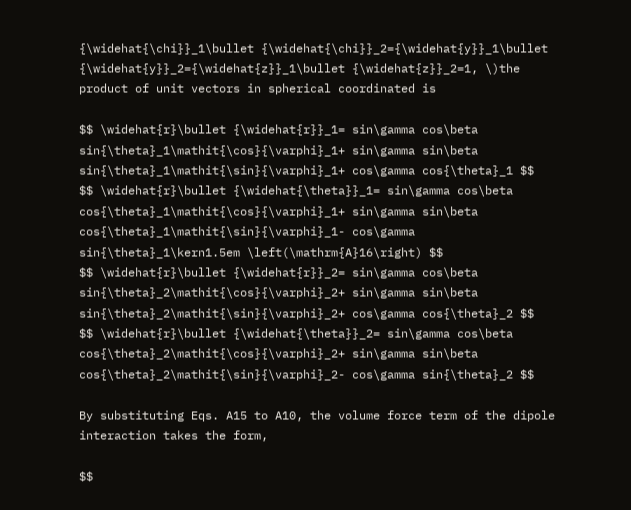{\widehat{\chi}}_1\bullet {\widehat{\chi}}_2={\widehat{y}}_1\bullet {\widehat{y}}_2={\widehat{z}}_1\bullet {\widehat{z}}_2=1, \)the product of unit vectors in spherical coordinated is

$$ \widehat{r}\bullet {\widehat{r}}_1= sin\gamma cos\beta sin{\theta}_1\mathit{\cos}{\varphi}_1+ sin\gamma sin\beta sin{\theta}_1\mathit{\sin}{\varphi}_1+ cos\gamma cos{\theta}_1 $$
$$ \widehat{r}\bullet {\widehat{\theta}}_1= sin\gamma cos\beta cos{\theta}_1\mathit{\cos}{\varphi}_1+ sin\gamma sin\beta cos{\theta}_1\mathit{\sin}{\varphi}_1- cos\gamma sin{\theta}_1\kern1.5em \left(\mathrm{A}16\right) $$
$$ \widehat{r}\bullet {\widehat{r}}_2= sin\gamma cos\beta sin{\theta}_2\mathit{\cos}{\varphi}_2+ sin\gamma sin\beta sin{\theta}_2\mathit{\sin}{\varphi}_2+ cos\gamma cos{\theta}_2 $$
$$ \widehat{r}\bullet {\widehat{\theta}}_2= sin\gamma cos\beta cos{\theta}_2\mathit{\cos}{\varphi}_2+ sin\gamma sin\beta cos{\theta}_2\mathit{\sin}{\varphi}_2- cos\gamma sin{\theta}_2 $$

By substituting Eqs. A15 to A10, the volume force term of the dipole interaction takes the form,

$$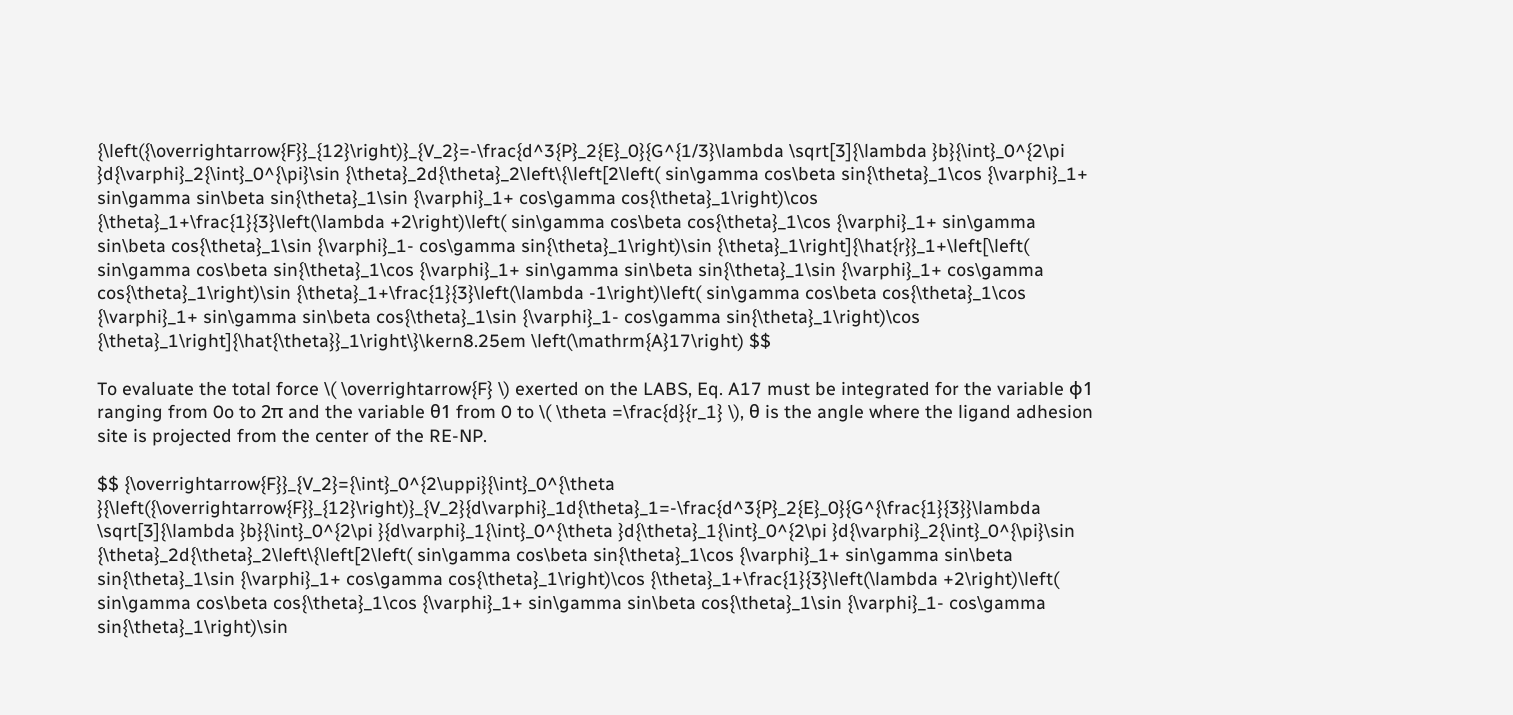{\left({\overrightarrow{F}}_{12}\right)}_{V_2}=-\frac{d^3{P}_2{E}_0}{G^{1/3}\lambda \sqrt[3]{\lambda }b}{\int}_0^{2\pi }d{\varphi}_2{\int}_0^{\pi}\sin {\theta}_2d{\theta}_2\left\{\left[2\left( sin\gamma cos\beta sin{\theta}_1\cos {\varphi}_1+ sin\gamma sin\beta sin{\theta}_1\sin {\varphi}_1+ cos\gamma cos{\theta}_1\right)\cos {\theta}_1+\frac{1}{3}\left(\lambda +2\right)\left( sin\gamma cos\beta cos{\theta}_1\cos {\varphi}_1+ sin\gamma sin\beta cos{\theta}_1\sin {\varphi}_1- cos\gamma sin{\theta}_1\right)\sin {\theta}_1\right]{\hat{r}}_1+\left[\left( sin\gamma cos\beta sin{\theta}_1\cos {\varphi}_1+ sin\gamma sin\beta sin{\theta}_1\sin {\varphi}_1+ cos\gamma cos{\theta}_1\right)\sin {\theta}_1+\frac{1}{3}\left(\lambda -1\right)\left( sin\gamma cos\beta cos{\theta}_1\cos {\varphi}_1+ sin\gamma sin\beta cos{\theta}_1\sin {\varphi}_1- cos\gamma sin{\theta}_1\right)\cos {\theta}_1\right]{\hat{\theta}}_1\right\}\kern8.25em \left(\mathrm{A}17\right) $$

To evaluate the total force \( \overrightarrow{F} \) exerted on the LABS, Eq. A17 must be integrated for the variable φ1 ranging from 0o to 2π and the variable θ1 from 0 to \( \theta =\frac{d}{r_1} \), θ is the angle where the ligand adhesion site is projected from the center of the RE-NP.

$$ {\overrightarrow{F}}_{V_2}={\int}_0^{2\uppi}{\int}_0^{\theta }{\left({\overrightarrow{F}}_{12}\right)}_{V_2}{d\varphi}_1d{\theta}_1=-\frac{d^3{P}_2{E}_0}{G^{\frac{1}{3}}\lambda \sqrt[3]{\lambda }b}{\int}_0^{2\pi }{d\varphi}_1{\int}_0^{\theta }d{\theta}_1{\int}_0^{2\pi }d{\varphi}_2{\int}_0^{\pi}\sin {\theta}_2d{\theta}_2\left\{\left[2\left( sin\gamma cos\beta sin{\theta}_1\cos {\varphi}_1+ sin\gamma sin\beta sin{\theta}_1\sin {\varphi}_1+ cos\gamma cos{\theta}_1\right)\cos {\theta}_1+\frac{1}{3}\left(\lambda +2\right)\left( sin\gamma cos\beta cos{\theta}_1\cos {\varphi}_1+ sin\gamma sin\beta cos{\theta}_1\sin {\varphi}_1- cos\gamma sin{\theta}_1\right)\sin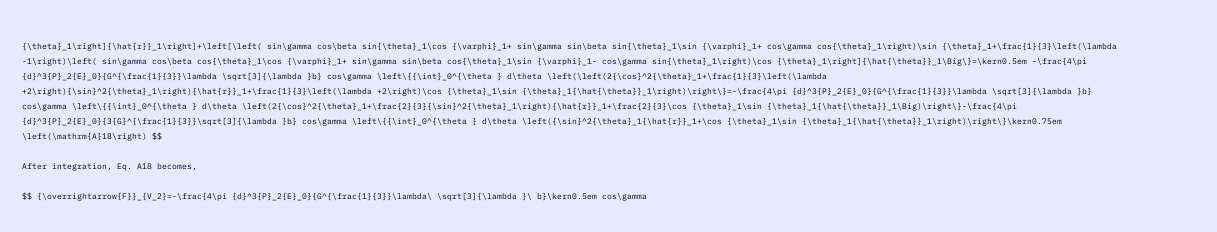{\theta}_1\right]{\hat{r}}_1\right]+\left[\left( sin\gamma cos\beta sin{\theta}_1\cos {\varphi}_1+ sin\gamma sin\beta sin{\theta}_1\sin {\varphi}_1+ cos\gamma cos{\theta}_1\right)\sin {\theta}_1+\frac{1}{3}\left(\lambda -1\right)\left( sin\gamma cos\beta cos{\theta}_1\cos {\varphi}_1+ sin\gamma sin\beta cos{\theta}_1\sin {\varphi}_1- cos\gamma sin{\theta}_1\right)\cos {\theta}_1\right]{\hat{\theta}}_1\Big\}=\kern0.5em -\frac{4\pi {d}^3{P}_2{E}_0}{G^{\frac{1}{3}}\lambda \sqrt[3]{\lambda }b} cos\gamma \left\{{\int}_0^{\theta } d\theta \left(\left(2{\cos}^2{\theta}_1+\frac{1}{3}\left(\lambda +2\right){\sin}^2{\theta}_1\right){\hat{r}}_1+\frac{1}{3}\left(\lambda +2\right)\cos {\theta}_1\sin {\theta}_1{\hat{\theta}}_1\right)\right\}=-\frac{4\pi {d}^3{P}_2{E}_0}{G^{\frac{1}{3}}\lambda \sqrt[3]{\lambda }b} cos\gamma \left\{{\int}_0^{\theta } d\theta \left(2{\cos}^2{\theta}_1+\frac{2}{3}{\sin}^2{\theta}_1\right){\hat{r}}_1+\frac{2}{3}\cos {\theta}_1\sin {\theta}_1{\hat{\theta}}_1\Big)\right\}-\frac{4\pi {d}^3{P}_2{E}_0}{3{G}^{\frac{1}{3}}\sqrt[3]{\lambda }b} cos\gamma \left\{{\int}_0^{\theta } d\theta \left({\sin}^2{\theta}_1{\hat{r}}_1+\cos {\theta}_1\sin {\theta}_1{\hat{\theta}}_1\right)\right\}\kern0.75em \left(\mathrm{A}18\right) $$

After integration, Eq. A18 becomes,

$$ {\overrightarrow{F}}_{V_2}=-\frac{4\pi {d}^3{P}_2{E}_0}{G^{\frac{1}{3}}\lambda\ \sqrt[3]{\lambda }\ b}\kern0.5em cos\gamma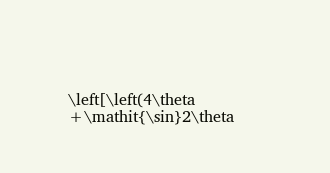\left[\left(4\theta +\mathit{\sin}2\theta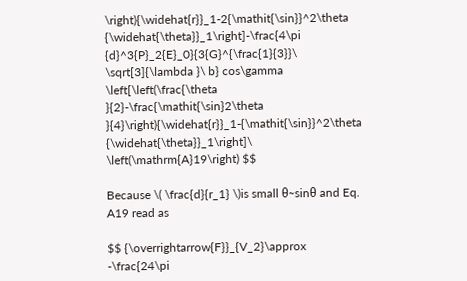\right){\widehat{r}}_1-2{\mathit{\sin}}^2\theta {\widehat{\theta}}_1\right]-\frac{4\pi {d}^3{P}_2{E}_0}{3{G}^{\frac{1}{3}}\ \sqrt[3]{\lambda }\ b} cos\gamma \left[\left(\frac{\theta }{2}-\frac{\mathit{\sin}2\theta }{4}\right){\widehat{r}}_1-{\mathit{\sin}}^2\theta {\widehat{\theta}}_1\right]\ \left(\mathrm{A}19\right) $$

Because \( \frac{d}{r_1} \)is small θ~sinθ and Eq. A19 read as

$$ {\overrightarrow{F}}_{V_2}\approx -\frac{24\pi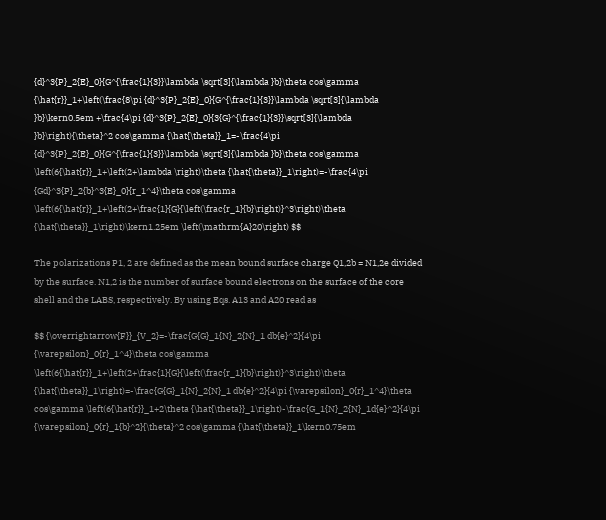{d}^3{P}_2{E}_0}{G^{\frac{1}{3}}\lambda \sqrt[3]{\lambda }b}\theta cos\gamma {\hat{r}}_1+\left(\frac{8\pi {d}^3{P}_2{E}_0}{G^{\frac{1}{3}}\lambda \sqrt[3]{\lambda }b}\kern0.5em +\frac{4\pi {d}^3{P}_2{E}_0}{3{G}^{\frac{1}{3}}\sqrt[3]{\lambda }b}\right){\theta}^2 cos\gamma {\hat{\theta}}_1=-\frac{4\pi {d}^3{P}_2{E}_0}{G^{\frac{1}{3}}\lambda \sqrt[3]{\lambda }b}\theta cos\gamma \left(6{\hat{r}}_1+\left(2+\lambda \right)\theta {\hat{\theta}}_1\right)=-\frac{4\pi {Gd}^3{P}_2{b}^3{E}_0}{r_1^4}\theta cos\gamma \left(6{\hat{r}}_1+\left(2+\frac{1}{G}{\left(\frac{r_1}{b}\right)}^3\right)\theta {\hat{\theta}}_1\right)\kern1.25em \left(\mathrm{A}20\right) $$

The polarizations P1, 2 are defined as the mean bound surface charge Q1,2b = N1,2e divided by the surface. N1,2 is the number of surface bound electrons on the surface of the core shell and the LABS, respectively. By using Eqs. A13 and A20 read as

$$ {\overrightarrow{F}}_{V_2}=-\frac{G{G}_1{N}_2{N}_1 db{e}^2}{4\pi {\varepsilon}_0{r}_1^4}\theta cos\gamma \left(6{\hat{r}}_1+\left(2+\frac{1}{G}{\left(\frac{r_1}{b}\right)}^3\right)\theta {\hat{\theta}}_1\right)=-\frac{G{G}_1{N}_2{N}_1 db{e}^2}{4\pi {\varepsilon}_0{r}_1^4}\theta cos\gamma \left(6{\hat{r}}_1+2\theta {\hat{\theta}}_1\right)-\frac{G_1{N}_2{N}_1d{e}^2}{4\pi {\varepsilon}_0{r}_1{b}^2}{\theta}^2 cos\gamma {\hat{\theta}}_1\kern0.75em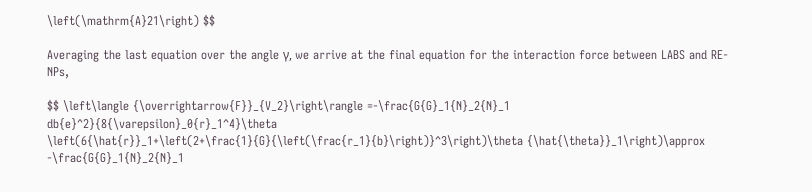\left(\mathrm{A}21\right) $$

Averaging the last equation over the angle γ, we arrive at the final equation for the interaction force between LABS and RE-NPs,

$$ \left\langle {\overrightarrow{F}}_{V_2}\right\rangle =-\frac{G{G}_1{N}_2{N}_1 db{e}^2}{8{\varepsilon}_0{r}_1^4}\theta \left(6{\hat{r}}_1+\left(2+\frac{1}{G}{\left(\frac{r_1}{b}\right)}^3\right)\theta {\hat{\theta}}_1\right)\approx -\frac{G{G}_1{N}_2{N}_1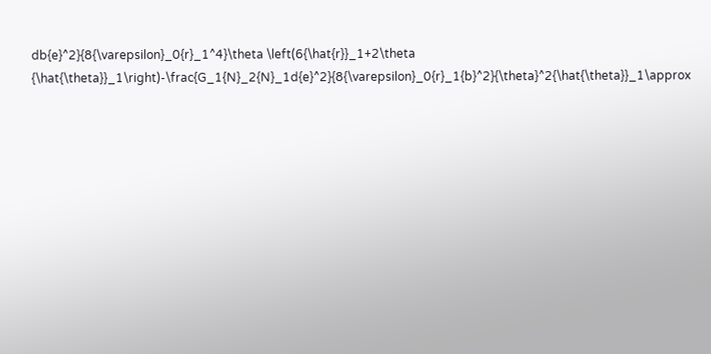db{e}^2}{8{\varepsilon}_0{r}_1^4}\theta \left(6{\hat{r}}_1+2\theta {\hat{\theta}}_1\right)-\frac{G_1{N}_2{N}_1d{e}^2}{8{\varepsilon}_0{r}_1{b}^2}{\theta}^2{\hat{\theta}}_1\approx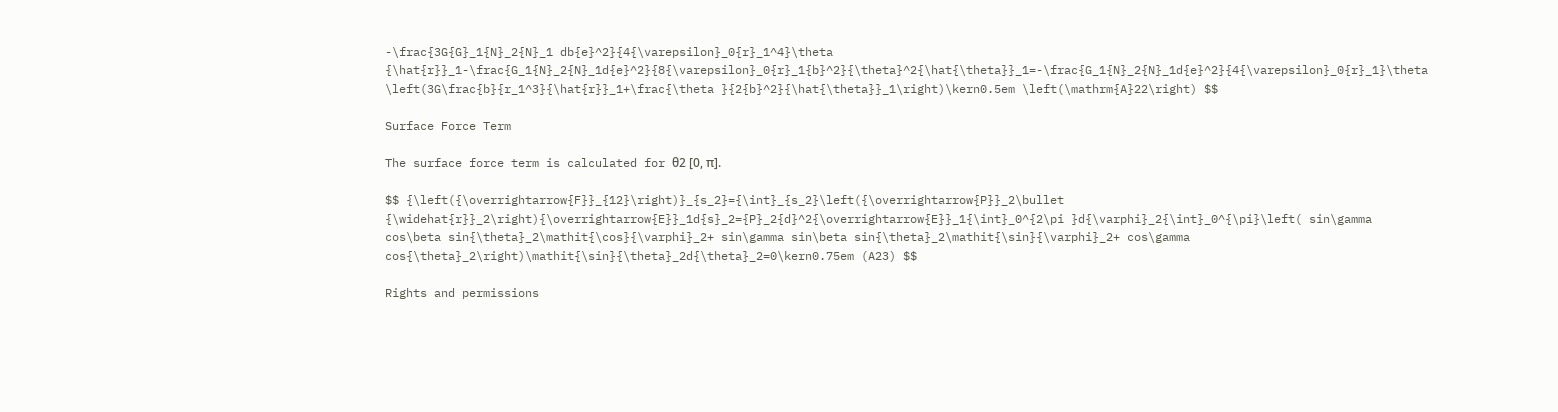-\frac{3G{G}_1{N}_2{N}_1 db{e}^2}{4{\varepsilon}_0{r}_1^4}\theta {\hat{r}}_1-\frac{G_1{N}_2{N}_1d{e}^2}{8{\varepsilon}_0{r}_1{b}^2}{\theta}^2{\hat{\theta}}_1=-\frac{G_1{N}_2{N}_1d{e}^2}{4{\varepsilon}_0{r}_1}\theta \left(3G\frac{b}{r_1^3}{\hat{r}}_1+\frac{\theta }{2{b}^2}{\hat{\theta}}_1\right)\kern0.5em \left(\mathrm{A}22\right) $$

Surface Force Term

The surface force term is calculated for θ2 [0, π].

$$ {\left({\overrightarrow{F}}_{12}\right)}_{s_2}={\int}_{s_2}\left({\overrightarrow{P}}_2\bullet {\widehat{r}}_2\right){\overrightarrow{E}}_1d{s}_2={P}_2{d}^2{\overrightarrow{E}}_1{\int}_0^{2\pi }d{\varphi}_2{\int}_0^{\pi}\left( sin\gamma cos\beta sin{\theta}_2\mathit{\cos}{\varphi}_2+ sin\gamma sin\beta sin{\theta}_2\mathit{\sin}{\varphi}_2+ cos\gamma cos{\theta}_2\right)\mathit{\sin}{\theta}_2d{\theta}_2=0\kern0.75em (A23) $$

Rights and permissions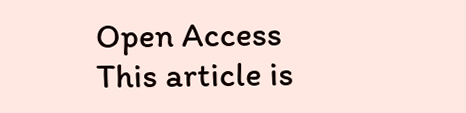Open Access This article is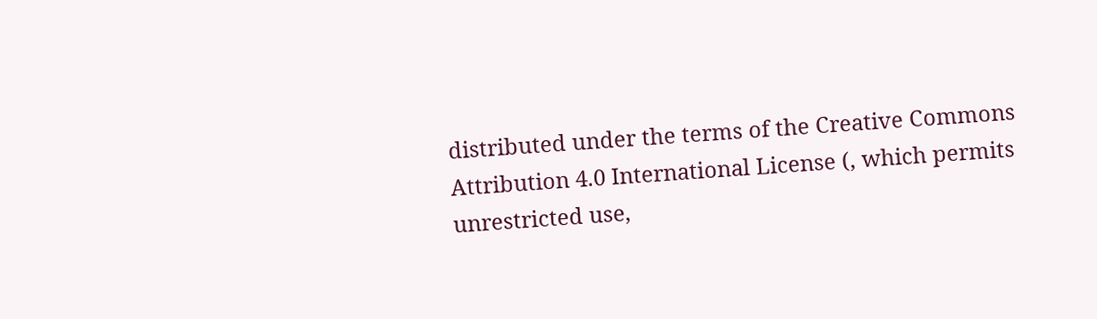distributed under the terms of the Creative Commons Attribution 4.0 International License (, which permits unrestricted use,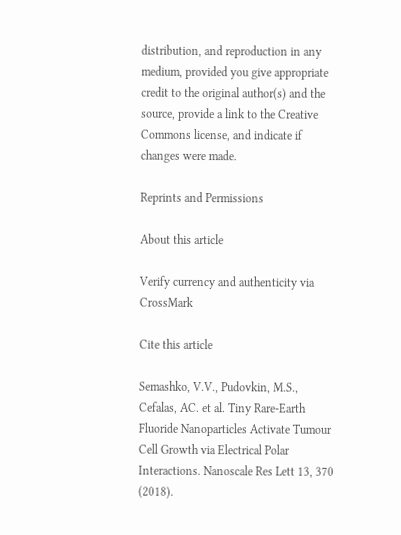distribution, and reproduction in any medium, provided you give appropriate credit to the original author(s) and the source, provide a link to the Creative Commons license, and indicate if changes were made.

Reprints and Permissions

About this article

Verify currency and authenticity via CrossMark

Cite this article

Semashko, V.V., Pudovkin, M.S., Cefalas, AC. et al. Tiny Rare-Earth Fluoride Nanoparticles Activate Tumour Cell Growth via Electrical Polar Interactions. Nanoscale Res Lett 13, 370 (2018).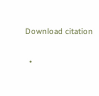Download citation

  •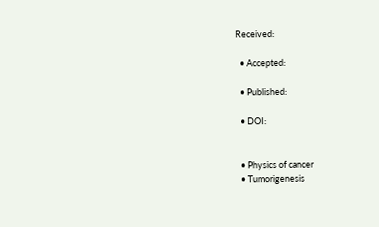Received:

  • Accepted:

  • Published:

  • DOI:


  • Physics of cancer
  • Tumorigenesis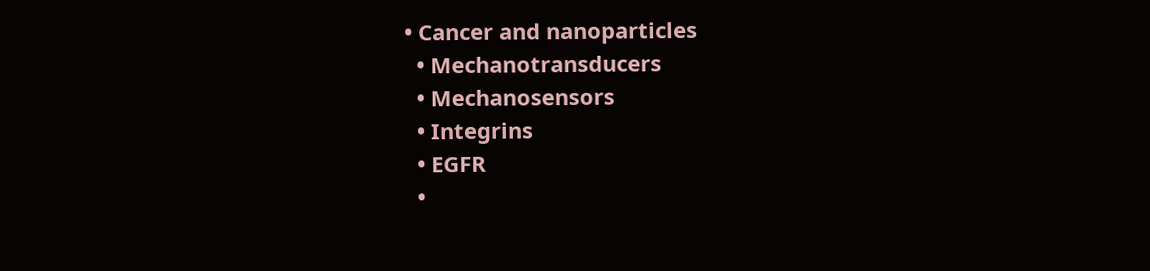• Cancer and nanoparticles
  • Mechanotransducers
  • Mechanosensors
  • Integrins
  • EGFR
  •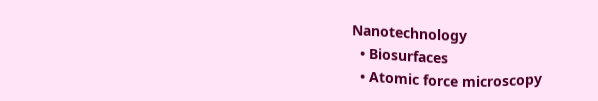Nanotechnology
  • Biosurfaces
  • Atomic force microscopy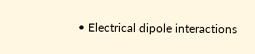• Electrical dipole interactions